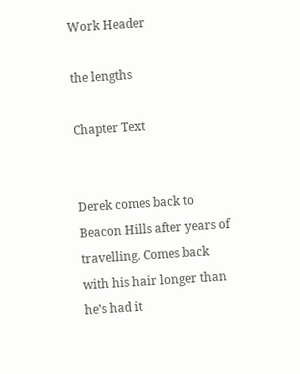Work Header

the lengths

Chapter Text


Derek comes back to Beacon Hills after years of travelling. Comes back with his hair longer than he’s had it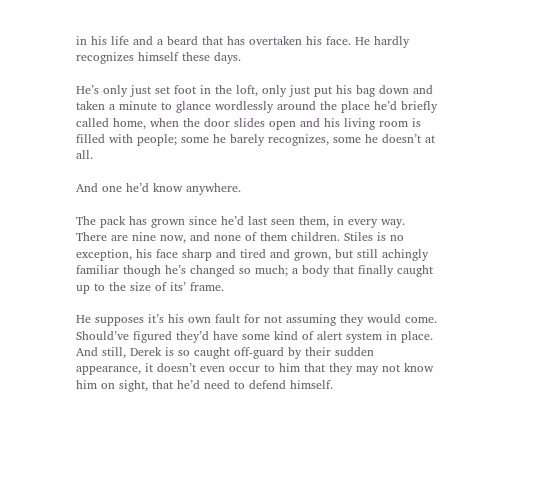in his life and a beard that has overtaken his face. He hardly recognizes himself these days.

He’s only just set foot in the loft, only just put his bag down and taken a minute to glance wordlessly around the place he’d briefly called home, when the door slides open and his living room is filled with people; some he barely recognizes, some he doesn’t at all.

And one he’d know anywhere.

The pack has grown since he’d last seen them, in every way. There are nine now, and none of them children. Stiles is no exception, his face sharp and tired and grown, but still achingly familiar though he’s changed so much; a body that finally caught up to the size of its’ frame.

He supposes it’s his own fault for not assuming they would come. Should’ve figured they’d have some kind of alert system in place. And still, Derek is so caught off-guard by their sudden appearance, it doesn’t even occur to him that they may not know him on sight, that he’d need to defend himself.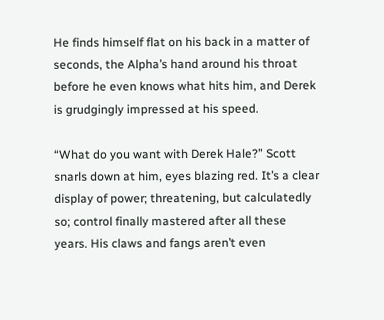He finds himself flat on his back in a matter of seconds, the Alpha’s hand around his throat before he even knows what hits him, and Derek is grudgingly impressed at his speed.

“What do you want with Derek Hale?” Scott snarls down at him, eyes blazing red. It’s a clear display of power; threatening, but calculatedly so; control finally mastered after all these years. His claws and fangs aren’t even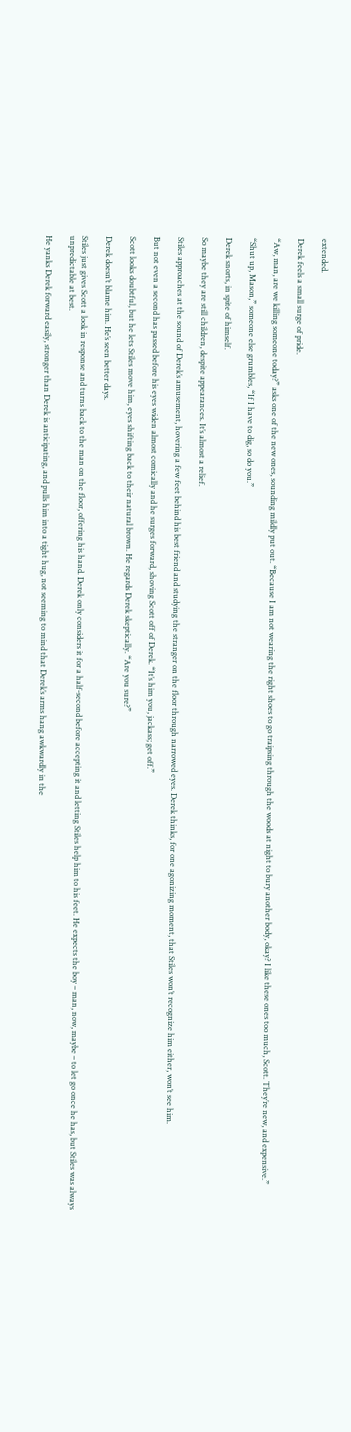extended.

Derek feels a small surge of pride.

“Aw, man, are we killing someone today?” asks one of the new ones, sounding mildly put out. “Because I am not wearing the right shoes to go traipsing through the woods at night to bury another body, okay? I like these ones too much, Scott. They’re new, and expensive.”

“Shut up, Mason,” someone else grumbles, “If I have to dig, so do you.”

Derek snorts, in spite of himself.

So maybe they are still children, despite appearances. It’s almost a relief.

Stiles approaches at the sound of Derek’s amusement, hovering a few feet behind his best friend and studying the stranger on the floor through narrowed eyes. Derek thinks, for one agonizing moment, that Stiles won’t recognize him either, won’t see him.

But not even a second has passed before his eyes widen almost comically and he surges forward, shoving Scott off of Derek. “It’s him you, jackass; get off.”

Scott looks doubtful, but he lets Stiles move him, eyes shifting back to their natural brown. He regards Derek skeptically. “Are you sure?”

Derek doesn’t blame him. He’s seen better days.

Stiles just gives Scott a look in response and turns back to the man on the floor, offering his hand. Derek only considers it for a half-second before accepting it and letting Stiles help him to his feet. He expects the boy – man, now, maybe – to let go once he has, but Stiles was always unpredictable at best.

He yanks Derek forward easily, stronger than Derek is anticipating, and pulls him into a tight hug, not seeming to mind that Derek’s arms hang awkwardly in the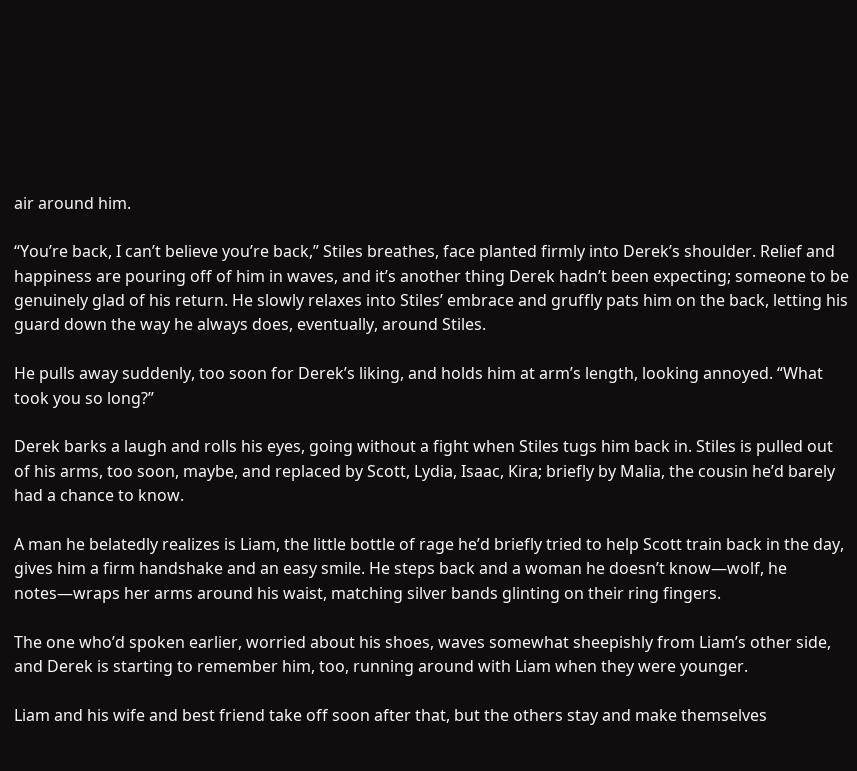air around him.

“You’re back, I can’t believe you’re back,” Stiles breathes, face planted firmly into Derek’s shoulder. Relief and happiness are pouring off of him in waves, and it’s another thing Derek hadn’t been expecting; someone to be genuinely glad of his return. He slowly relaxes into Stiles’ embrace and gruffly pats him on the back, letting his guard down the way he always does, eventually, around Stiles.

He pulls away suddenly, too soon for Derek’s liking, and holds him at arm’s length, looking annoyed. “What took you so long?”

Derek barks a laugh and rolls his eyes, going without a fight when Stiles tugs him back in. Stiles is pulled out of his arms, too soon, maybe, and replaced by Scott, Lydia, Isaac, Kira; briefly by Malia, the cousin he’d barely had a chance to know.

A man he belatedly realizes is Liam, the little bottle of rage he’d briefly tried to help Scott train back in the day, gives him a firm handshake and an easy smile. He steps back and a woman he doesn’t know—wolf, he notes—wraps her arms around his waist, matching silver bands glinting on their ring fingers.

The one who’d spoken earlier, worried about his shoes, waves somewhat sheepishly from Liam’s other side, and Derek is starting to remember him, too, running around with Liam when they were younger.

Liam and his wife and best friend take off soon after that, but the others stay and make themselves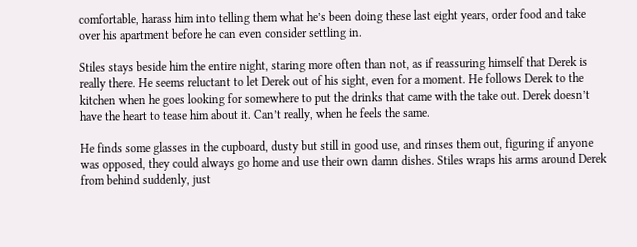comfortable, harass him into telling them what he’s been doing these last eight years, order food and take over his apartment before he can even consider settling in.

Stiles stays beside him the entire night, staring more often than not, as if reassuring himself that Derek is really there. He seems reluctant to let Derek out of his sight, even for a moment. He follows Derek to the kitchen when he goes looking for somewhere to put the drinks that came with the take out. Derek doesn’t have the heart to tease him about it. Can’t really, when he feels the same.

He finds some glasses in the cupboard, dusty but still in good use, and rinses them out, figuring if anyone was opposed, they could always go home and use their own damn dishes. Stiles wraps his arms around Derek from behind suddenly, just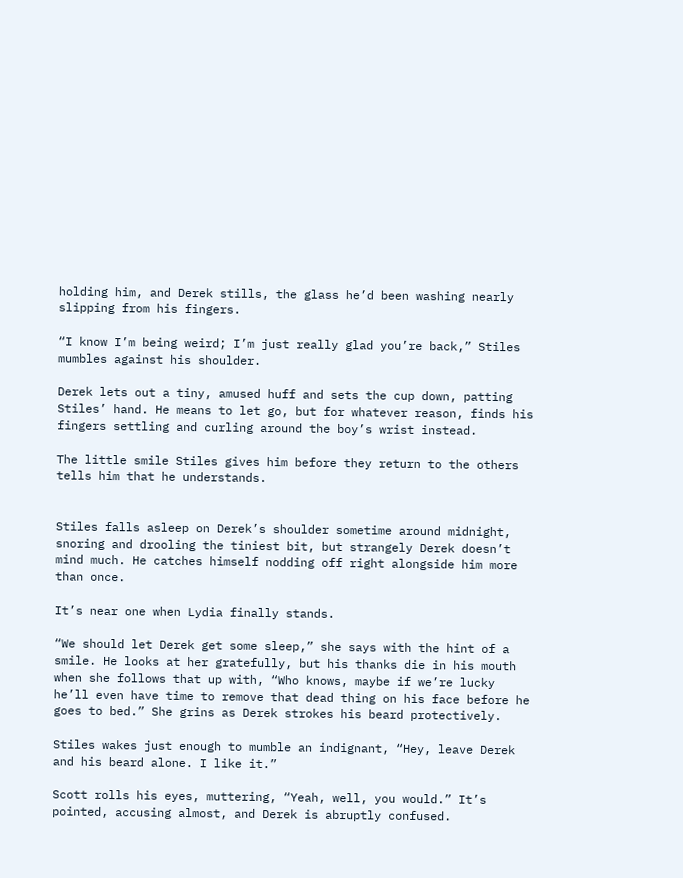holding him, and Derek stills, the glass he’d been washing nearly slipping from his fingers.

“I know I’m being weird; I’m just really glad you’re back,” Stiles mumbles against his shoulder.

Derek lets out a tiny, amused huff and sets the cup down, patting Stiles’ hand. He means to let go, but for whatever reason, finds his fingers settling and curling around the boy’s wrist instead.

The little smile Stiles gives him before they return to the others tells him that he understands.


Stiles falls asleep on Derek’s shoulder sometime around midnight, snoring and drooling the tiniest bit, but strangely Derek doesn’t mind much. He catches himself nodding off right alongside him more than once.

It’s near one when Lydia finally stands.

“We should let Derek get some sleep,” she says with the hint of a smile. He looks at her gratefully, but his thanks die in his mouth when she follows that up with, “Who knows, maybe if we’re lucky he’ll even have time to remove that dead thing on his face before he goes to bed.” She grins as Derek strokes his beard protectively.

Stiles wakes just enough to mumble an indignant, “Hey, leave Derek and his beard alone. I like it.”

Scott rolls his eyes, muttering, “Yeah, well, you would.” It’s pointed, accusing almost, and Derek is abruptly confused.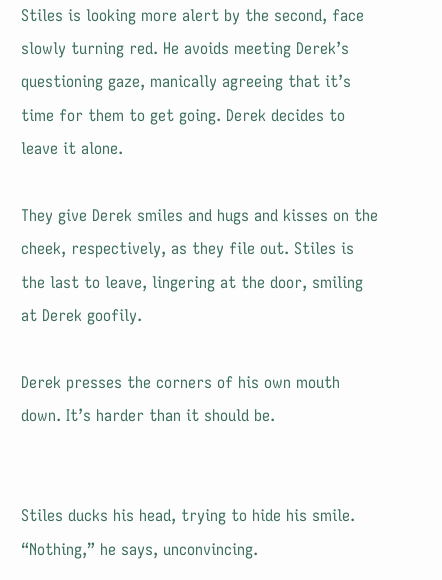Stiles is looking more alert by the second, face slowly turning red. He avoids meeting Derek’s questioning gaze, manically agreeing that it’s time for them to get going. Derek decides to leave it alone.

They give Derek smiles and hugs and kisses on the cheek, respectively, as they file out. Stiles is the last to leave, lingering at the door, smiling at Derek goofily.

Derek presses the corners of his own mouth down. It’s harder than it should be.


Stiles ducks his head, trying to hide his smile. “Nothing,” he says, unconvincing.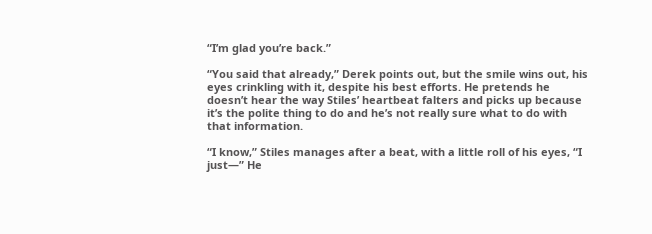“I’m glad you’re back.”

“You said that already,” Derek points out, but the smile wins out, his eyes crinkling with it, despite his best efforts. He pretends he doesn’t hear the way Stiles’ heartbeat falters and picks up because it’s the polite thing to do and he’s not really sure what to do with that information.

“I know,” Stiles manages after a beat, with a little roll of his eyes, “I just—” He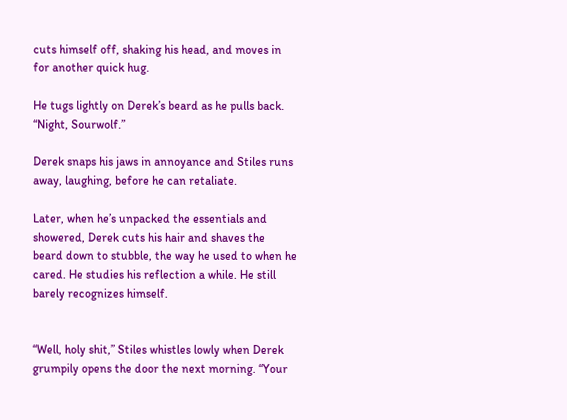cuts himself off, shaking his head, and moves in for another quick hug.

He tugs lightly on Derek’s beard as he pulls back. “Night, Sourwolf.”

Derek snaps his jaws in annoyance and Stiles runs away, laughing, before he can retaliate.

Later, when he’s unpacked the essentials and showered, Derek cuts his hair and shaves the beard down to stubble, the way he used to when he cared. He studies his reflection a while. He still barely recognizes himself.


“Well, holy shit,” Stiles whistles lowly when Derek grumpily opens the door the next morning. “Your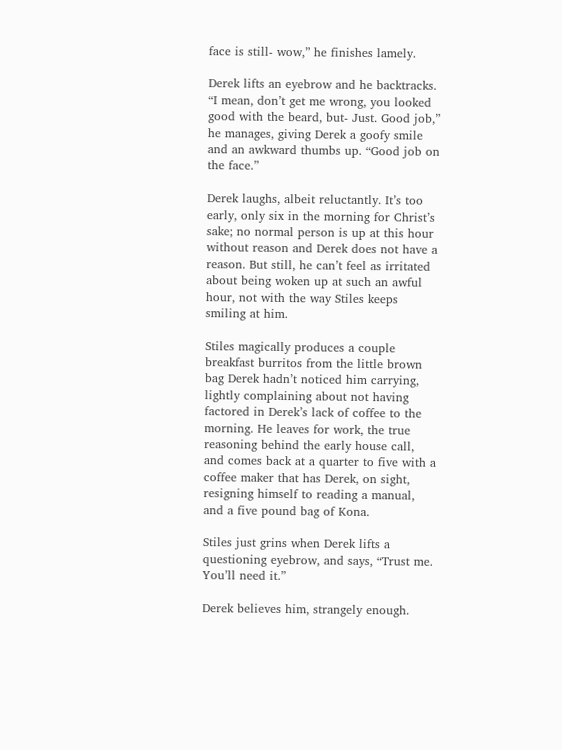face is still- wow,” he finishes lamely.

Derek lifts an eyebrow and he backtracks.
“I mean, don’t get me wrong, you looked good with the beard, but- Just. Good job,” he manages, giving Derek a goofy smile and an awkward thumbs up. “Good job on the face.”

Derek laughs, albeit reluctantly. It’s too early, only six in the morning for Christ’s sake; no normal person is up at this hour without reason and Derek does not have a reason. But still, he can’t feel as irritated about being woken up at such an awful hour, not with the way Stiles keeps smiling at him.

Stiles magically produces a couple breakfast burritos from the little brown bag Derek hadn’t noticed him carrying, lightly complaining about not having factored in Derek’s lack of coffee to the morning. He leaves for work, the true reasoning behind the early house call, and comes back at a quarter to five with a coffee maker that has Derek, on sight, resigning himself to reading a manual, and a five pound bag of Kona.

Stiles just grins when Derek lifts a questioning eyebrow, and says, “Trust me. You’ll need it.”

Derek believes him, strangely enough.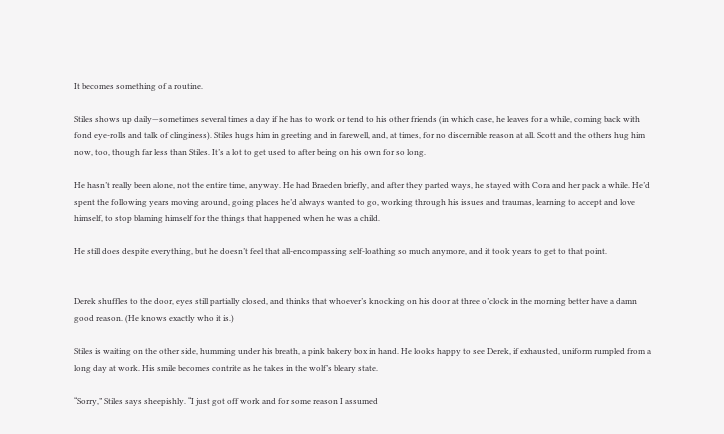It becomes something of a routine.

Stiles shows up daily—sometimes several times a day if he has to work or tend to his other friends (in which case, he leaves for a while, coming back with fond eye-rolls and talk of clinginess). Stiles hugs him in greeting and in farewell, and, at times, for no discernible reason at all. Scott and the others hug him now, too, though far less than Stiles. It’s a lot to get used to after being on his own for so long.

He hasn’t really been alone, not the entire time, anyway. He had Braeden briefly, and after they parted ways, he stayed with Cora and her pack a while. He’d spent the following years moving around, going places he’d always wanted to go, working through his issues and traumas, learning to accept and love himself, to stop blaming himself for the things that happened when he was a child.

He still does despite everything, but he doesn’t feel that all-encompassing self-loathing so much anymore, and it took years to get to that point.


Derek shuffles to the door, eyes still partially closed, and thinks that whoever’s knocking on his door at three o’clock in the morning better have a damn good reason. (He knows exactly who it is.)

Stiles is waiting on the other side, humming under his breath, a pink bakery box in hand. He looks happy to see Derek, if exhausted, uniform rumpled from a long day at work. His smile becomes contrite as he takes in the wolf’s bleary state.

“Sorry,” Stiles says sheepishly. “I just got off work and for some reason I assumed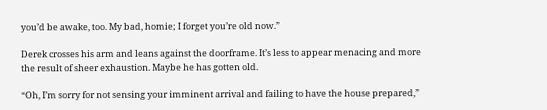you’d be awake, too. My bad, homie; I forget you’re old now.”

Derek crosses his arm and leans against the doorframe. It’s less to appear menacing and more the result of sheer exhaustion. Maybe he has gotten old.

“Oh, I’m sorry for not sensing your imminent arrival and failing to have the house prepared,”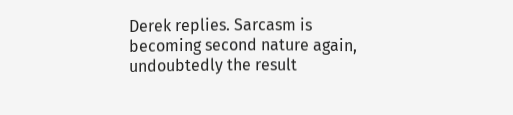Derek replies. Sarcasm is becoming second nature again, undoubtedly the result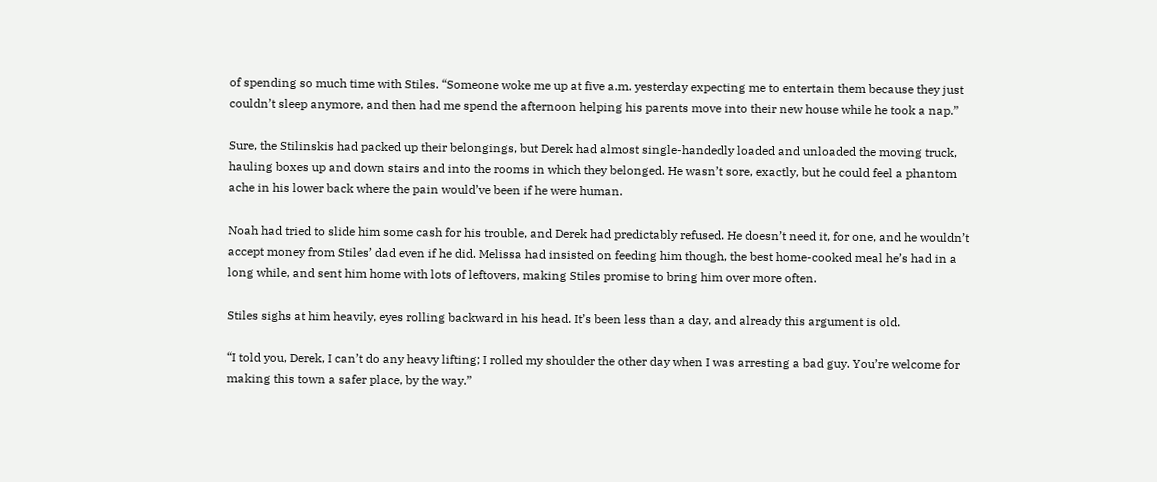of spending so much time with Stiles. “Someone woke me up at five a.m. yesterday expecting me to entertain them because they just couldn’t sleep anymore, and then had me spend the afternoon helping his parents move into their new house while he took a nap.”

Sure, the Stilinskis had packed up their belongings, but Derek had almost single-handedly loaded and unloaded the moving truck, hauling boxes up and down stairs and into the rooms in which they belonged. He wasn’t sore, exactly, but he could feel a phantom ache in his lower back where the pain would’ve been if he were human.

Noah had tried to slide him some cash for his trouble, and Derek had predictably refused. He doesn’t need it, for one, and he wouldn’t accept money from Stiles’ dad even if he did. Melissa had insisted on feeding him though, the best home-cooked meal he’s had in a long while, and sent him home with lots of leftovers, making Stiles promise to bring him over more often.

Stiles sighs at him heavily, eyes rolling backward in his head. It’s been less than a day, and already this argument is old.

“I told you, Derek, I can’t do any heavy lifting; I rolled my shoulder the other day when I was arresting a bad guy. You’re welcome for making this town a safer place, by the way.”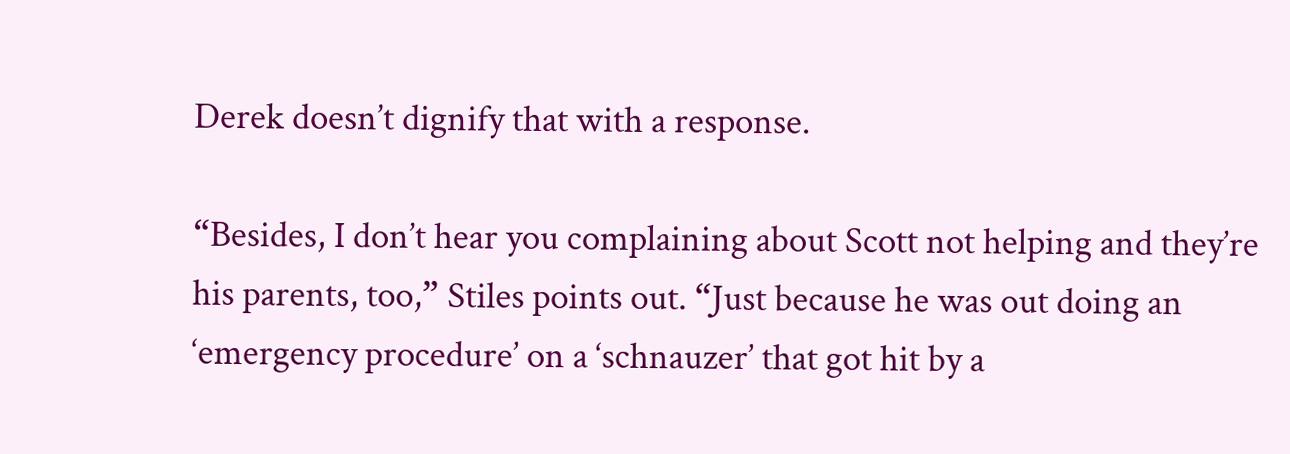Derek doesn’t dignify that with a response.

“Besides, I don’t hear you complaining about Scott not helping and they’re his parents, too,” Stiles points out. “Just because he was out doing an ‘emergency procedure’ on a ‘schnauzer’ that got hit by a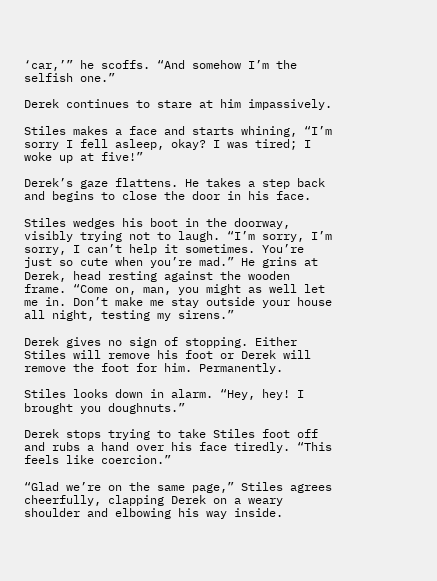‘car,’” he scoffs. “And somehow I’m the selfish one.”

Derek continues to stare at him impassively.

Stiles makes a face and starts whining, “I’m sorry I fell asleep, okay? I was tired; I woke up at five!”

Derek’s gaze flattens. He takes a step back and begins to close the door in his face.

Stiles wedges his boot in the doorway, visibly trying not to laugh. “I’m sorry, I’m sorry, I can’t help it sometimes. You’re just so cute when you’re mad.” He grins at Derek, head resting against the wooden frame. “Come on, man, you might as well let me in. Don’t make me stay outside your house all night, testing my sirens.”

Derek gives no sign of stopping. Either Stiles will remove his foot or Derek will remove the foot for him. Permanently.

Stiles looks down in alarm. “Hey, hey! I brought you doughnuts.”

Derek stops trying to take Stiles foot off and rubs a hand over his face tiredly. “This feels like coercion.”

“Glad we’re on the same page,” Stiles agrees cheerfully, clapping Derek on a weary shoulder and elbowing his way inside.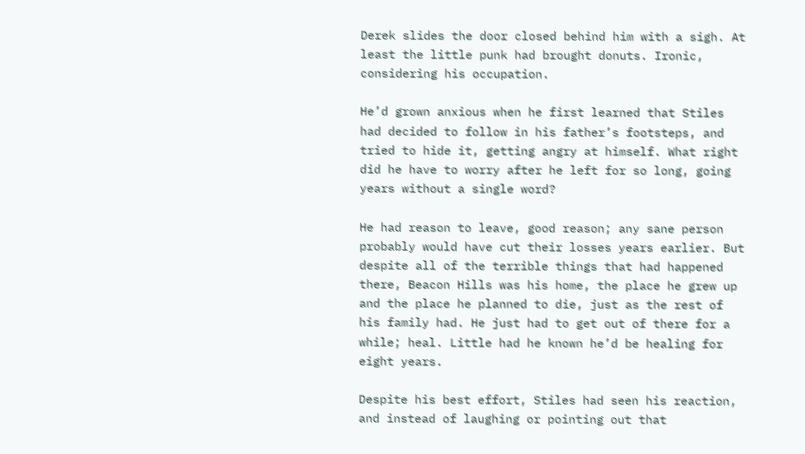Derek slides the door closed behind him with a sigh. At least the little punk had brought donuts. Ironic, considering his occupation.

He’d grown anxious when he first learned that Stiles had decided to follow in his father’s footsteps, and tried to hide it, getting angry at himself. What right did he have to worry after he left for so long, going years without a single word?

He had reason to leave, good reason; any sane person probably would have cut their losses years earlier. But despite all of the terrible things that had happened there, Beacon Hills was his home, the place he grew up and the place he planned to die, just as the rest of his family had. He just had to get out of there for a while; heal. Little had he known he’d be healing for eight years.

Despite his best effort, Stiles had seen his reaction, and instead of laughing or pointing out that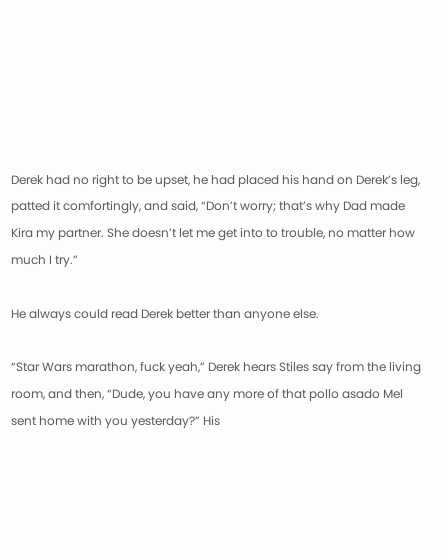Derek had no right to be upset, he had placed his hand on Derek’s leg, patted it comfortingly, and said, “Don’t worry; that’s why Dad made Kira my partner. She doesn’t let me get into to trouble, no matter how much I try.”

He always could read Derek better than anyone else.

“Star Wars marathon, fuck yeah,” Derek hears Stiles say from the living room, and then, “Dude, you have any more of that pollo asado Mel sent home with you yesterday?” His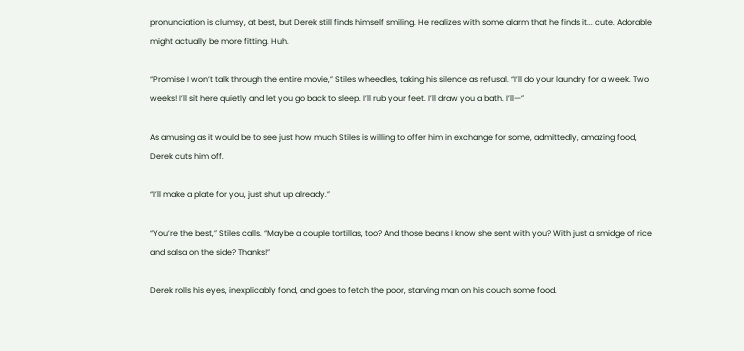pronunciation is clumsy, at best, but Derek still finds himself smiling. He realizes with some alarm that he finds it... cute. Adorable might actually be more fitting. Huh.

“Promise I won’t talk through the entire movie,” Stiles wheedles, taking his silence as refusal. “I’ll do your laundry for a week. Two weeks! I’ll sit here quietly and let you go back to sleep. I’ll rub your feet. I’ll draw you a bath. I’ll—”

As amusing as it would be to see just how much Stiles is willing to offer him in exchange for some, admittedly, amazing food, Derek cuts him off.

“I’ll make a plate for you, just shut up already.”

“You’re the best,” Stiles calls. “Maybe a couple tortillas, too? And those beans I know she sent with you? With just a smidge of rice and salsa on the side? Thanks!”

Derek rolls his eyes, inexplicably fond, and goes to fetch the poor, starving man on his couch some food.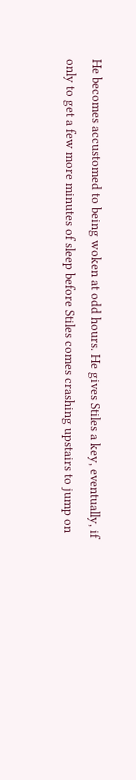He becomes accustomed to being woken at odd hours. He gives Stiles a key, eventually, if only to get a few more minutes of sleep before Stiles comes crashing upstairs to jump on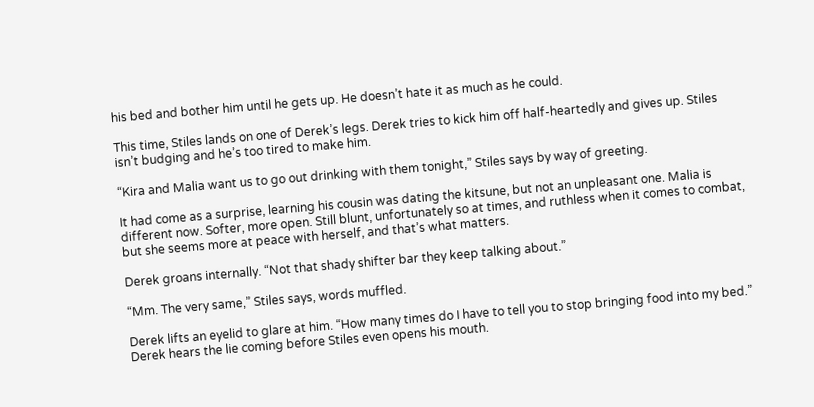his bed and bother him until he gets up. He doesn’t hate it as much as he could.

This time, Stiles lands on one of Derek’s legs. Derek tries to kick him off half-heartedly and gives up. Stiles isn’t budging and he’s too tired to make him.

“Kira and Malia want us to go out drinking with them tonight,” Stiles says by way of greeting.

It had come as a surprise, learning his cousin was dating the kitsune, but not an unpleasant one. Malia is different now. Softer, more open. Still blunt, unfortunately so at times, and ruthless when it comes to combat, but she seems more at peace with herself, and that’s what matters.

Derek groans internally. “Not that shady shifter bar they keep talking about.”

“Mm. The very same,” Stiles says, words muffled.

Derek lifts an eyelid to glare at him. “How many times do I have to tell you to stop bringing food into my bed.” Derek hears the lie coming before Stiles even opens his mouth.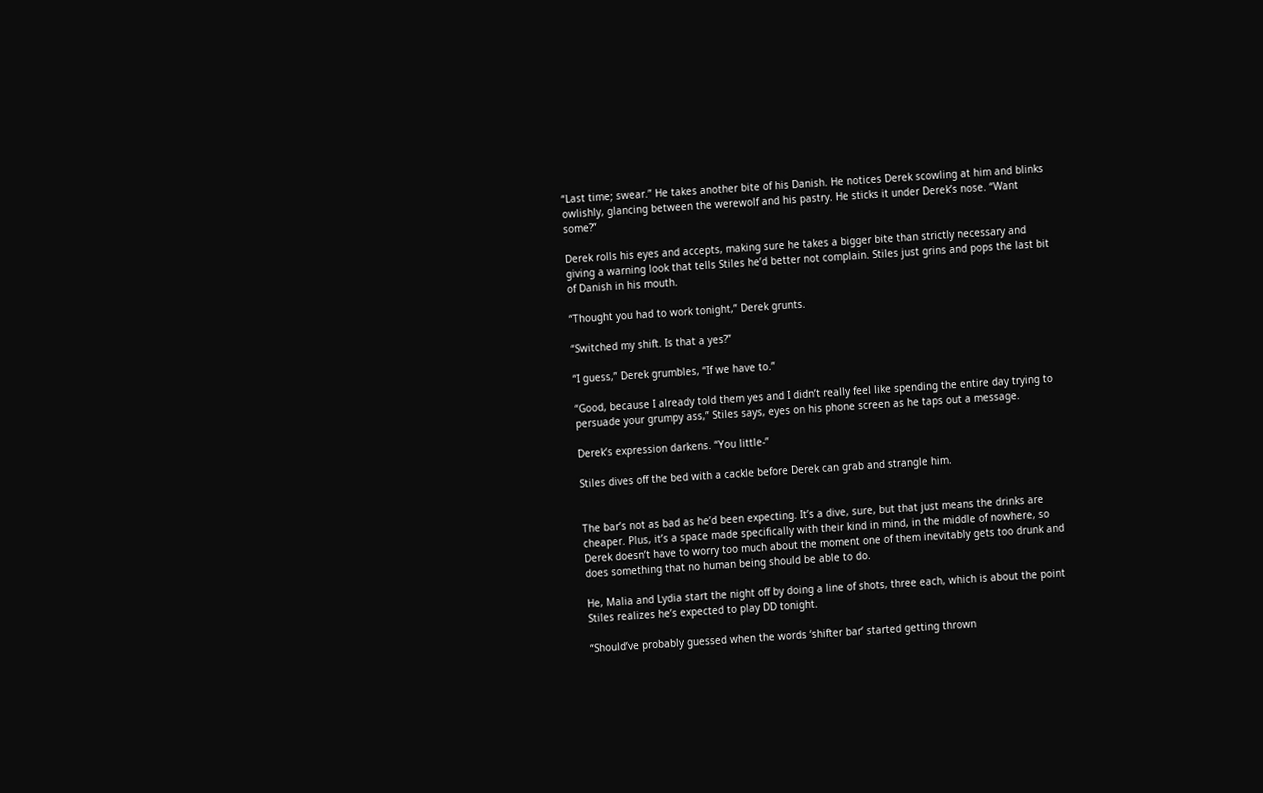“Last time; swear.” He takes another bite of his Danish. He notices Derek scowling at him and blinks owlishly, glancing between the werewolf and his pastry. He sticks it under Derek’s nose. “Want some?”

Derek rolls his eyes and accepts, making sure he takes a bigger bite than strictly necessary and giving a warning look that tells Stiles he’d better not complain. Stiles just grins and pops the last bit of Danish in his mouth.

“Thought you had to work tonight,” Derek grunts.

“Switched my shift. Is that a yes?”

“I guess,” Derek grumbles, “If we have to.”

“Good, because I already told them yes and I didn’t really feel like spending the entire day trying to persuade your grumpy ass,” Stiles says, eyes on his phone screen as he taps out a message.

Derek’s expression darkens. “You little-”

Stiles dives off the bed with a cackle before Derek can grab and strangle him.


The bar’s not as bad as he’d been expecting. It’s a dive, sure, but that just means the drinks are cheaper. Plus, it’s a space made specifically with their kind in mind, in the middle of nowhere, so Derek doesn’t have to worry too much about the moment one of them inevitably gets too drunk and does something that no human being should be able to do.

He, Malia and Lydia start the night off by doing a line of shots, three each, which is about the point Stiles realizes he’s expected to play DD tonight.

“Should’ve probably guessed when the words ‘shifter bar’ started getting thrown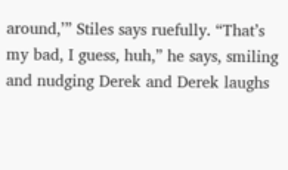around,’” Stiles says ruefully. “That’s my bad, I guess, huh,” he says, smiling and nudging Derek and Derek laughs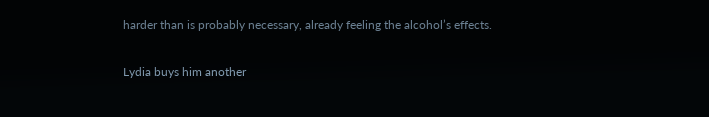harder than is probably necessary, already feeling the alcohol’s effects.

Lydia buys him another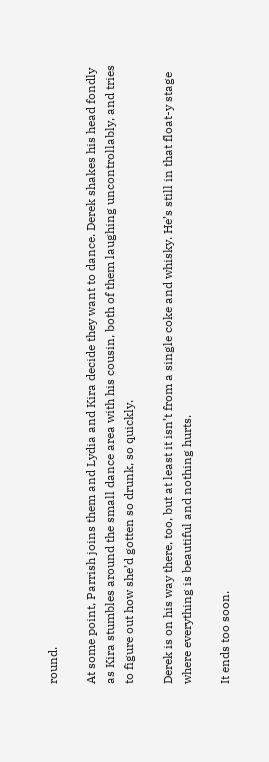round.

At some point, Parrish joins them and Lydia and Kira decide they want to dance. Derek shakes his head fondly as Kira stumbles around the small dance area with his cousin, both of them laughing uncontrollably, and tries to figure out how she’d gotten so drunk, so quickly.

Derek is on his way there, too, but at least it isn’t from a single coke and whisky. He’s still in that float-y stage where everything is beautiful and nothing hurts.

It ends too soon.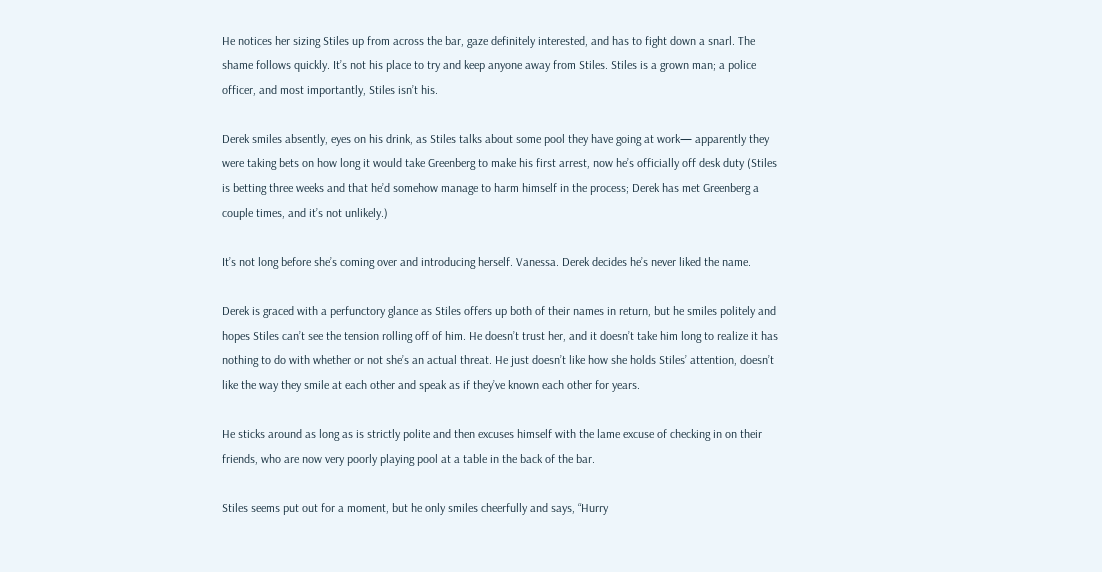He notices her sizing Stiles up from across the bar, gaze definitely interested, and has to fight down a snarl. The shame follows quickly. It’s not his place to try and keep anyone away from Stiles. Stiles is a grown man; a police officer, and most importantly, Stiles isn’t his.

Derek smiles absently, eyes on his drink, as Stiles talks about some pool they have going at work— apparently they were taking bets on how long it would take Greenberg to make his first arrest, now he’s officially off desk duty (Stiles is betting three weeks and that he’d somehow manage to harm himself in the process; Derek has met Greenberg a couple times, and it’s not unlikely.)

It’s not long before she’s coming over and introducing herself. Vanessa. Derek decides he’s never liked the name.

Derek is graced with a perfunctory glance as Stiles offers up both of their names in return, but he smiles politely and hopes Stiles can’t see the tension rolling off of him. He doesn’t trust her, and it doesn’t take him long to realize it has nothing to do with whether or not she’s an actual threat. He just doesn’t like how she holds Stiles’ attention, doesn’t like the way they smile at each other and speak as if they’ve known each other for years.

He sticks around as long as is strictly polite and then excuses himself with the lame excuse of checking in on their friends, who are now very poorly playing pool at a table in the back of the bar.

Stiles seems put out for a moment, but he only smiles cheerfully and says, “Hurry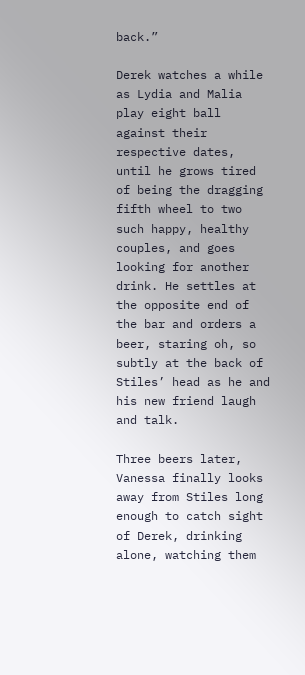back.”

Derek watches a while as Lydia and Malia play eight ball against their respective dates, until he grows tired of being the dragging fifth wheel to two such happy, healthy couples, and goes looking for another drink. He settles at the opposite end of the bar and orders a beer, staring oh, so subtly at the back of Stiles’ head as he and his new friend laugh and talk.

Three beers later, Vanessa finally looks away from Stiles long enough to catch sight of Derek, drinking alone, watching them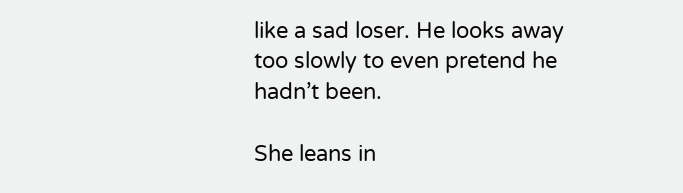like a sad loser. He looks away too slowly to even pretend he hadn’t been.

She leans in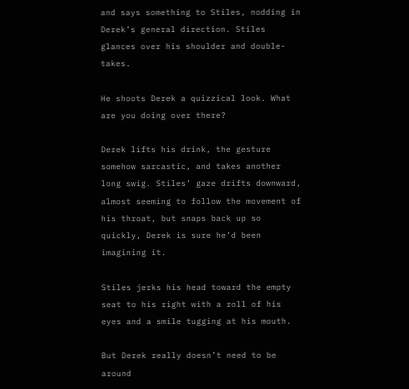and says something to Stiles, nodding in Derek’s general direction. Stiles glances over his shoulder and double-takes.

He shoots Derek a quizzical look. What are you doing over there?

Derek lifts his drink, the gesture somehow sarcastic, and takes another long swig. Stiles’ gaze drifts downward, almost seeming to follow the movement of his throat, but snaps back up so quickly, Derek is sure he’d been imagining it.

Stiles jerks his head toward the empty seat to his right with a roll of his eyes and a smile tugging at his mouth.

But Derek really doesn’t need to be around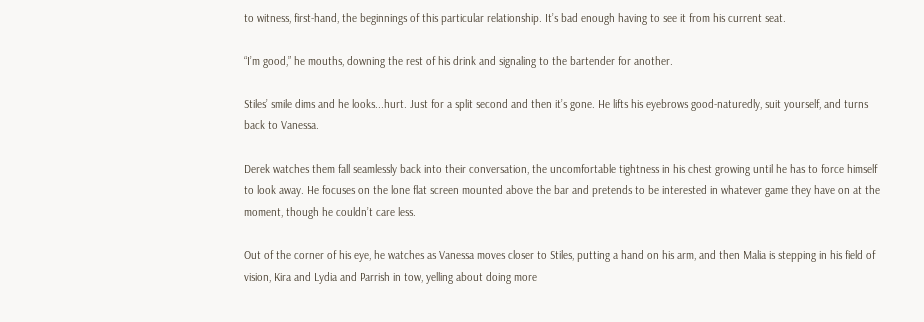to witness, first-hand, the beginnings of this particular relationship. It’s bad enough having to see it from his current seat.

“I’m good,” he mouths, downing the rest of his drink and signaling to the bartender for another.

Stiles’ smile dims and he looks...hurt. Just for a split second and then it’s gone. He lifts his eyebrows good-naturedly, suit yourself, and turns back to Vanessa.

Derek watches them fall seamlessly back into their conversation, the uncomfortable tightness in his chest growing until he has to force himself to look away. He focuses on the lone flat screen mounted above the bar and pretends to be interested in whatever game they have on at the moment, though he couldn’t care less.

Out of the corner of his eye, he watches as Vanessa moves closer to Stiles, putting a hand on his arm, and then Malia is stepping in his field of vision, Kira and Lydia and Parrish in tow, yelling about doing more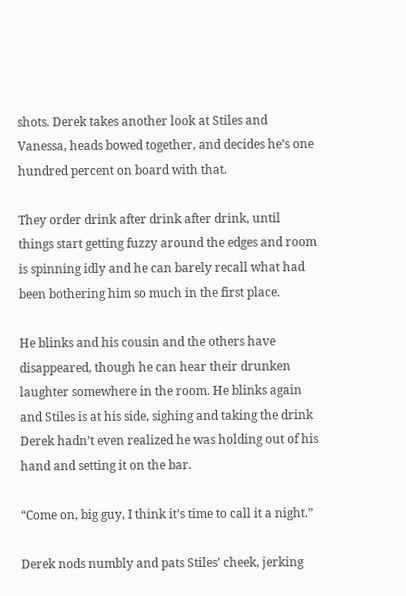shots. Derek takes another look at Stiles and Vanessa, heads bowed together, and decides he’s one hundred percent on board with that.

They order drink after drink after drink, until things start getting fuzzy around the edges and room is spinning idly and he can barely recall what had been bothering him so much in the first place.

He blinks and his cousin and the others have disappeared, though he can hear their drunken laughter somewhere in the room. He blinks again and Stiles is at his side, sighing and taking the drink Derek hadn’t even realized he was holding out of his hand and setting it on the bar.

“Come on, big guy, I think it’s time to call it a night.”

Derek nods numbly and pats Stiles’ cheek, jerking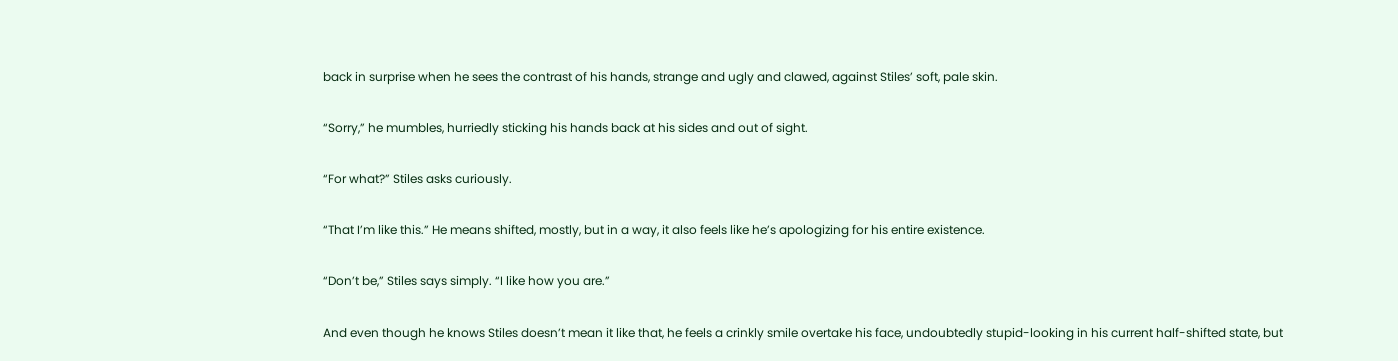back in surprise when he sees the contrast of his hands, strange and ugly and clawed, against Stiles’ soft, pale skin.

“Sorry,” he mumbles, hurriedly sticking his hands back at his sides and out of sight.

“For what?” Stiles asks curiously.

“That I’m like this.” He means shifted, mostly, but in a way, it also feels like he’s apologizing for his entire existence.

“Don’t be,” Stiles says simply. “I like how you are.”

And even though he knows Stiles doesn’t mean it like that, he feels a crinkly smile overtake his face, undoubtedly stupid-looking in his current half-shifted state, but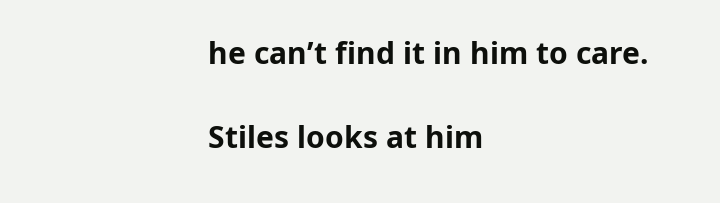he can’t find it in him to care.

Stiles looks at him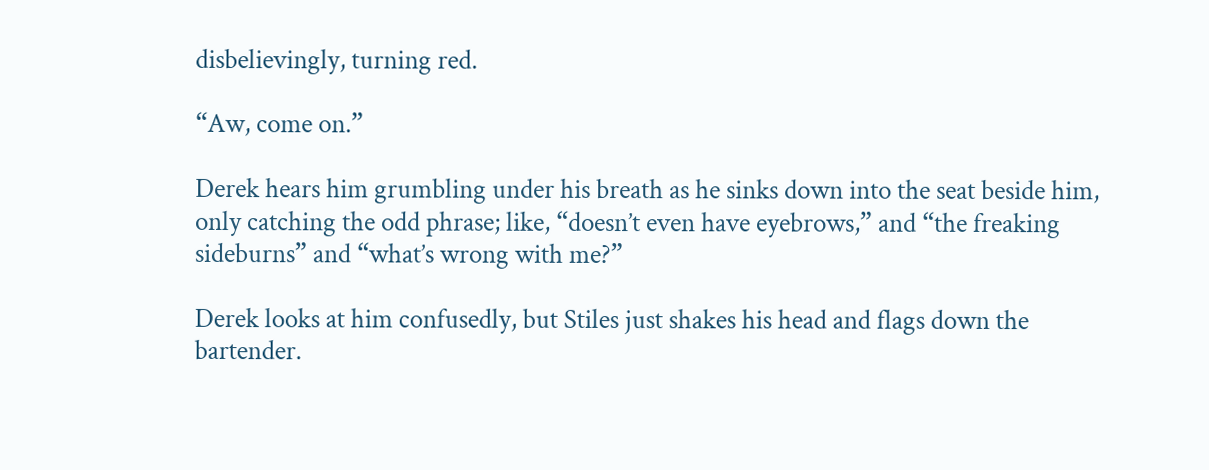disbelievingly, turning red.

“Aw, come on.”

Derek hears him grumbling under his breath as he sinks down into the seat beside him, only catching the odd phrase; like, “doesn’t even have eyebrows,” and “the freaking sideburns” and “what’s wrong with me?”

Derek looks at him confusedly, but Stiles just shakes his head and flags down the bartender.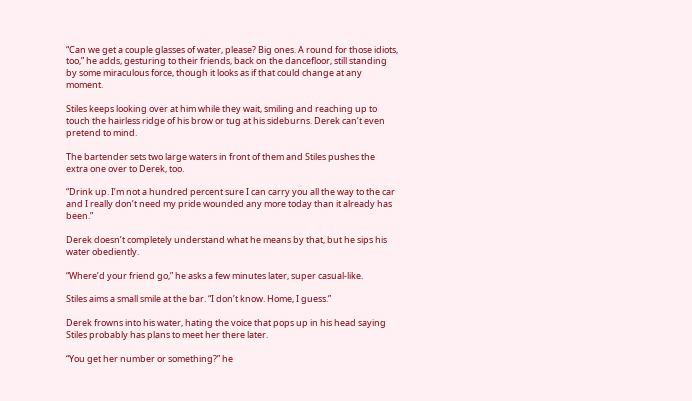“Can we get a couple glasses of water, please? Big ones. A round for those idiots, too,” he adds, gesturing to their friends, back on the dancefloor, still standing by some miraculous force, though it looks as if that could change at any moment.

Stiles keeps looking over at him while they wait, smiling and reaching up to touch the hairless ridge of his brow or tug at his sideburns. Derek can’t even pretend to mind.

The bartender sets two large waters in front of them and Stiles pushes the extra one over to Derek, too.

“Drink up. I’m not a hundred percent sure I can carry you all the way to the car and I really don’t need my pride wounded any more today than it already has been.”

Derek doesn’t completely understand what he means by that, but he sips his water obediently.

“Where’d your friend go,” he asks a few minutes later, super casual-like.

Stiles aims a small smile at the bar. “I don’t know. Home, I guess.”

Derek frowns into his water, hating the voice that pops up in his head saying Stiles probably has plans to meet her there later.

“You get her number or something?” he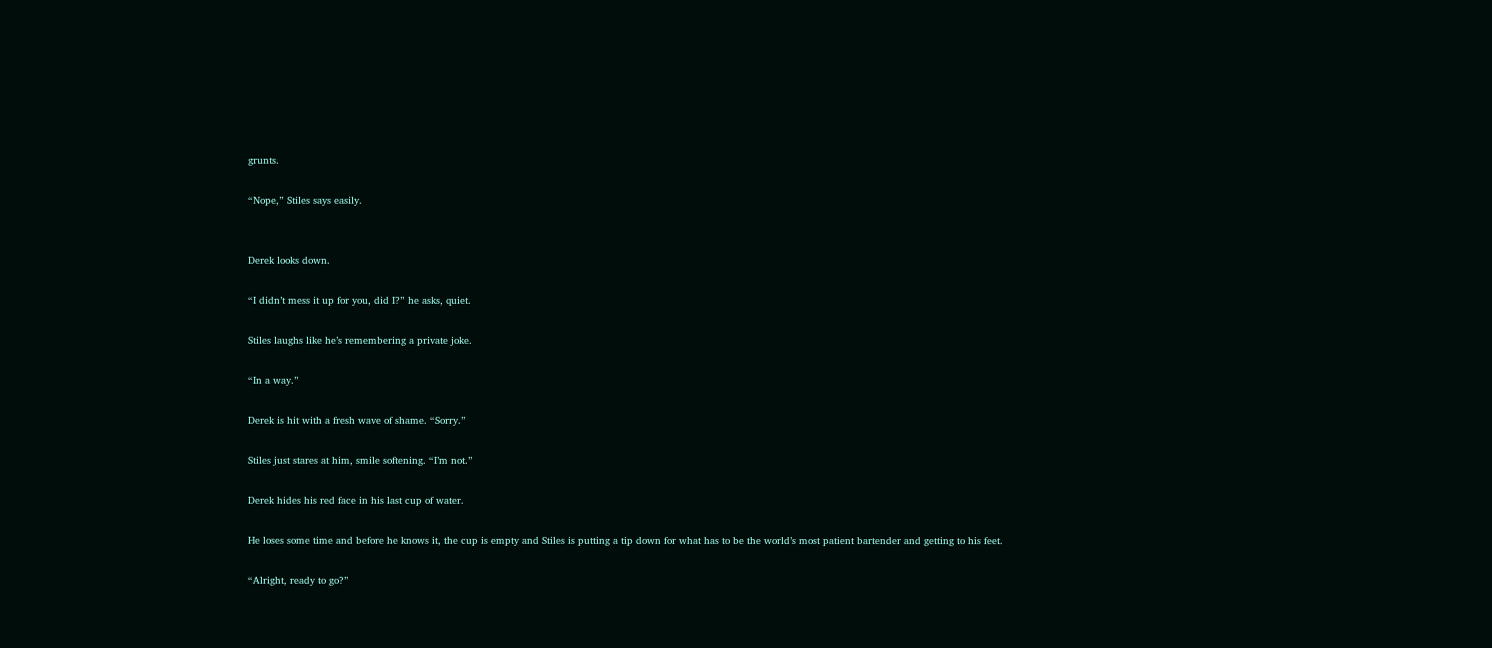grunts.

“Nope,” Stiles says easily.


Derek looks down.

“I didn’t mess it up for you, did I?” he asks, quiet.

Stiles laughs like he’s remembering a private joke.

“In a way.”

Derek is hit with a fresh wave of shame. “Sorry.”

Stiles just stares at him, smile softening. “I’m not.”

Derek hides his red face in his last cup of water.

He loses some time and before he knows it, the cup is empty and Stiles is putting a tip down for what has to be the world’s most patient bartender and getting to his feet.

“Alright, ready to go?”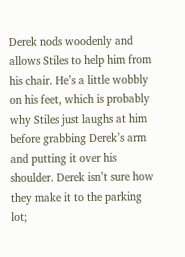Derek nods woodenly and allows Stiles to help him from his chair. He’s a little wobbly on his feet, which is probably why Stiles just laughs at him before grabbing Derek’s arm and putting it over his shoulder. Derek isn’t sure how they make it to the parking lot;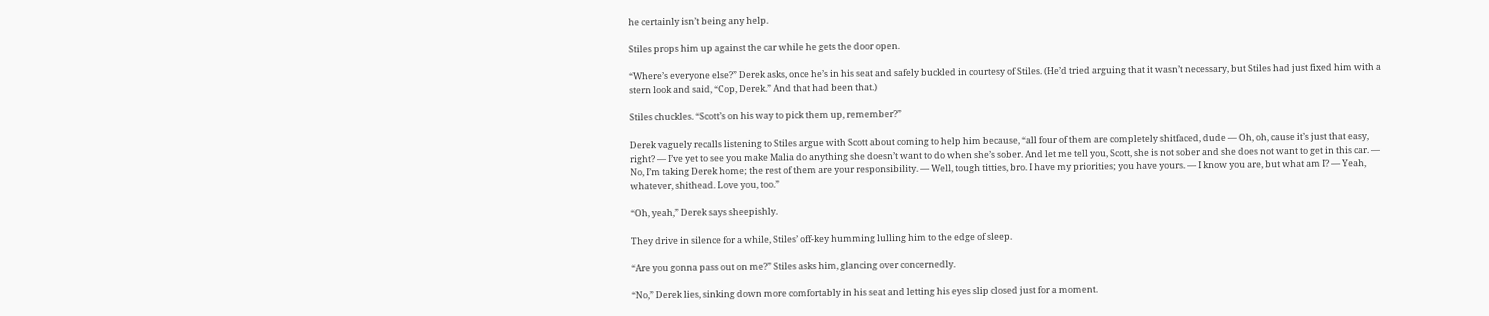he certainly isn’t being any help.

Stiles props him up against the car while he gets the door open.

“Where’s everyone else?” Derek asks, once he’s in his seat and safely buckled in courtesy of Stiles. (He’d tried arguing that it wasn’t necessary, but Stiles had just fixed him with a stern look and said, “Cop, Derek.” And that had been that.)

Stiles chuckles. “Scott’s on his way to pick them up, remember?”

Derek vaguely recalls listening to Stiles argue with Scott about coming to help him because, “all four of them are completely shitfaced, dude — Oh, oh, cause it’s just that easy, right? — I’ve yet to see you make Malia do anything she doesn’t want to do when she’s sober. And let me tell you, Scott, she is not sober and she does not want to get in this car. — No, I’m taking Derek home; the rest of them are your responsibility. — Well, tough titties, bro. I have my priorities; you have yours. — I know you are, but what am I? — Yeah, whatever, shithead. Love you, too.”

“Oh, yeah,” Derek says sheepishly.

They drive in silence for a while, Stiles’ off-key humming lulling him to the edge of sleep.

“Are you gonna pass out on me?” Stiles asks him, glancing over concernedly.

“No,” Derek lies, sinking down more comfortably in his seat and letting his eyes slip closed just for a moment.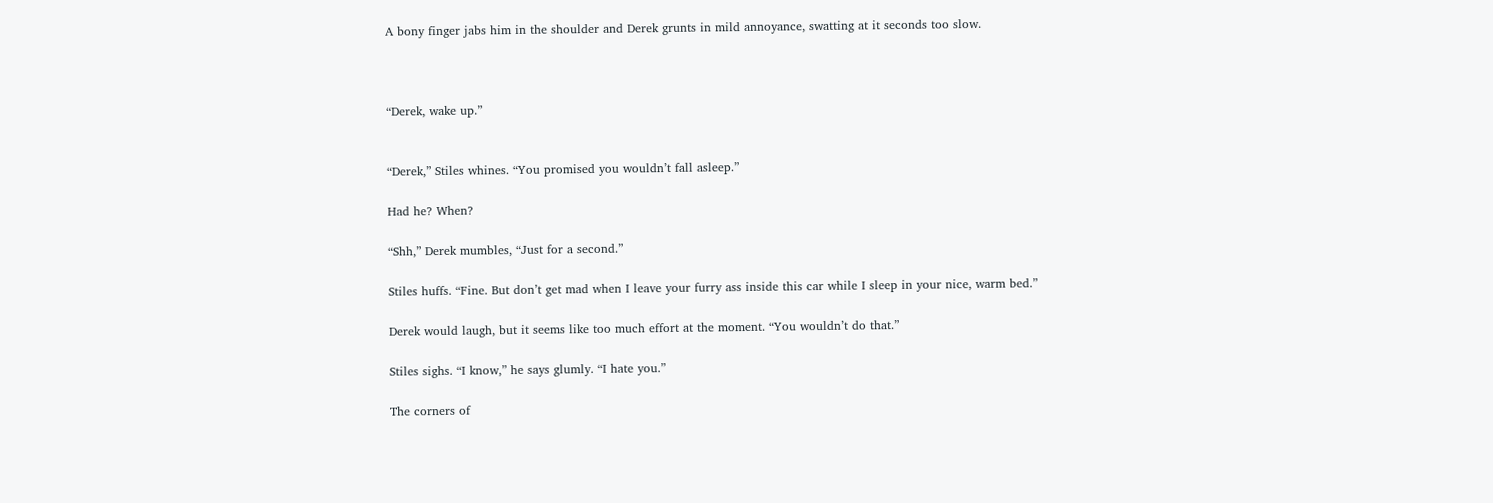A bony finger jabs him in the shoulder and Derek grunts in mild annoyance, swatting at it seconds too slow.



“Derek, wake up.”


“Derek,” Stiles whines. “You promised you wouldn’t fall asleep.”

Had he? When?

“Shh,” Derek mumbles, “Just for a second.”

Stiles huffs. “Fine. But don’t get mad when I leave your furry ass inside this car while I sleep in your nice, warm bed.”

Derek would laugh, but it seems like too much effort at the moment. “You wouldn’t do that.”

Stiles sighs. “I know,” he says glumly. “I hate you.”

The corners of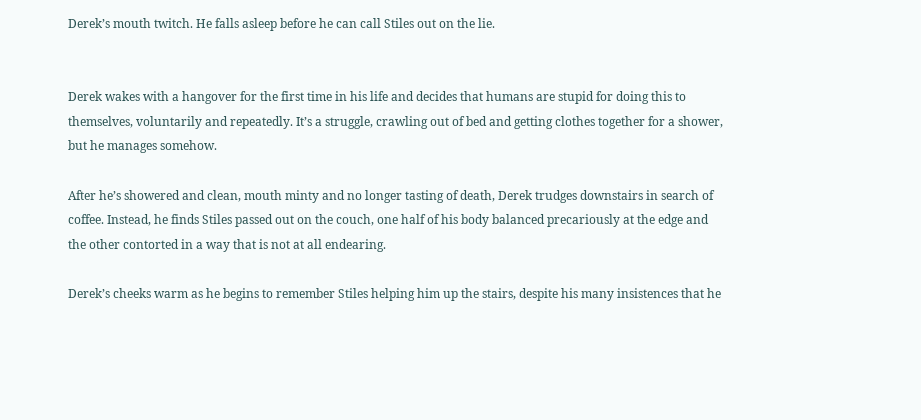Derek’s mouth twitch. He falls asleep before he can call Stiles out on the lie.


Derek wakes with a hangover for the first time in his life and decides that humans are stupid for doing this to themselves, voluntarily and repeatedly. It’s a struggle, crawling out of bed and getting clothes together for a shower, but he manages somehow.

After he’s showered and clean, mouth minty and no longer tasting of death, Derek trudges downstairs in search of coffee. Instead, he finds Stiles passed out on the couch, one half of his body balanced precariously at the edge and the other contorted in a way that is not at all endearing.

Derek’s cheeks warm as he begins to remember Stiles helping him up the stairs, despite his many insistences that he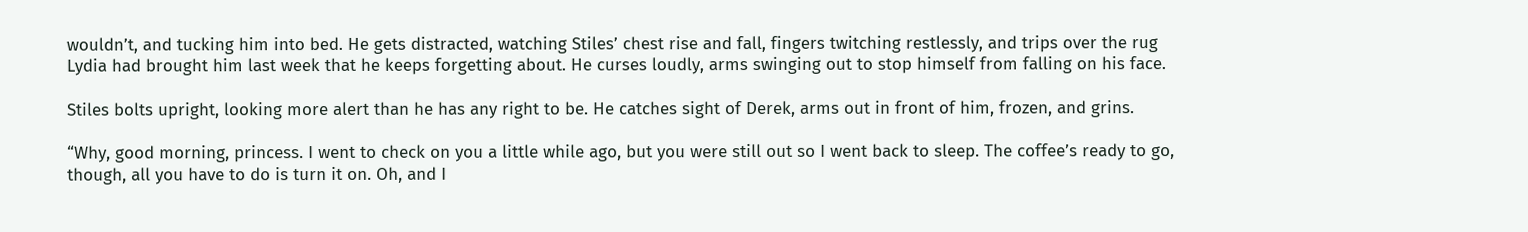wouldn’t, and tucking him into bed. He gets distracted, watching Stiles’ chest rise and fall, fingers twitching restlessly, and trips over the rug Lydia had brought him last week that he keeps forgetting about. He curses loudly, arms swinging out to stop himself from falling on his face.

Stiles bolts upright, looking more alert than he has any right to be. He catches sight of Derek, arms out in front of him, frozen, and grins.

“Why, good morning, princess. I went to check on you a little while ago, but you were still out so I went back to sleep. The coffee’s ready to go, though, all you have to do is turn it on. Oh, and I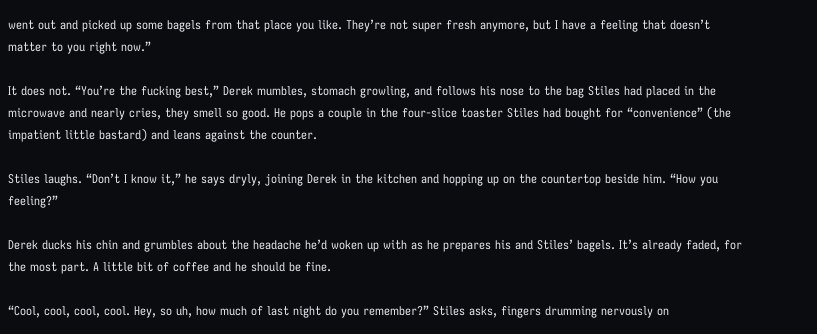went out and picked up some bagels from that place you like. They’re not super fresh anymore, but I have a feeling that doesn’t matter to you right now.”

It does not. “You’re the fucking best,” Derek mumbles, stomach growling, and follows his nose to the bag Stiles had placed in the microwave and nearly cries, they smell so good. He pops a couple in the four-slice toaster Stiles had bought for “convenience” (the impatient little bastard) and leans against the counter.

Stiles laughs. “Don’t I know it,” he says dryly, joining Derek in the kitchen and hopping up on the countertop beside him. “How you feeling?”

Derek ducks his chin and grumbles about the headache he’d woken up with as he prepares his and Stiles’ bagels. It’s already faded, for the most part. A little bit of coffee and he should be fine.

“Cool, cool, cool, cool. Hey, so uh, how much of last night do you remember?” Stiles asks, fingers drumming nervously on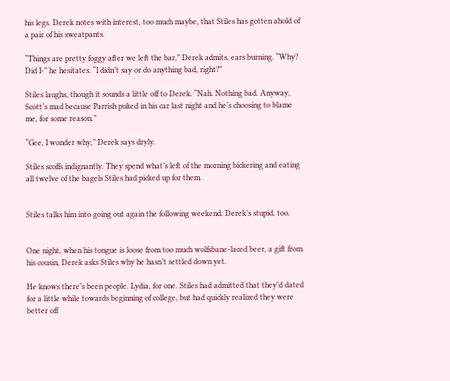his legs. Derek notes with interest, too much maybe, that Stiles has gotten ahold of a pair of his sweatpants.

“Things are pretty foggy after we left the bar,” Derek admits, ears burning. “Why? Did I-” he hesitates. “I didn’t say or do anything bad, right?”

Stiles laughs, though it sounds a little off to Derek. “Nah. Nothing bad. Anyway, Scott’s mad because Parrish puked in his car last night and he’s choosing to blame me, for some reason.”

“Gee, I wonder why,” Derek says dryly.

Stiles scoffs indignantly. They spend what’s left of the morning bickering and eating all twelve of the bagels Stiles had picked up for them.


Stiles talks him into going out again the following weekend. Derek’s stupid, too.


One night, when his tongue is loose from too much wolfsbane-laced beer, a gift from his cousin, Derek asks Stiles why he hasn’t settled down yet.

He knows there’s been people. Lydia, for one. Stiles had admitted that they’d dated for a little while towards beginning of college, but had quickly realized they were better off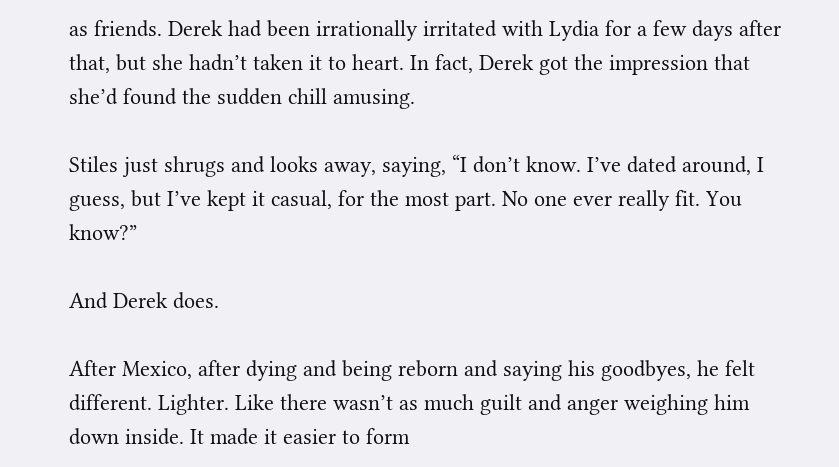as friends. Derek had been irrationally irritated with Lydia for a few days after that, but she hadn’t taken it to heart. In fact, Derek got the impression that she’d found the sudden chill amusing.

Stiles just shrugs and looks away, saying, “I don’t know. I’ve dated around, I guess, but I’ve kept it casual, for the most part. No one ever really fit. You know?”

And Derek does.

After Mexico, after dying and being reborn and saying his goodbyes, he felt different. Lighter. Like there wasn’t as much guilt and anger weighing him down inside. It made it easier to form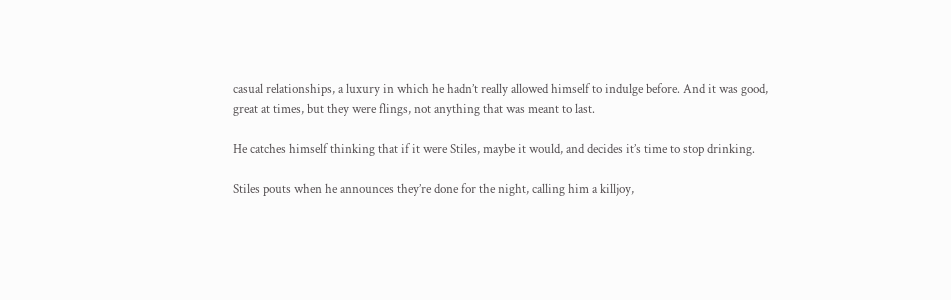casual relationships, a luxury in which he hadn’t really allowed himself to indulge before. And it was good, great at times, but they were flings, not anything that was meant to last.

He catches himself thinking that if it were Stiles, maybe it would, and decides it’s time to stop drinking.

Stiles pouts when he announces they’re done for the night, calling him a killjoy,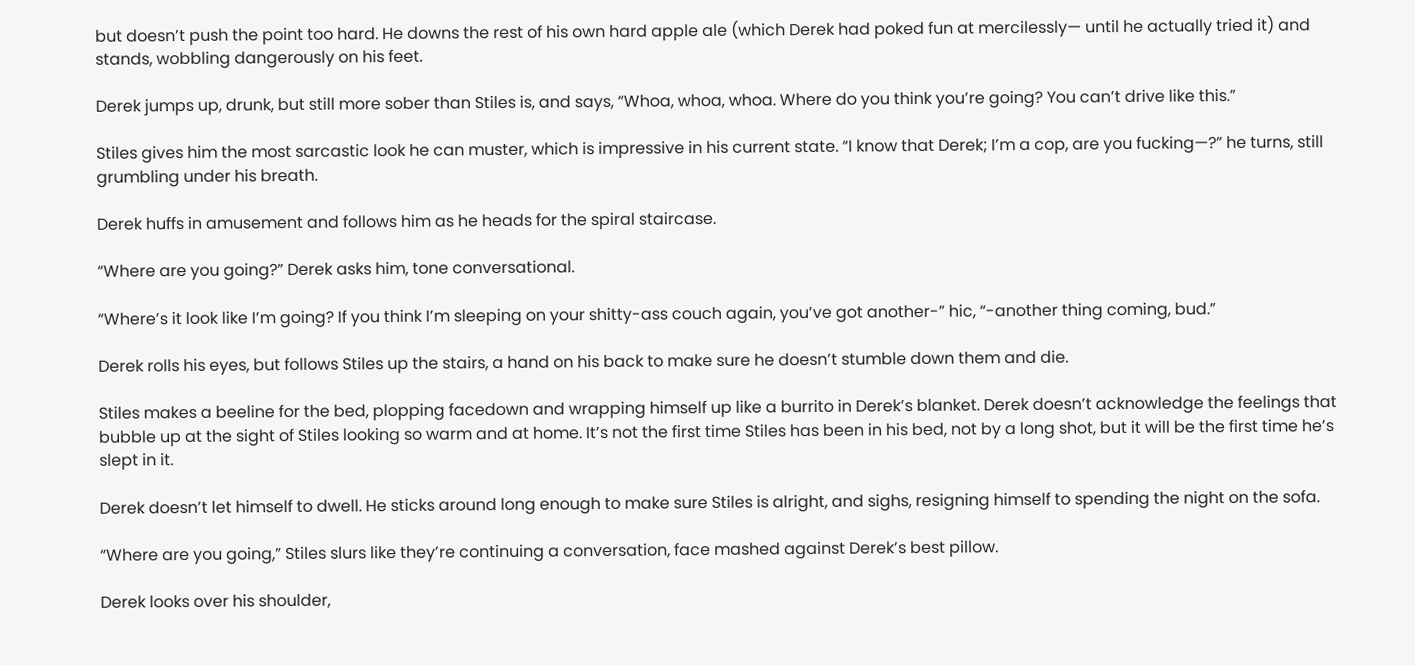but doesn’t push the point too hard. He downs the rest of his own hard apple ale (which Derek had poked fun at mercilessly— until he actually tried it) and stands, wobbling dangerously on his feet.

Derek jumps up, drunk, but still more sober than Stiles is, and says, “Whoa, whoa, whoa. Where do you think you’re going? You can’t drive like this.”

Stiles gives him the most sarcastic look he can muster, which is impressive in his current state. “I know that Derek; I’m a cop, are you fucking—?” he turns, still grumbling under his breath.

Derek huffs in amusement and follows him as he heads for the spiral staircase.

“Where are you going?” Derek asks him, tone conversational.

“Where’s it look like I’m going? If you think I’m sleeping on your shitty-ass couch again, you’ve got another-” hic, “-another thing coming, bud.”

Derek rolls his eyes, but follows Stiles up the stairs, a hand on his back to make sure he doesn’t stumble down them and die.

Stiles makes a beeline for the bed, plopping facedown and wrapping himself up like a burrito in Derek’s blanket. Derek doesn’t acknowledge the feelings that bubble up at the sight of Stiles looking so warm and at home. It’s not the first time Stiles has been in his bed, not by a long shot, but it will be the first time he’s slept in it.

Derek doesn’t let himself to dwell. He sticks around long enough to make sure Stiles is alright, and sighs, resigning himself to spending the night on the sofa.

“Where are you going,” Stiles slurs like they’re continuing a conversation, face mashed against Derek’s best pillow.

Derek looks over his shoulder,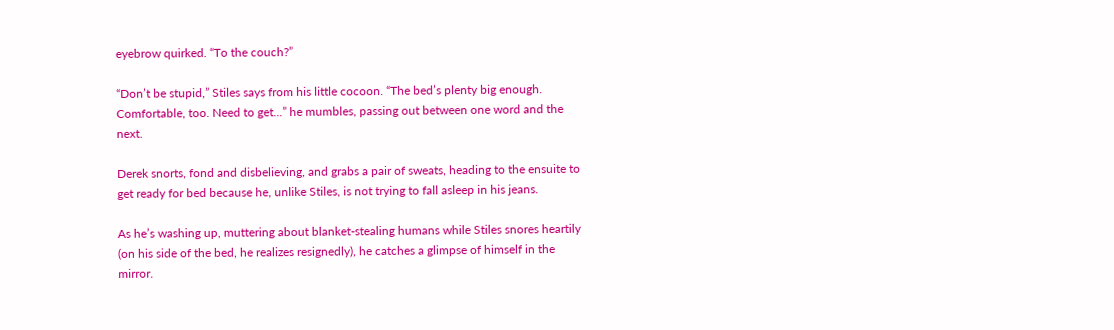eyebrow quirked. “To the couch?”

“Don’t be stupid,” Stiles says from his little cocoon. “The bed’s plenty big enough. Comfortable, too. Need to get...” he mumbles, passing out between one word and the next.

Derek snorts, fond and disbelieving, and grabs a pair of sweats, heading to the ensuite to get ready for bed because he, unlike Stiles, is not trying to fall asleep in his jeans.

As he’s washing up, muttering about blanket-stealing humans while Stiles snores heartily (on his side of the bed, he realizes resignedly), he catches a glimpse of himself in the mirror.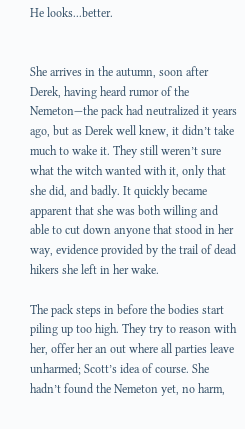He looks...better.


She arrives in the autumn, soon after Derek, having heard rumor of the Nemeton—the pack had neutralized it years ago, but as Derek well knew, it didn’t take much to wake it. They still weren’t sure what the witch wanted with it, only that she did, and badly. It quickly became apparent that she was both willing and able to cut down anyone that stood in her way, evidence provided by the trail of dead hikers she left in her wake.

The pack steps in before the bodies start piling up too high. They try to reason with her, offer her an out where all parties leave unharmed; Scott’s idea of course. She hadn’t found the Nemeton yet, no harm,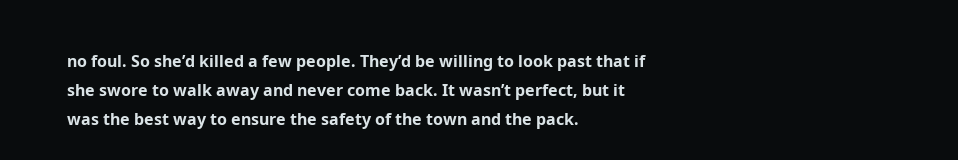no foul. So she’d killed a few people. They’d be willing to look past that if she swore to walk away and never come back. It wasn’t perfect, but it was the best way to ensure the safety of the town and the pack.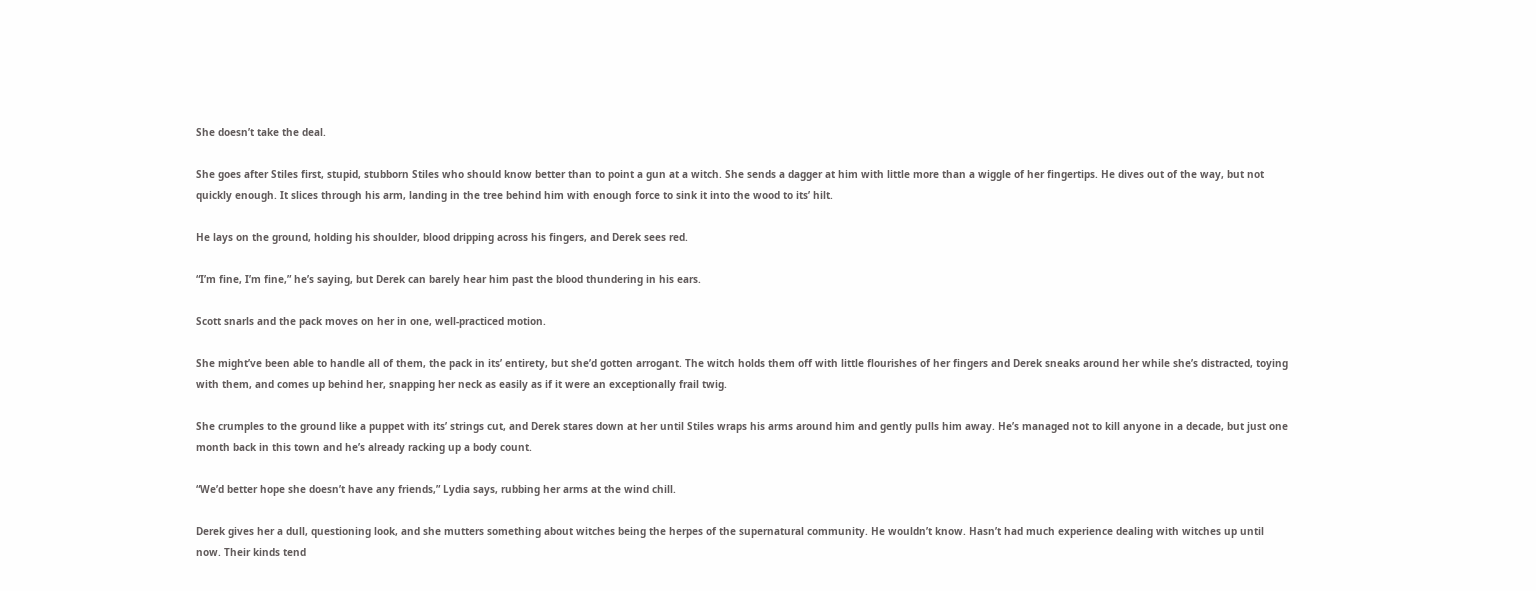She doesn’t take the deal.

She goes after Stiles first, stupid, stubborn Stiles who should know better than to point a gun at a witch. She sends a dagger at him with little more than a wiggle of her fingertips. He dives out of the way, but not quickly enough. It slices through his arm, landing in the tree behind him with enough force to sink it into the wood to its’ hilt.

He lays on the ground, holding his shoulder, blood dripping across his fingers, and Derek sees red.

“I’m fine, I’m fine,” he’s saying, but Derek can barely hear him past the blood thundering in his ears.

Scott snarls and the pack moves on her in one, well-practiced motion.

She might’ve been able to handle all of them, the pack in its’ entirety, but she’d gotten arrogant. The witch holds them off with little flourishes of her fingers and Derek sneaks around her while she’s distracted, toying with them, and comes up behind her, snapping her neck as easily as if it were an exceptionally frail twig.

She crumples to the ground like a puppet with its’ strings cut, and Derek stares down at her until Stiles wraps his arms around him and gently pulls him away. He’s managed not to kill anyone in a decade, but just one month back in this town and he’s already racking up a body count.

“We’d better hope she doesn’t have any friends,” Lydia says, rubbing her arms at the wind chill.

Derek gives her a dull, questioning look, and she mutters something about witches being the herpes of the supernatural community. He wouldn’t know. Hasn’t had much experience dealing with witches up until now. Their kinds tend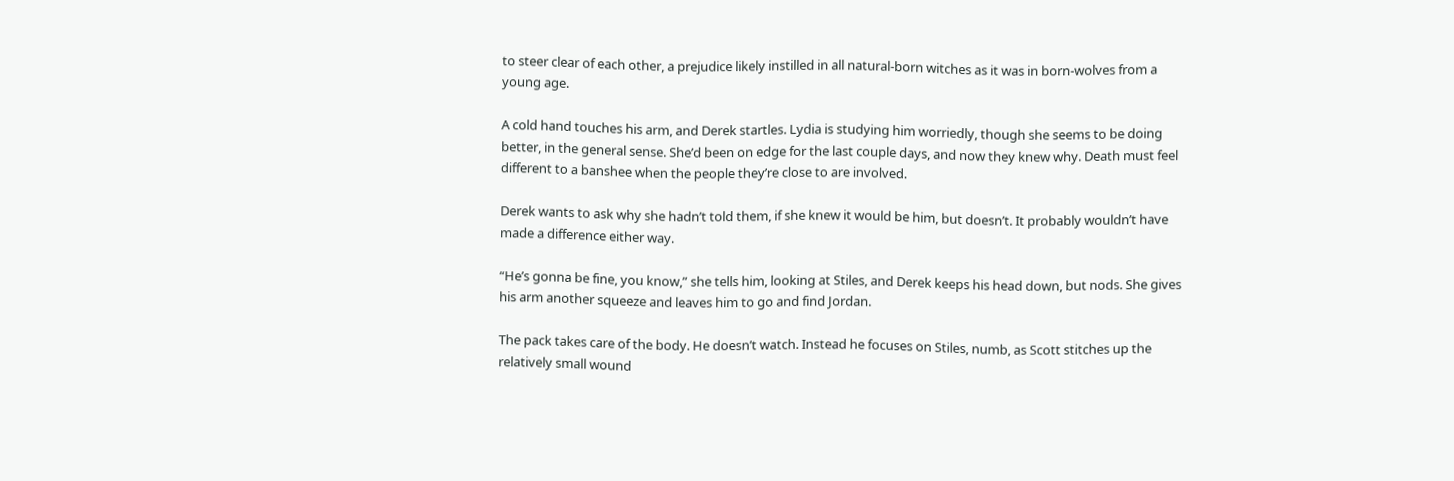to steer clear of each other, a prejudice likely instilled in all natural-born witches as it was in born-wolves from a young age.

A cold hand touches his arm, and Derek startles. Lydia is studying him worriedly, though she seems to be doing better, in the general sense. She’d been on edge for the last couple days, and now they knew why. Death must feel different to a banshee when the people they’re close to are involved.

Derek wants to ask why she hadn’t told them, if she knew it would be him, but doesn’t. It probably wouldn’t have made a difference either way.

“He’s gonna be fine, you know,” she tells him, looking at Stiles, and Derek keeps his head down, but nods. She gives his arm another squeeze and leaves him to go and find Jordan.

The pack takes care of the body. He doesn’t watch. Instead he focuses on Stiles, numb, as Scott stitches up the relatively small wound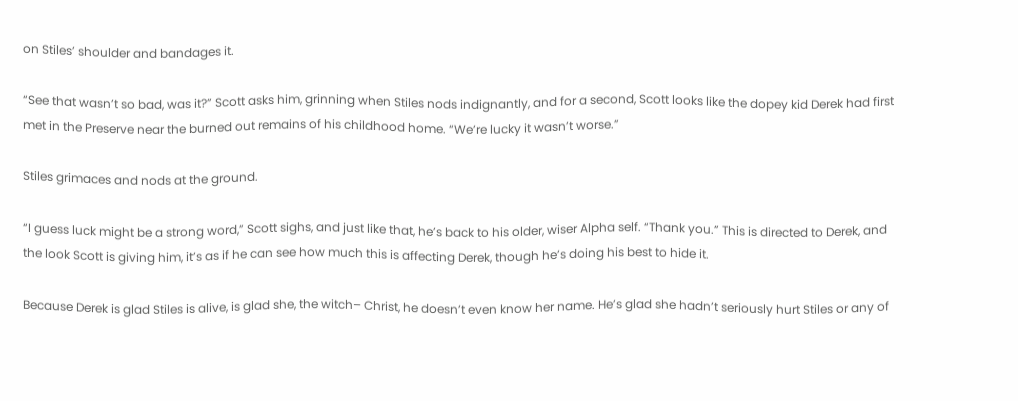on Stiles’ shoulder and bandages it.

“See that wasn’t so bad, was it?” Scott asks him, grinning when Stiles nods indignantly, and for a second, Scott looks like the dopey kid Derek had first met in the Preserve near the burned out remains of his childhood home. “We’re lucky it wasn’t worse.”

Stiles grimaces and nods at the ground.

“I guess luck might be a strong word,” Scott sighs, and just like that, he’s back to his older, wiser Alpha self. “Thank you.” This is directed to Derek, and the look Scott is giving him, it’s as if he can see how much this is affecting Derek, though he’s doing his best to hide it.

Because Derek is glad Stiles is alive, is glad she, the witch– Christ, he doesn’t even know her name. He’s glad she hadn’t seriously hurt Stiles or any of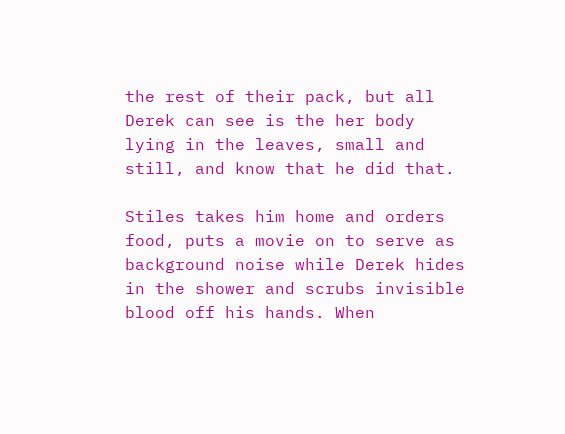the rest of their pack, but all Derek can see is the her body lying in the leaves, small and still, and know that he did that.

Stiles takes him home and orders food, puts a movie on to serve as background noise while Derek hides in the shower and scrubs invisible blood off his hands. When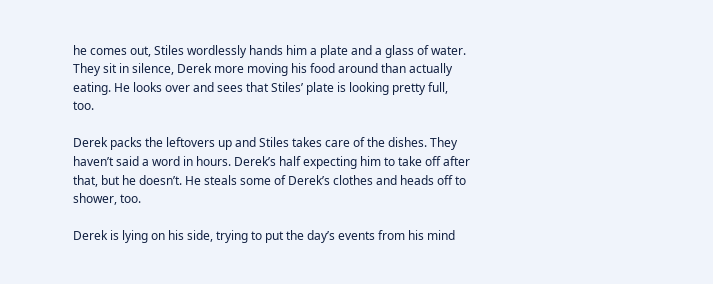he comes out, Stiles wordlessly hands him a plate and a glass of water. They sit in silence, Derek more moving his food around than actually eating. He looks over and sees that Stiles’ plate is looking pretty full, too.

Derek packs the leftovers up and Stiles takes care of the dishes. They haven’t said a word in hours. Derek’s half expecting him to take off after that, but he doesn’t. He steals some of Derek’s clothes and heads off to shower, too.

Derek is lying on his side, trying to put the day’s events from his mind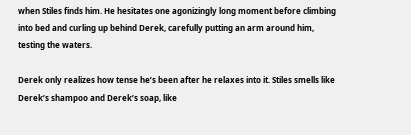when Stiles finds him. He hesitates one agonizingly long moment before climbing into bed and curling up behind Derek, carefully putting an arm around him, testing the waters.

Derek only realizes how tense he’s been after he relaxes into it. Stiles smells like Derek’s shampoo and Derek’s soap, like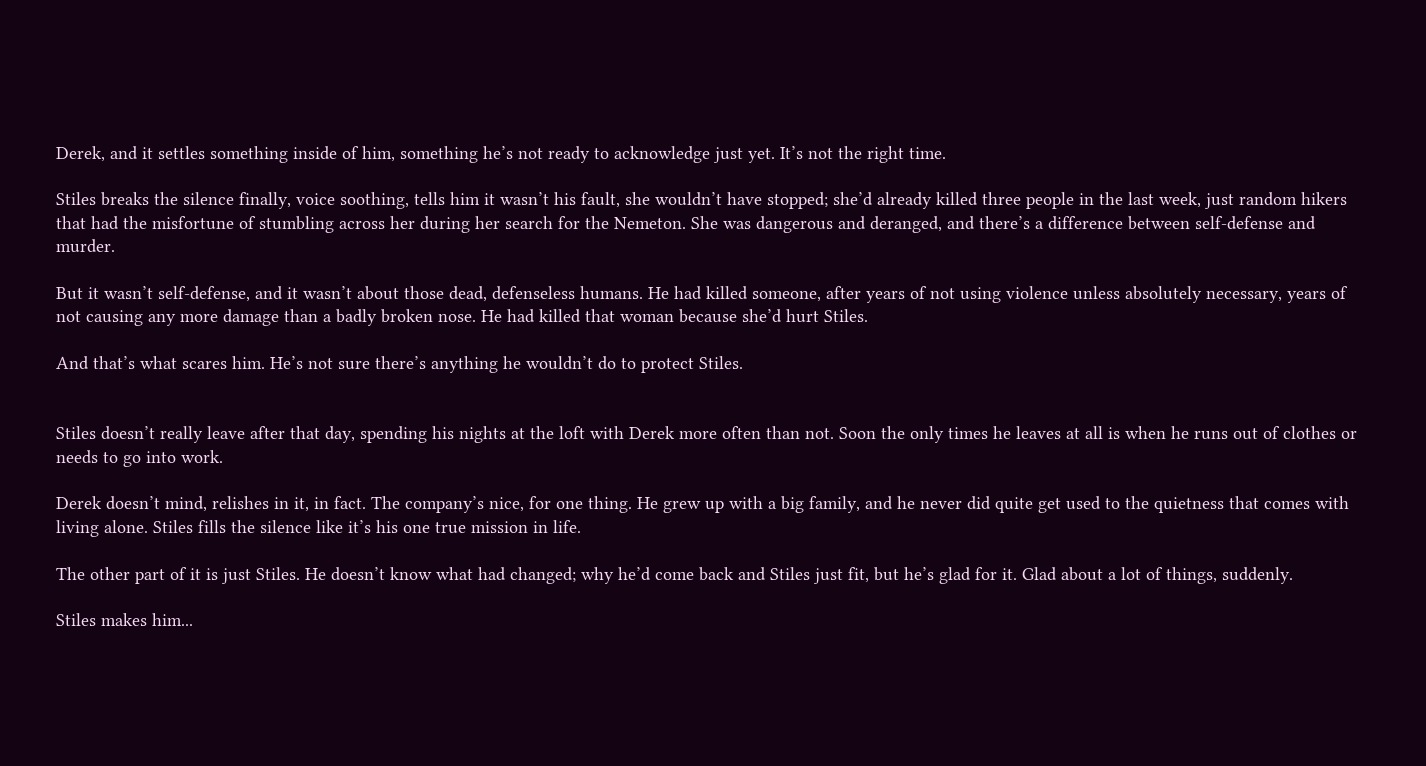Derek, and it settles something inside of him, something he’s not ready to acknowledge just yet. It’s not the right time.

Stiles breaks the silence finally, voice soothing, tells him it wasn’t his fault, she wouldn’t have stopped; she’d already killed three people in the last week, just random hikers that had the misfortune of stumbling across her during her search for the Nemeton. She was dangerous and deranged, and there’s a difference between self-defense and murder.

But it wasn’t self-defense, and it wasn’t about those dead, defenseless humans. He had killed someone, after years of not using violence unless absolutely necessary, years of not causing any more damage than a badly broken nose. He had killed that woman because she’d hurt Stiles.

And that’s what scares him. He’s not sure there’s anything he wouldn’t do to protect Stiles.


Stiles doesn’t really leave after that day, spending his nights at the loft with Derek more often than not. Soon the only times he leaves at all is when he runs out of clothes or needs to go into work.

Derek doesn’t mind, relishes in it, in fact. The company’s nice, for one thing. He grew up with a big family, and he never did quite get used to the quietness that comes with living alone. Stiles fills the silence like it’s his one true mission in life.

The other part of it is just Stiles. He doesn’t know what had changed; why he’d come back and Stiles just fit, but he’s glad for it. Glad about a lot of things, suddenly.

Stiles makes him...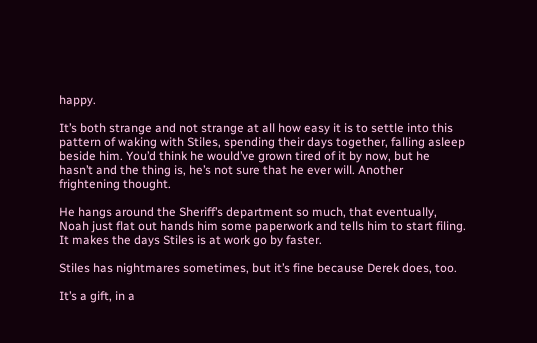happy.

It’s both strange and not strange at all how easy it is to settle into this pattern of waking with Stiles, spending their days together, falling asleep beside him. You’d think he would’ve grown tired of it by now, but he hasn’t and the thing is, he’s not sure that he ever will. Another frightening thought.

He hangs around the Sheriff’s department so much, that eventually, Noah just flat out hands him some paperwork and tells him to start filing. It makes the days Stiles is at work go by faster.

Stiles has nightmares sometimes, but it’s fine because Derek does, too.

It’s a gift, in a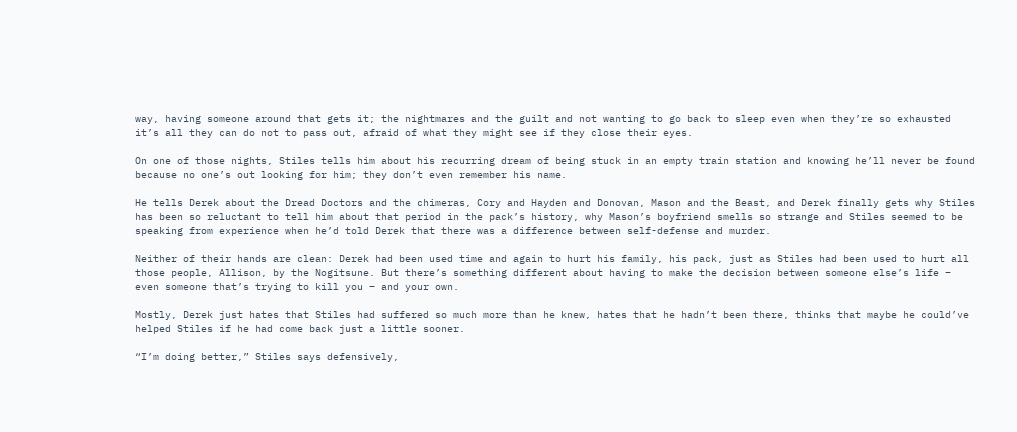way, having someone around that gets it; the nightmares and the guilt and not wanting to go back to sleep even when they’re so exhausted it’s all they can do not to pass out, afraid of what they might see if they close their eyes.

On one of those nights, Stiles tells him about his recurring dream of being stuck in an empty train station and knowing he’ll never be found because no one’s out looking for him; they don’t even remember his name.

He tells Derek about the Dread Doctors and the chimeras, Cory and Hayden and Donovan, Mason and the Beast, and Derek finally gets why Stiles has been so reluctant to tell him about that period in the pack’s history, why Mason’s boyfriend smells so strange and Stiles seemed to be speaking from experience when he’d told Derek that there was a difference between self-defense and murder.

Neither of their hands are clean: Derek had been used time and again to hurt his family, his pack, just as Stiles had been used to hurt all those people, Allison, by the Nogitsune. But there’s something different about having to make the decision between someone else’s life – even someone that’s trying to kill you – and your own.

Mostly, Derek just hates that Stiles had suffered so much more than he knew, hates that he hadn’t been there, thinks that maybe he could’ve helped Stiles if he had come back just a little sooner.

“I’m doing better,” Stiles says defensively,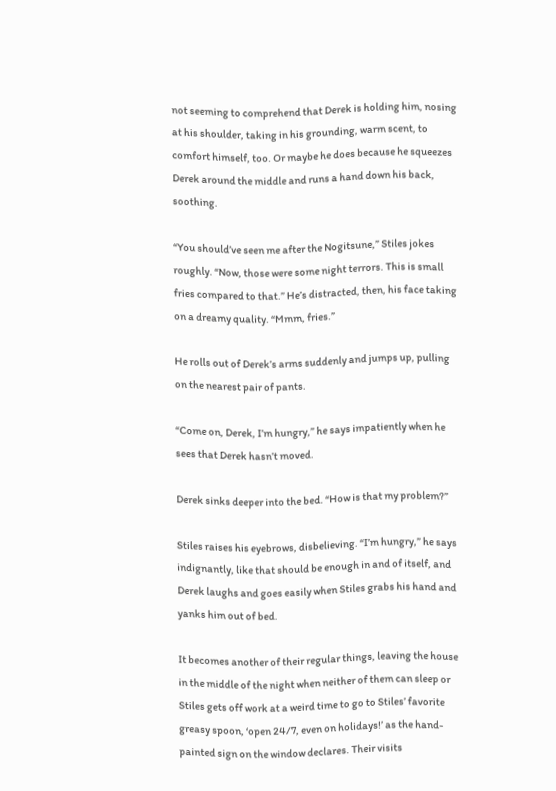not seeming to comprehend that Derek is holding him, nosing at his shoulder, taking in his grounding, warm scent, to comfort himself, too. Or maybe he does because he squeezes Derek around the middle and runs a hand down his back, soothing.

“You should’ve seen me after the Nogitsune,” Stiles jokes roughly. “Now, those were some night terrors. This is small fries compared to that.” He’s distracted, then, his face taking on a dreamy quality. “Mmm, fries.”

He rolls out of Derek’s arms suddenly and jumps up, pulling on the nearest pair of pants.

“Come on, Derek, I’m hungry,” he says impatiently when he sees that Derek hasn’t moved.

Derek sinks deeper into the bed. “How is that my problem?”

Stiles raises his eyebrows, disbelieving. “I’m hungry,” he says indignantly, like that should be enough in and of itself, and Derek laughs and goes easily when Stiles grabs his hand and yanks him out of bed.

It becomes another of their regular things, leaving the house in the middle of the night when neither of them can sleep or Stiles gets off work at a weird time to go to Stiles’ favorite greasy spoon, ‘open 24/7, even on holidays!’ as the hand-painted sign on the window declares. Their visits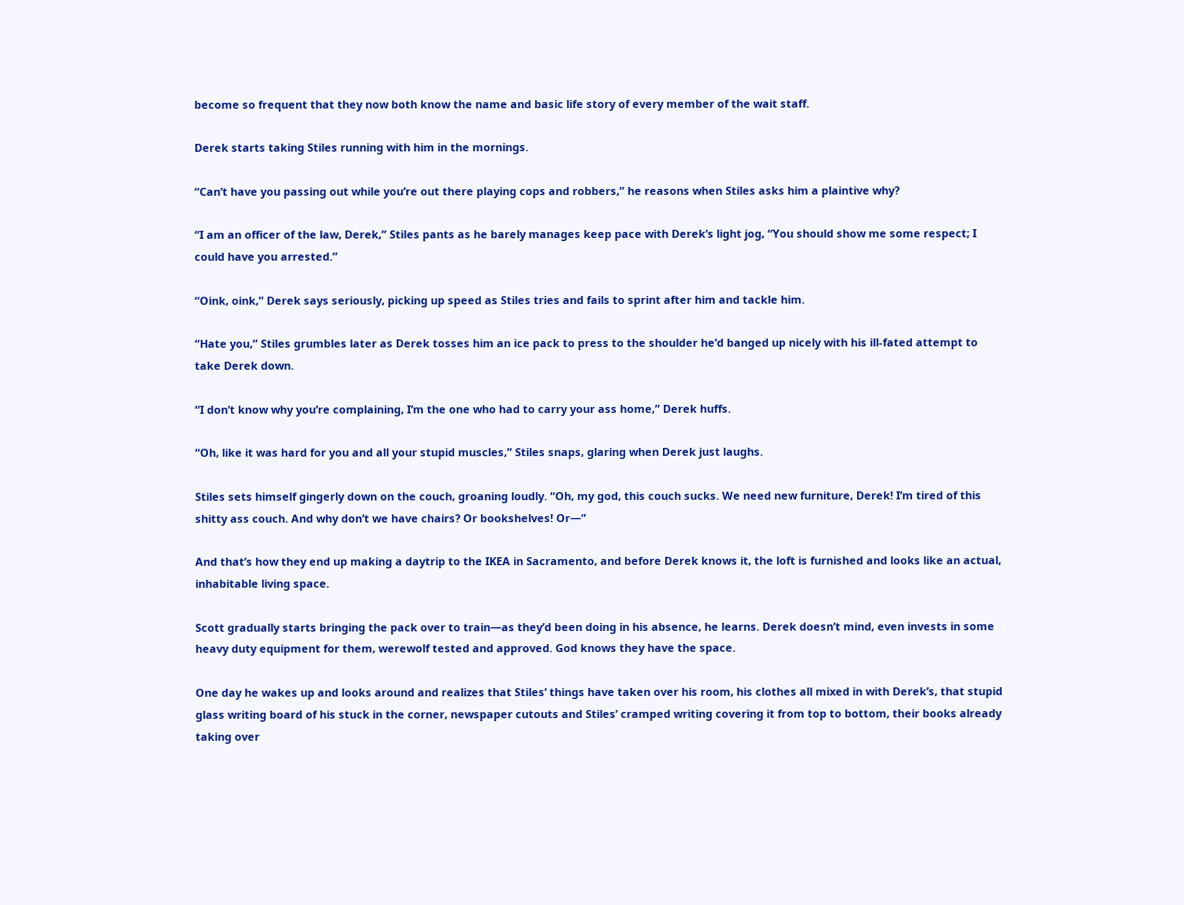become so frequent that they now both know the name and basic life story of every member of the wait staff.

Derek starts taking Stiles running with him in the mornings.

“Can’t have you passing out while you’re out there playing cops and robbers,” he reasons when Stiles asks him a plaintive why?

“I am an officer of the law, Derek,” Stiles pants as he barely manages keep pace with Derek’s light jog, “You should show me some respect; I could have you arrested.”

“Oink, oink,” Derek says seriously, picking up speed as Stiles tries and fails to sprint after him and tackle him.

“Hate you,” Stiles grumbles later as Derek tosses him an ice pack to press to the shoulder he’d banged up nicely with his ill-fated attempt to take Derek down.

“I don’t know why you’re complaining, I’m the one who had to carry your ass home,” Derek huffs.

“Oh, like it was hard for you and all your stupid muscles,” Stiles snaps, glaring when Derek just laughs.

Stiles sets himself gingerly down on the couch, groaning loudly. “Oh, my god, this couch sucks. We need new furniture, Derek! I’m tired of this shitty ass couch. And why don’t we have chairs? Or bookshelves! Or—”

And that’s how they end up making a daytrip to the IKEA in Sacramento, and before Derek knows it, the loft is furnished and looks like an actual, inhabitable living space.

Scott gradually starts bringing the pack over to train—as they’d been doing in his absence, he learns. Derek doesn’t mind, even invests in some heavy duty equipment for them, werewolf tested and approved. God knows they have the space.

One day he wakes up and looks around and realizes that Stiles’ things have taken over his room, his clothes all mixed in with Derek’s, that stupid glass writing board of his stuck in the corner, newspaper cutouts and Stiles’ cramped writing covering it from top to bottom, their books already taking over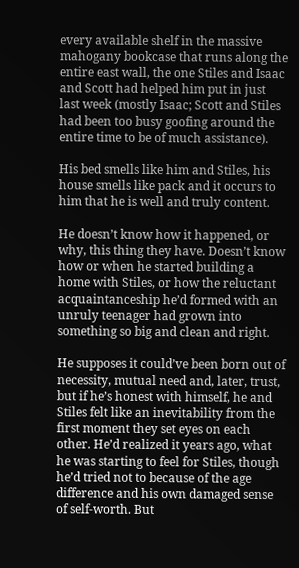every available shelf in the massive mahogany bookcase that runs along the entire east wall, the one Stiles and Isaac and Scott had helped him put in just last week (mostly Isaac; Scott and Stiles had been too busy goofing around the entire time to be of much assistance).

His bed smells like him and Stiles, his house smells like pack and it occurs to him that he is well and truly content.

He doesn’t know how it happened, or why, this thing they have. Doesn’t know how or when he started building a home with Stiles, or how the reluctant acquaintanceship he’d formed with an unruly teenager had grown into something so big and clean and right.

He supposes it could’ve been born out of necessity, mutual need and, later, trust, but if he’s honest with himself, he and Stiles felt like an inevitability from the first moment they set eyes on each other. He’d realized it years ago, what he was starting to feel for Stiles, though he’d tried not to because of the age difference and his own damaged sense of self-worth. But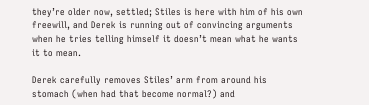they’re older now, settled; Stiles is here with him of his own freewill, and Derek is running out of convincing arguments when he tries telling himself it doesn’t mean what he wants it to mean.

Derek carefully removes Stiles’ arm from around his stomach (when had that become normal?) and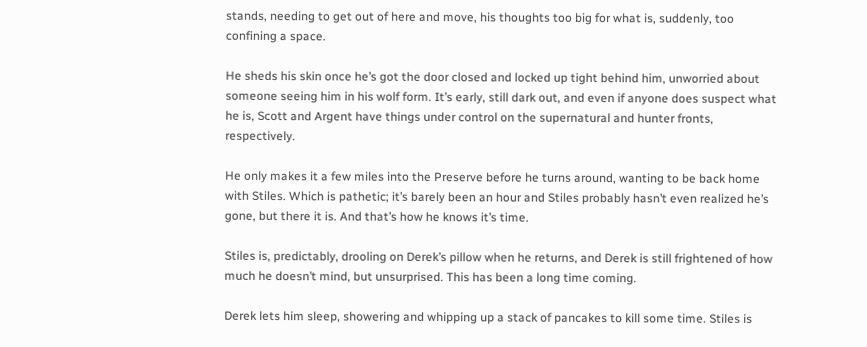stands, needing to get out of here and move, his thoughts too big for what is, suddenly, too confining a space.

He sheds his skin once he’s got the door closed and locked up tight behind him, unworried about someone seeing him in his wolf form. It’s early, still dark out, and even if anyone does suspect what he is, Scott and Argent have things under control on the supernatural and hunter fronts, respectively.

He only makes it a few miles into the Preserve before he turns around, wanting to be back home with Stiles. Which is pathetic; it’s barely been an hour and Stiles probably hasn’t even realized he’s gone, but there it is. And that’s how he knows it’s time.

Stiles is, predictably, drooling on Derek’s pillow when he returns, and Derek is still frightened of how much he doesn’t mind, but unsurprised. This has been a long time coming.

Derek lets him sleep, showering and whipping up a stack of pancakes to kill some time. Stiles is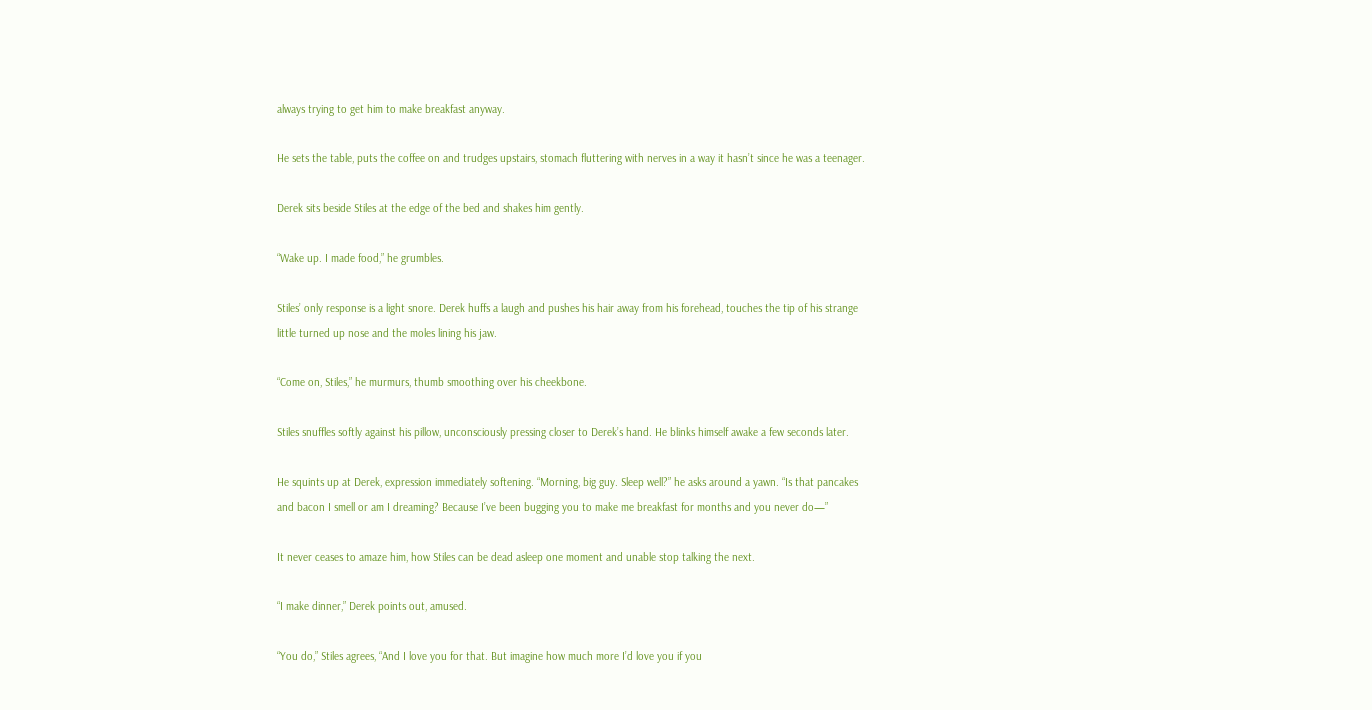always trying to get him to make breakfast anyway.

He sets the table, puts the coffee on and trudges upstairs, stomach fluttering with nerves in a way it hasn’t since he was a teenager.

Derek sits beside Stiles at the edge of the bed and shakes him gently.

“Wake up. I made food,” he grumbles.

Stiles’ only response is a light snore. Derek huffs a laugh and pushes his hair away from his forehead, touches the tip of his strange little turned up nose and the moles lining his jaw.

“Come on, Stiles,” he murmurs, thumb smoothing over his cheekbone.

Stiles snuffles softly against his pillow, unconsciously pressing closer to Derek’s hand. He blinks himself awake a few seconds later.

He squints up at Derek, expression immediately softening. “Morning, big guy. Sleep well?” he asks around a yawn. “Is that pancakes and bacon I smell or am I dreaming? Because I’ve been bugging you to make me breakfast for months and you never do—”

It never ceases to amaze him, how Stiles can be dead asleep one moment and unable stop talking the next.

“I make dinner,” Derek points out, amused.

“You do,” Stiles agrees, “And I love you for that. But imagine how much more I’d love you if you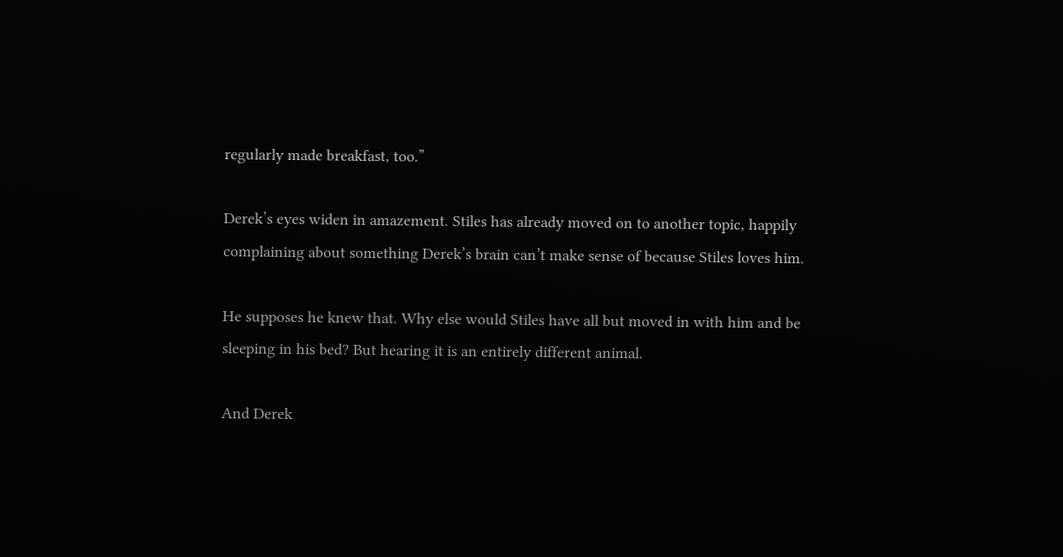regularly made breakfast, too.”

Derek’s eyes widen in amazement. Stiles has already moved on to another topic, happily complaining about something Derek’s brain can’t make sense of because Stiles loves him.

He supposes he knew that. Why else would Stiles have all but moved in with him and be sleeping in his bed? But hearing it is an entirely different animal.

And Derek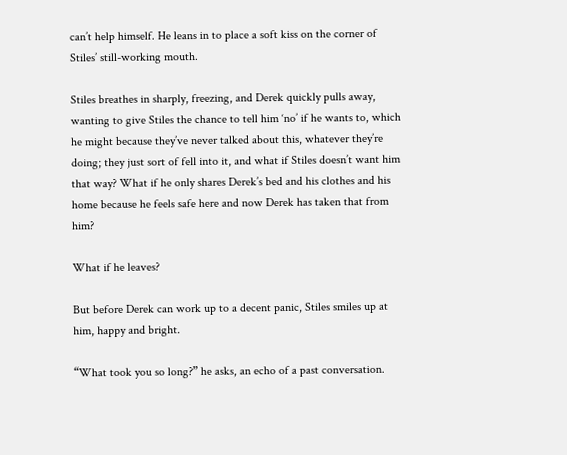can’t help himself. He leans in to place a soft kiss on the corner of Stiles’ still-working mouth.

Stiles breathes in sharply, freezing, and Derek quickly pulls away, wanting to give Stiles the chance to tell him ‘no’ if he wants to, which he might because they’ve never talked about this, whatever they’re doing; they just sort of fell into it, and what if Stiles doesn’t want him that way? What if he only shares Derek’s bed and his clothes and his home because he feels safe here and now Derek has taken that from him?

What if he leaves?

But before Derek can work up to a decent panic, Stiles smiles up at him, happy and bright.

“What took you so long?” he asks, an echo of a past conversation.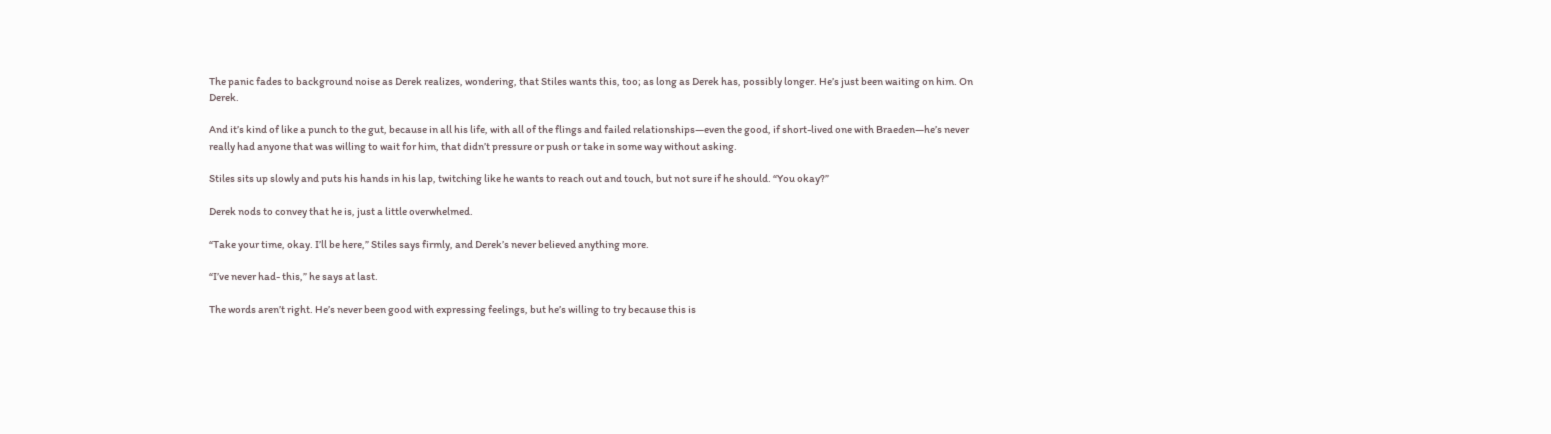The panic fades to background noise as Derek realizes, wondering, that Stiles wants this, too; as long as Derek has, possibly longer. He’s just been waiting on him. On Derek.

And it’s kind of like a punch to the gut, because in all his life, with all of the flings and failed relationships—even the good, if short-lived one with Braeden—he’s never really had anyone that was willing to wait for him, that didn’t pressure or push or take in some way without asking.

Stiles sits up slowly and puts his hands in his lap, twitching like he wants to reach out and touch, but not sure if he should. “You okay?”

Derek nods to convey that he is, just a little overwhelmed.

“Take your time, okay. I’ll be here,” Stiles says firmly, and Derek’s never believed anything more.

“I’ve never had- this,” he says at last.

The words aren’t right. He’s never been good with expressing feelings, but he’s willing to try because this is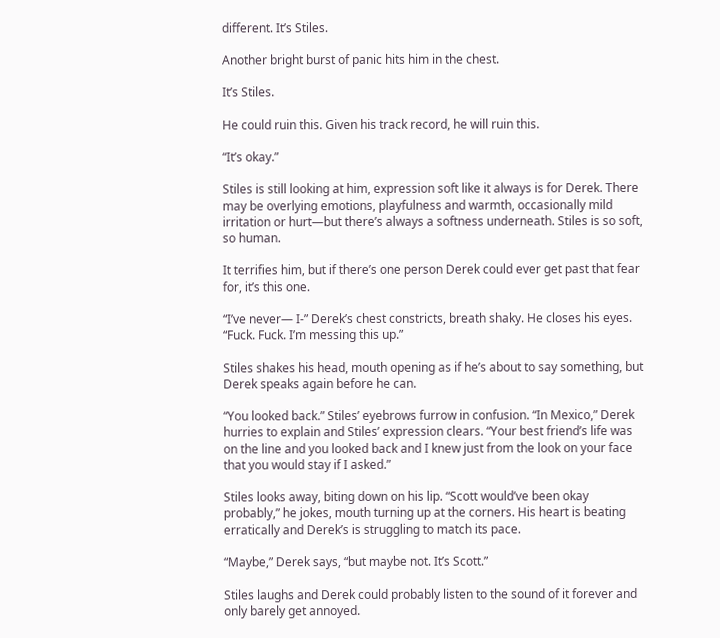different. It’s Stiles.

Another bright burst of panic hits him in the chest.

It’s Stiles.

He could ruin this. Given his track record, he will ruin this.

“It’s okay.”

Stiles is still looking at him, expression soft like it always is for Derek. There may be overlying emotions, playfulness and warmth, occasionally mild irritation or hurt—but there’s always a softness underneath. Stiles is so soft, so human.

It terrifies him, but if there’s one person Derek could ever get past that fear for, it’s this one.

“I’ve never— I-” Derek’s chest constricts, breath shaky. He closes his eyes. “Fuck. Fuck. I’m messing this up.”

Stiles shakes his head, mouth opening as if he’s about to say something, but Derek speaks again before he can.

“You looked back.” Stiles’ eyebrows furrow in confusion. “In Mexico,” Derek hurries to explain and Stiles’ expression clears. “Your best friend’s life was on the line and you looked back and I knew just from the look on your face that you would stay if I asked.”

Stiles looks away, biting down on his lip. “Scott would’ve been okay probably,” he jokes, mouth turning up at the corners. His heart is beating erratically and Derek’s is struggling to match its pace.

“Maybe,” Derek says, “but maybe not. It’s Scott.”

Stiles laughs and Derek could probably listen to the sound of it forever and only barely get annoyed.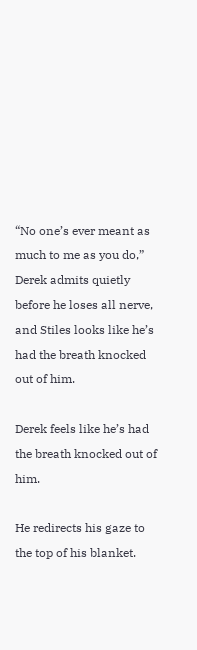“No one’s ever meant as much to me as you do,” Derek admits quietly before he loses all nerve, and Stiles looks like he’s had the breath knocked out of him.

Derek feels like he’s had the breath knocked out of him.

He redirects his gaze to the top of his blanket.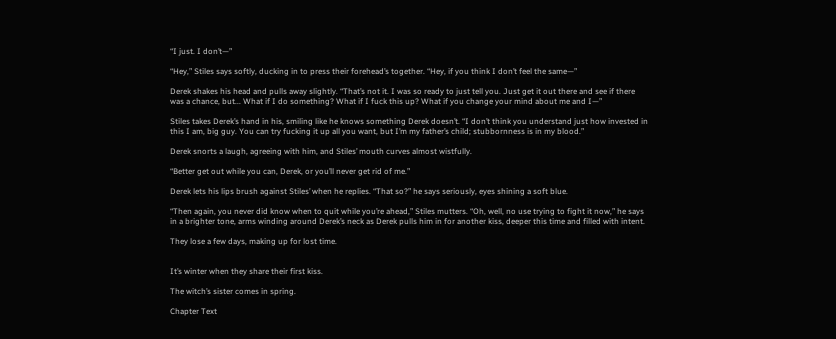“I just. I don’t—”

“Hey,” Stiles says softly, ducking in to press their forehead’s together. “Hey, if you think I don’t feel the same—”

Derek shakes his head and pulls away slightly. “That’s not it. I was so ready to just tell you. Just get it out there and see if there was a chance, but... What if I do something? What if I fuck this up? What if you change your mind about me and I—”

Stiles takes Derek’s hand in his, smiling like he knows something Derek doesn’t. “I don’t think you understand just how invested in this I am, big guy. You can try fucking it up all you want, but I’m my father’s child; stubbornness is in my blood.”

Derek snorts a laugh, agreeing with him, and Stiles’ mouth curves almost wistfully.

“Better get out while you can, Derek, or you’ll never get rid of me.”

Derek lets his lips brush against Stiles’ when he replies. “That so?” he says seriously, eyes shining a soft blue.

“Then again, you never did know when to quit while you’re ahead,” Stiles mutters. “Oh, well, no use trying to fight it now,” he says in a brighter tone, arms winding around Derek’s neck as Derek pulls him in for another kiss, deeper this time and filled with intent.

They lose a few days, making up for lost time.


It’s winter when they share their first kiss.

The witch’s sister comes in spring.

Chapter Text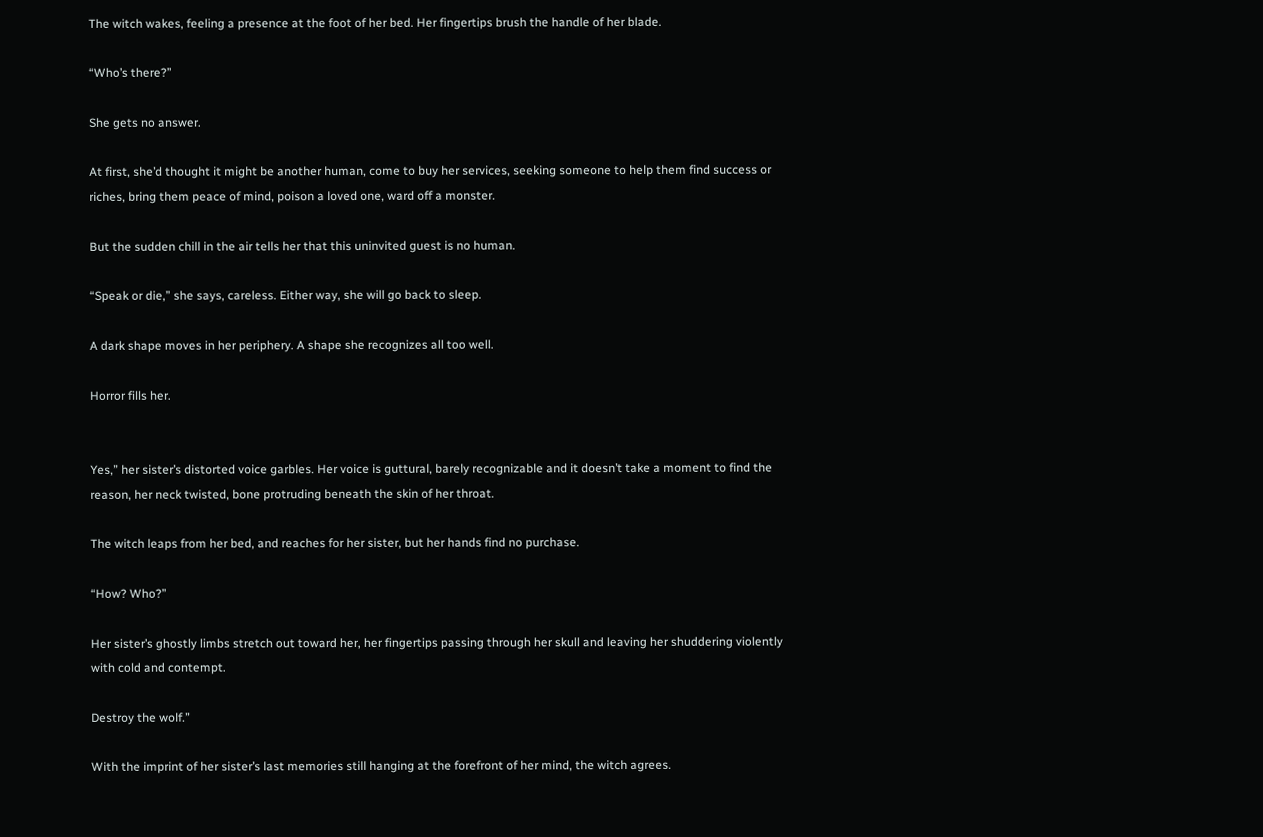The witch wakes, feeling a presence at the foot of her bed. Her fingertips brush the handle of her blade.

“Who’s there?”

She gets no answer.

At first, she’d thought it might be another human, come to buy her services, seeking someone to help them find success or riches, bring them peace of mind, poison a loved one, ward off a monster.

But the sudden chill in the air tells her that this uninvited guest is no human.

“Speak or die,” she says, careless. Either way, she will go back to sleep.

A dark shape moves in her periphery. A shape she recognizes all too well.

Horror fills her.


Yes,” her sister’s distorted voice garbles. Her voice is guttural, barely recognizable and it doesn’t take a moment to find the reason, her neck twisted, bone protruding beneath the skin of her throat.

The witch leaps from her bed, and reaches for her sister, but her hands find no purchase.

“How? Who?”

Her sister’s ghostly limbs stretch out toward her, her fingertips passing through her skull and leaving her shuddering violently with cold and contempt.

Destroy the wolf.”

With the imprint of her sister’s last memories still hanging at the forefront of her mind, the witch agrees.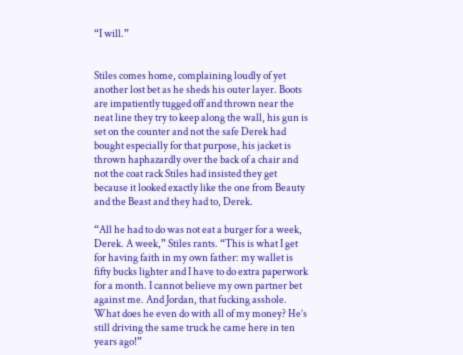“I will.”


Stiles comes home, complaining loudly of yet another lost bet as he sheds his outer layer. Boots are impatiently tugged off and thrown near the neat line they try to keep along the wall, his gun is set on the counter and not the safe Derek had bought especially for that purpose, his jacket is thrown haphazardly over the back of a chair and not the coat rack Stiles had insisted they get because it looked exactly like the one from Beauty and the Beast and they had to, Derek.

“All he had to do was not eat a burger for a week, Derek. A week,” Stiles rants. “This is what I get for having faith in my own father: my wallet is fifty bucks lighter and I have to do extra paperwork for a month. I cannot believe my own partner bet against me. And Jordan, that fucking asshole. What does he even do with all of my money? He’s still driving the same truck he came here in ten years ago!”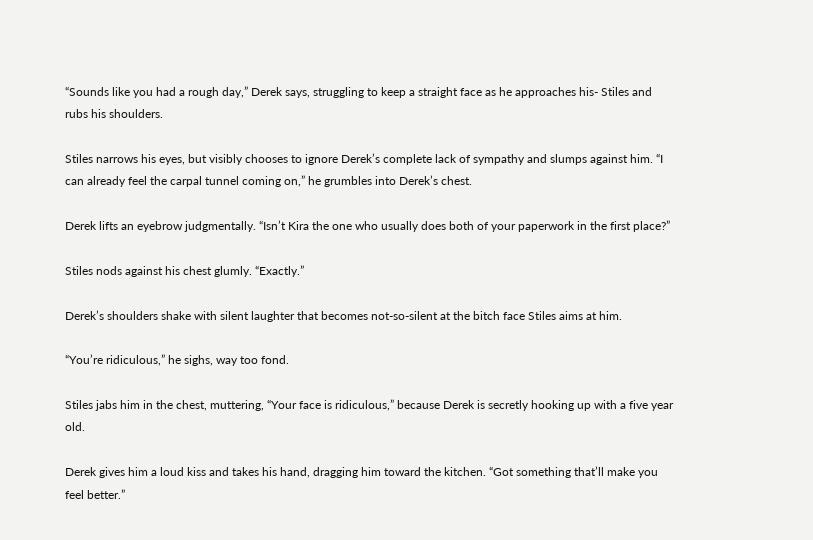“Sounds like you had a rough day,” Derek says, struggling to keep a straight face as he approaches his- Stiles and rubs his shoulders.

Stiles narrows his eyes, but visibly chooses to ignore Derek’s complete lack of sympathy and slumps against him. “I can already feel the carpal tunnel coming on,” he grumbles into Derek’s chest.

Derek lifts an eyebrow judgmentally. “Isn’t Kira the one who usually does both of your paperwork in the first place?”

Stiles nods against his chest glumly. “Exactly.”

Derek’s shoulders shake with silent laughter that becomes not-so-silent at the bitch face Stiles aims at him.

“You’re ridiculous,” he sighs, way too fond.

Stiles jabs him in the chest, muttering, “Your face is ridiculous,” because Derek is secretly hooking up with a five year old.

Derek gives him a loud kiss and takes his hand, dragging him toward the kitchen. “Got something that’ll make you feel better.”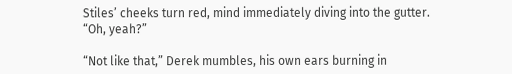Stiles’ cheeks turn red, mind immediately diving into the gutter. “Oh, yeah?”

“Not like that,” Derek mumbles, his own ears burning in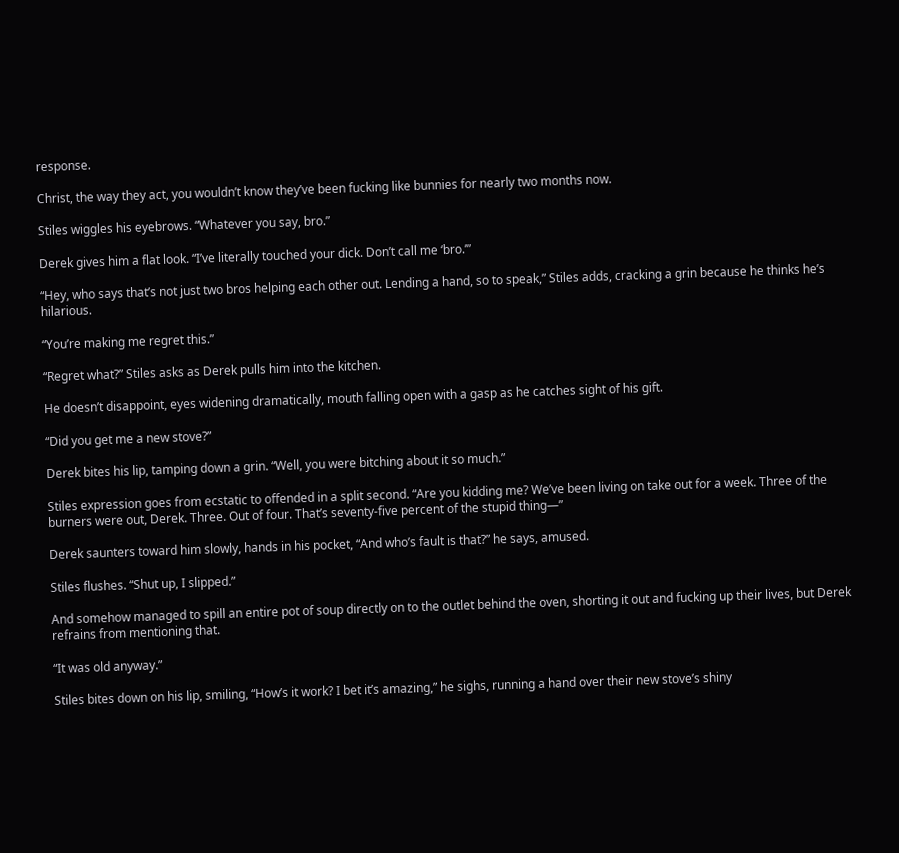response.

Christ, the way they act, you wouldn’t know they’ve been fucking like bunnies for nearly two months now.

Stiles wiggles his eyebrows. “Whatever you say, bro.”

Derek gives him a flat look. “I’ve literally touched your dick. Don’t call me ‘bro.’”

“Hey, who says that’s not just two bros helping each other out. Lending a hand, so to speak,” Stiles adds, cracking a grin because he thinks he’s hilarious.

“You’re making me regret this.”

“Regret what?” Stiles asks as Derek pulls him into the kitchen.

He doesn’t disappoint, eyes widening dramatically, mouth falling open with a gasp as he catches sight of his gift.

“Did you get me a new stove?”

Derek bites his lip, tamping down a grin. “Well, you were bitching about it so much.”

Stiles expression goes from ecstatic to offended in a split second. “Are you kidding me? We’ve been living on take out for a week. Three of the burners were out, Derek. Three. Out of four. That’s seventy-five percent of the stupid thing—”

Derek saunters toward him slowly, hands in his pocket, “And who’s fault is that?” he says, amused.

Stiles flushes. “Shut up, I slipped.”

And somehow managed to spill an entire pot of soup directly on to the outlet behind the oven, shorting it out and fucking up their lives, but Derek refrains from mentioning that.

“It was old anyway.”

Stiles bites down on his lip, smiling, “How’s it work? I bet it’s amazing,” he sighs, running a hand over their new stove’s shiny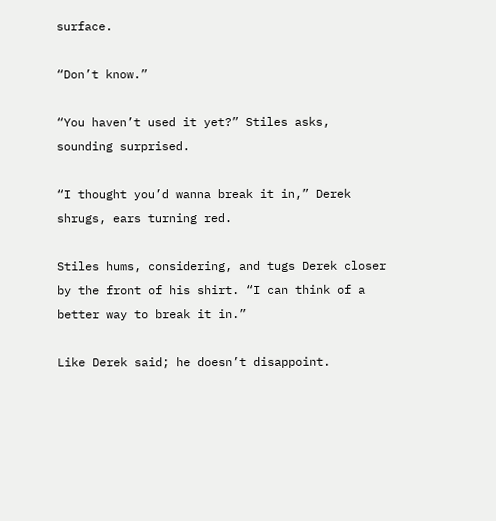surface.

“Don’t know.”

“You haven’t used it yet?” Stiles asks, sounding surprised.

“I thought you’d wanna break it in,” Derek shrugs, ears turning red.

Stiles hums, considering, and tugs Derek closer by the front of his shirt. “I can think of a better way to break it in.”

Like Derek said; he doesn’t disappoint.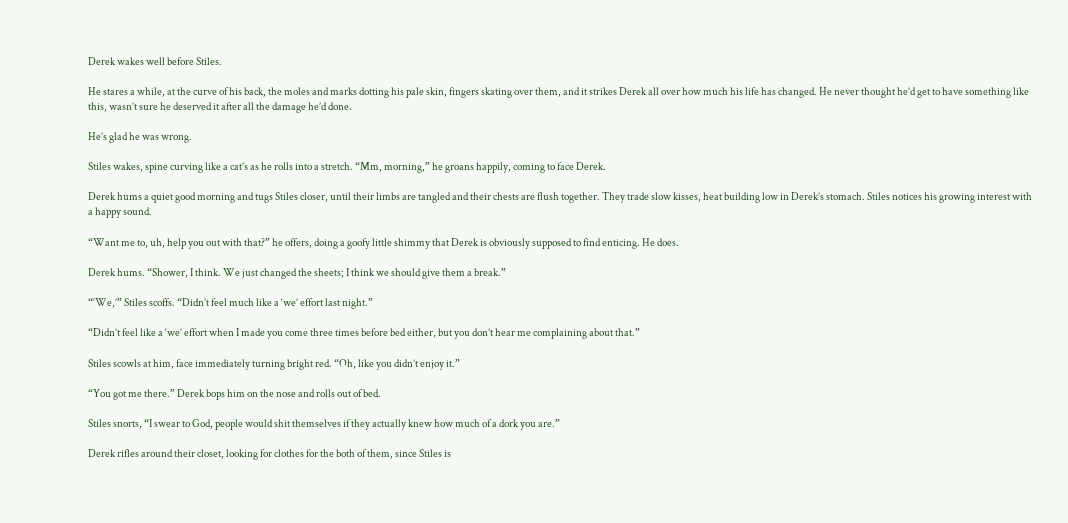Derek wakes well before Stiles.

He stares a while, at the curve of his back, the moles and marks dotting his pale skin, fingers skating over them, and it strikes Derek all over how much his life has changed. He never thought he’d get to have something like this, wasn’t sure he deserved it after all the damage he’d done.

He’s glad he was wrong.

Stiles wakes, spine curving like a cat’s as he rolls into a stretch. “Mm, morning,” he groans happily, coming to face Derek.

Derek hums a quiet good morning and tugs Stiles closer, until their limbs are tangled and their chests are flush together. They trade slow kisses, heat building low in Derek’s stomach. Stiles notices his growing interest with a happy sound.

“Want me to, uh, help you out with that?” he offers, doing a goofy little shimmy that Derek is obviously supposed to find enticing. He does.

Derek hums. “Shower, I think. We just changed the sheets; I think we should give them a break.”

“‘We,’” Stiles scoffs. “Didn’t feel much like a ‘we’ effort last night.”

“Didn’t feel like a ‘we’ effort when I made you come three times before bed either, but you don’t hear me complaining about that.”

Stiles scowls at him, face immediately turning bright red. “Oh, like you didn’t enjoy it.”

“You got me there.” Derek bops him on the nose and rolls out of bed.

Stiles snorts, “I swear to God, people would shit themselves if they actually knew how much of a dork you are.”

Derek rifles around their closet, looking for clothes for the both of them, since Stiles is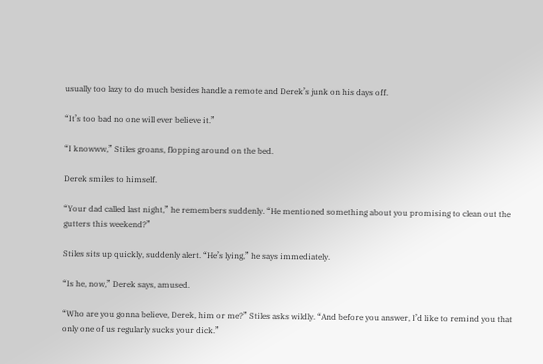usually too lazy to do much besides handle a remote and Derek’s junk on his days off.

“It’s too bad no one will ever believe it.”

“I knowww,” Stiles groans, flopping around on the bed.

Derek smiles to himself.

“Your dad called last night,” he remembers suddenly. “He mentioned something about you promising to clean out the gutters this weekend?”

Stiles sits up quickly, suddenly alert. “He’s lying,” he says immediately.

“Is he, now,” Derek says, amused.

“Who are you gonna believe, Derek, him or me?” Stiles asks wildly. “And before you answer, I’d like to remind you that only one of us regularly sucks your dick.”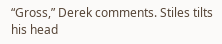“Gross,” Derek comments. Stiles tilts his head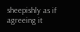sheepishly as if agreeing it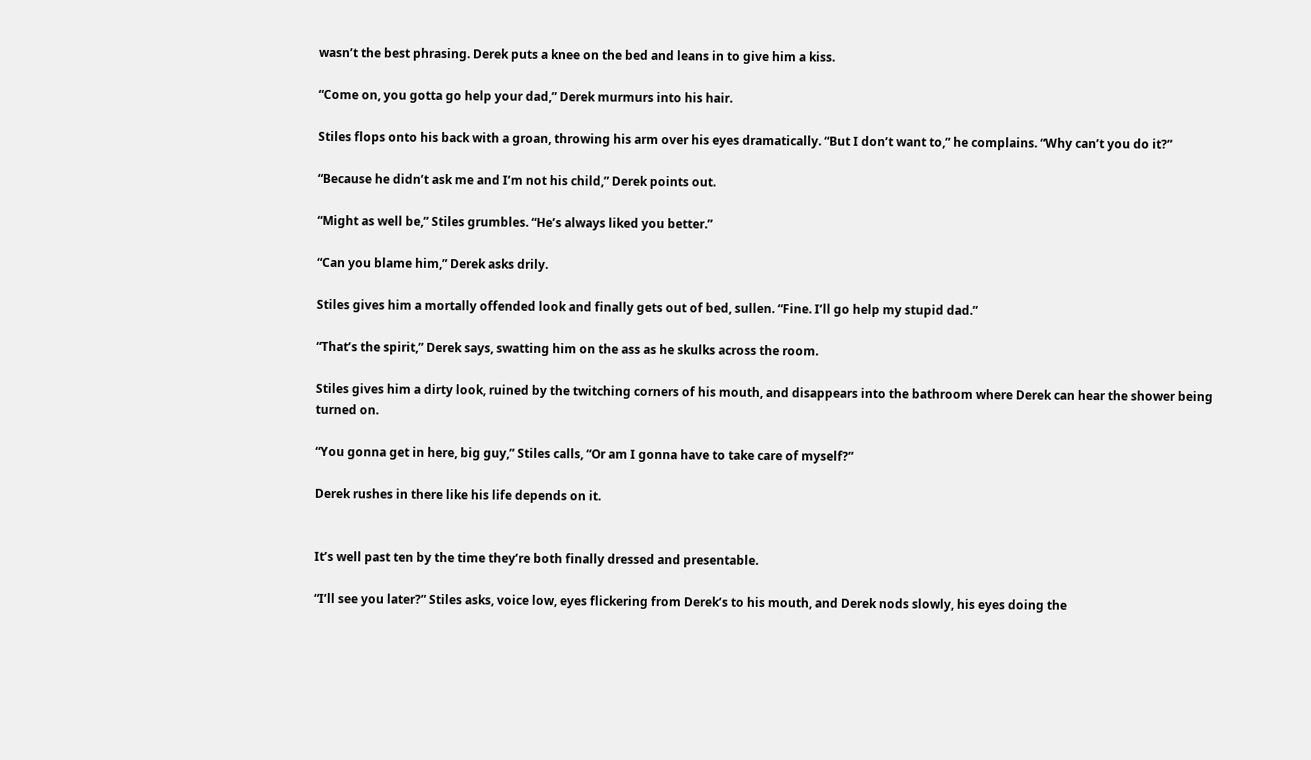wasn’t the best phrasing. Derek puts a knee on the bed and leans in to give him a kiss.

“Come on, you gotta go help your dad,” Derek murmurs into his hair.

Stiles flops onto his back with a groan, throwing his arm over his eyes dramatically. “But I don’t want to,” he complains. “Why can’t you do it?”

“Because he didn’t ask me and I’m not his child,” Derek points out.

“Might as well be,” Stiles grumbles. “He’s always liked you better.”

“Can you blame him,” Derek asks drily.

Stiles gives him a mortally offended look and finally gets out of bed, sullen. “Fine. I’ll go help my stupid dad.”

“That’s the spirit,” Derek says, swatting him on the ass as he skulks across the room.

Stiles gives him a dirty look, ruined by the twitching corners of his mouth, and disappears into the bathroom where Derek can hear the shower being turned on.

“You gonna get in here, big guy,” Stiles calls, “Or am I gonna have to take care of myself?”

Derek rushes in there like his life depends on it.


It’s well past ten by the time they’re both finally dressed and presentable.

“I’ll see you later?” Stiles asks, voice low, eyes flickering from Derek’s to his mouth, and Derek nods slowly, his eyes doing the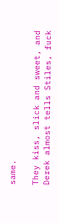same.

They kiss, slick and sweet, and Derek almost tells Stiles, fuck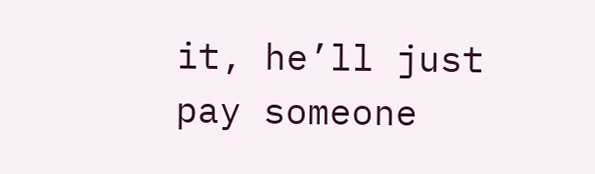it, he’ll just pay someone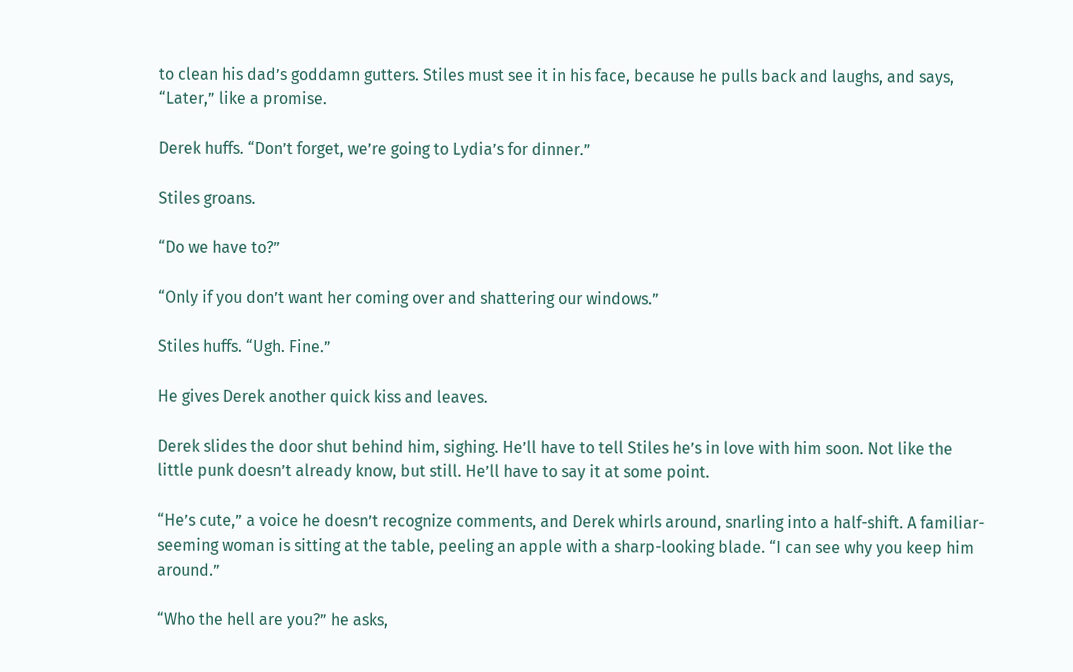to clean his dad’s goddamn gutters. Stiles must see it in his face, because he pulls back and laughs, and says, “Later,” like a promise.

Derek huffs. “Don’t forget, we’re going to Lydia’s for dinner.”

Stiles groans.

“Do we have to?”

“Only if you don’t want her coming over and shattering our windows.”

Stiles huffs. “Ugh. Fine.”

He gives Derek another quick kiss and leaves.

Derek slides the door shut behind him, sighing. He’ll have to tell Stiles he’s in love with him soon. Not like the little punk doesn’t already know, but still. He’ll have to say it at some point.

“He’s cute,” a voice he doesn’t recognize comments, and Derek whirls around, snarling into a half-shift. A familiar-seeming woman is sitting at the table, peeling an apple with a sharp-looking blade. “I can see why you keep him around.”

“Who the hell are you?” he asks,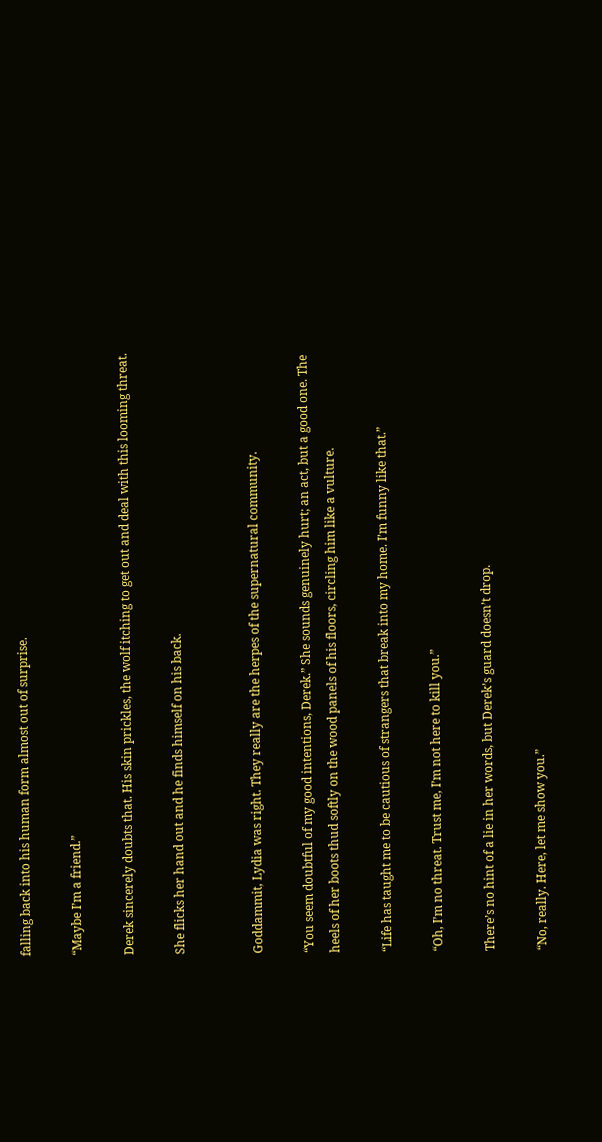falling back into his human form almost out of surprise.

“Maybe I’m a friend.”

Derek sincerely doubts that. His skin prickles, the wolf itching to get out and deal with this looming threat.

She flicks her hand out and he finds himself on his back.


Goddammit, Lydia was right. They really are the herpes of the supernatural community.

“You seem doubtful of my good intentions, Derek.” She sounds genuinely hurt; an act, but a good one. The heels of her boots thud softly on the wood panels of his floors, circling him like a vulture.

“Life has taught me to be cautious of strangers that break into my home. I’m funny like that.”

“Oh, I’m no threat. Trust me, I’m not here to kill you.”

There’s no hint of a lie in her words, but Derek’s guard doesn’t drop.

“No, really. Here, let me show you.”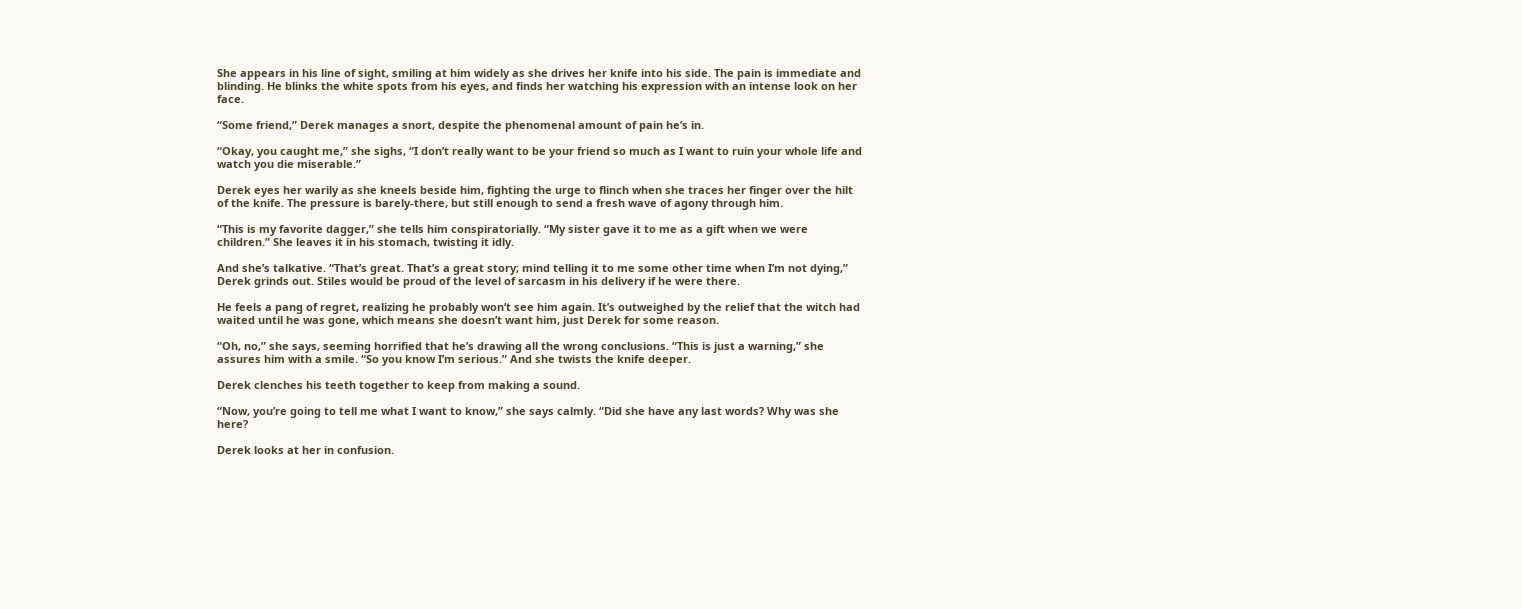She appears in his line of sight, smiling at him widely as she drives her knife into his side. The pain is immediate and blinding. He blinks the white spots from his eyes, and finds her watching his expression with an intense look on her face.

“Some friend,” Derek manages a snort, despite the phenomenal amount of pain he’s in.

“Okay, you caught me,” she sighs, “I don’t really want to be your friend so much as I want to ruin your whole life and watch you die miserable.”

Derek eyes her warily as she kneels beside him, fighting the urge to flinch when she traces her finger over the hilt of the knife. The pressure is barely-there, but still enough to send a fresh wave of agony through him.

“This is my favorite dagger,” she tells him conspiratorially. “My sister gave it to me as a gift when we were children.” She leaves it in his stomach, twisting it idly.

And she’s talkative. “That’s great. That’s a great story; mind telling it to me some other time when I’m not dying,” Derek grinds out. Stiles would be proud of the level of sarcasm in his delivery if he were there.

He feels a pang of regret, realizing he probably won’t see him again. It’s outweighed by the relief that the witch had waited until he was gone, which means she doesn’t want him, just Derek for some reason.

“Oh, no,” she says, seeming horrified that he’s drawing all the wrong conclusions. “This is just a warning,” she assures him with a smile. “So you know I’m serious.” And she twists the knife deeper.

Derek clenches his teeth together to keep from making a sound.

“Now, you’re going to tell me what I want to know,” she says calmly. “Did she have any last words? Why was she here?

Derek looks at her in confusion.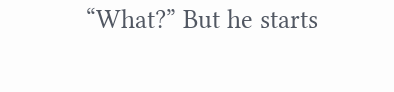“What?” But he starts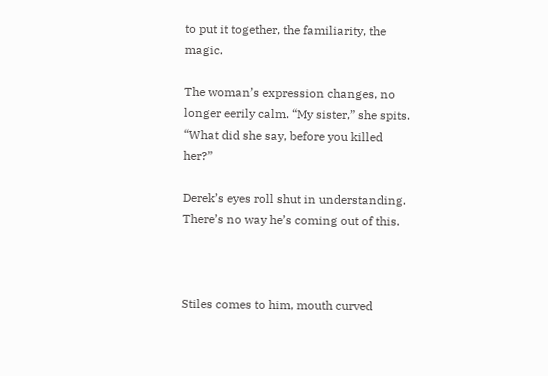to put it together, the familiarity, the magic.

The woman’s expression changes, no longer eerily calm. “My sister,” she spits. “What did she say, before you killed her?”

Derek’s eyes roll shut in understanding. There’s no way he’s coming out of this.



Stiles comes to him, mouth curved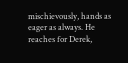mischievously, hands as eager as always. He reaches for Derek,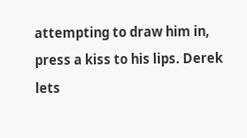attempting to draw him in, press a kiss to his lips. Derek lets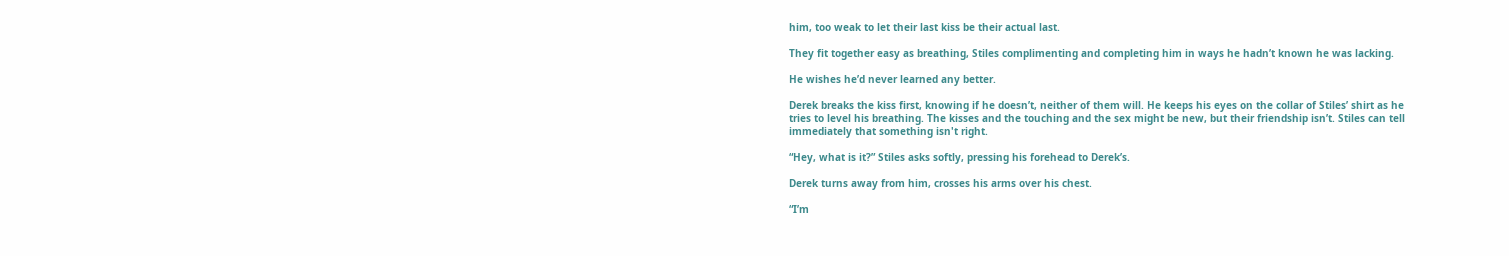him, too weak to let their last kiss be their actual last.

They fit together easy as breathing, Stiles complimenting and completing him in ways he hadn’t known he was lacking.

He wishes he’d never learned any better.

Derek breaks the kiss first, knowing if he doesn’t, neither of them will. He keeps his eyes on the collar of Stiles’ shirt as he tries to level his breathing. The kisses and the touching and the sex might be new, but their friendship isn’t. Stiles can tell immediately that something isn't right.

“Hey, what is it?” Stiles asks softly, pressing his forehead to Derek’s.

Derek turns away from him, crosses his arms over his chest.

“I’m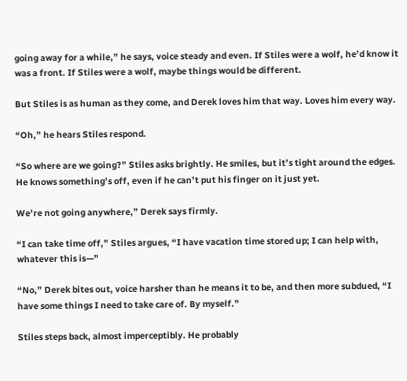going away for a while,” he says, voice steady and even. If Stiles were a wolf, he’d know it was a front. If Stiles were a wolf, maybe things would be different.

But Stiles is as human as they come, and Derek loves him that way. Loves him every way.

“Oh,” he hears Stiles respond.

“So where are we going?” Stiles asks brightly. He smiles, but it’s tight around the edges. He knows something’s off, even if he can’t put his finger on it just yet.

We’re not going anywhere,” Derek says firmly.

“I can take time off,” Stiles argues, “I have vacation time stored up; I can help with, whatever this is—”

“No,” Derek bites out, voice harsher than he means it to be, and then more subdued, “I have some things I need to take care of. By myself.”

Stiles steps back, almost imperceptibly. He probably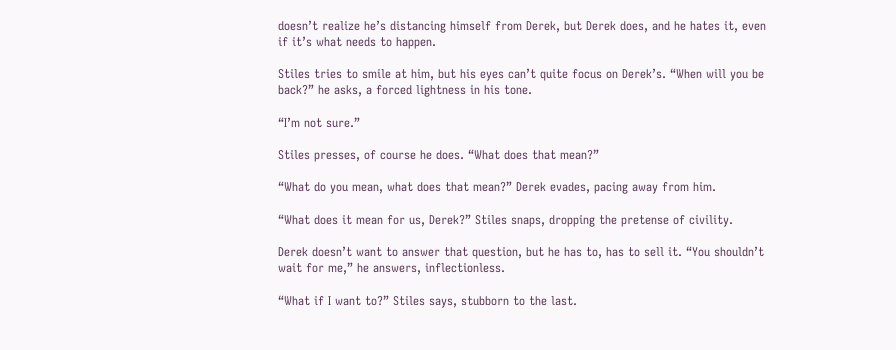doesn’t realize he’s distancing himself from Derek, but Derek does, and he hates it, even if it’s what needs to happen.

Stiles tries to smile at him, but his eyes can’t quite focus on Derek’s. “When will you be back?” he asks, a forced lightness in his tone.

“I’m not sure.”

Stiles presses, of course he does. “What does that mean?”

“What do you mean, what does that mean?” Derek evades, pacing away from him.

“What does it mean for us, Derek?” Stiles snaps, dropping the pretense of civility.

Derek doesn’t want to answer that question, but he has to, has to sell it. “You shouldn’t wait for me,” he answers, inflectionless.

“What if I want to?” Stiles says, stubborn to the last.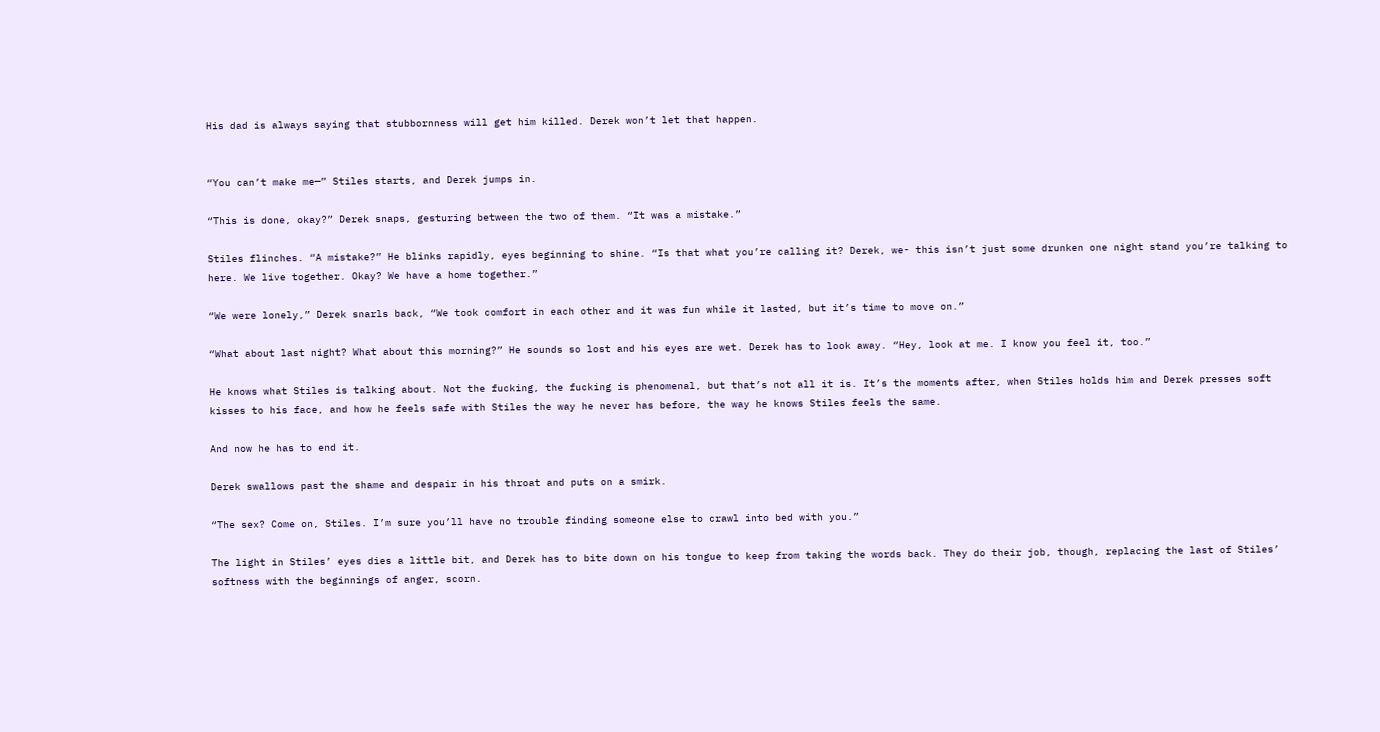His dad is always saying that stubbornness will get him killed. Derek won’t let that happen.


“You can’t make me—” Stiles starts, and Derek jumps in.

“This is done, okay?” Derek snaps, gesturing between the two of them. “It was a mistake.”

Stiles flinches. “A mistake?” He blinks rapidly, eyes beginning to shine. “Is that what you’re calling it? Derek, we- this isn’t just some drunken one night stand you’re talking to here. We live together. Okay? We have a home together.”

“We were lonely,” Derek snarls back, “We took comfort in each other and it was fun while it lasted, but it’s time to move on.”

“What about last night? What about this morning?” He sounds so lost and his eyes are wet. Derek has to look away. “Hey, look at me. I know you feel it, too.”

He knows what Stiles is talking about. Not the fucking, the fucking is phenomenal, but that’s not all it is. It’s the moments after, when Stiles holds him and Derek presses soft kisses to his face, and how he feels safe with Stiles the way he never has before, the way he knows Stiles feels the same.

And now he has to end it.

Derek swallows past the shame and despair in his throat and puts on a smirk.

“The sex? Come on, Stiles. I’m sure you’ll have no trouble finding someone else to crawl into bed with you.”

The light in Stiles’ eyes dies a little bit, and Derek has to bite down on his tongue to keep from taking the words back. They do their job, though, replacing the last of Stiles’ softness with the beginnings of anger, scorn.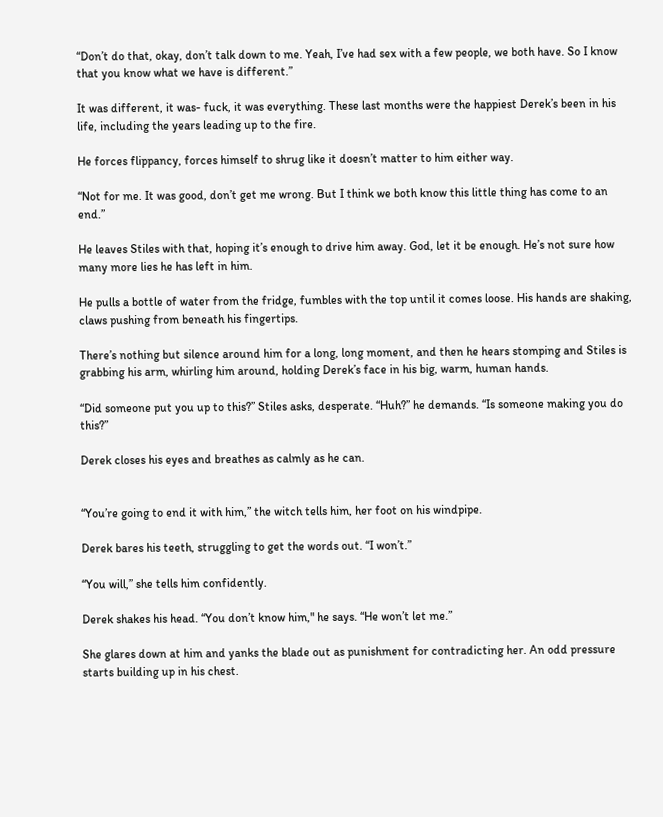“Don’t do that, okay, don’t talk down to me. Yeah, I’ve had sex with a few people, we both have. So I know that you know what we have is different.”

It was different, it was- fuck, it was everything. These last months were the happiest Derek’s been in his life, including the years leading up to the fire.

He forces flippancy, forces himself to shrug like it doesn’t matter to him either way.

“Not for me. It was good, don’t get me wrong. But I think we both know this little thing has come to an end.”

He leaves Stiles with that, hoping it’s enough to drive him away. God, let it be enough. He’s not sure how many more lies he has left in him.

He pulls a bottle of water from the fridge, fumbles with the top until it comes loose. His hands are shaking, claws pushing from beneath his fingertips.

There’s nothing but silence around him for a long, long moment, and then he hears stomping and Stiles is grabbing his arm, whirling him around, holding Derek’s face in his big, warm, human hands.

“Did someone put you up to this?” Stiles asks, desperate. “Huh?” he demands. “Is someone making you do this?”

Derek closes his eyes and breathes as calmly as he can.


“You’re going to end it with him,” the witch tells him, her foot on his windpipe.

Derek bares his teeth, struggling to get the words out. “I won’t.”

“You will,” she tells him confidently.

Derek shakes his head. “You don’t know him," he says. “He won’t let me.”

She glares down at him and yanks the blade out as punishment for contradicting her. An odd pressure starts building up in his chest.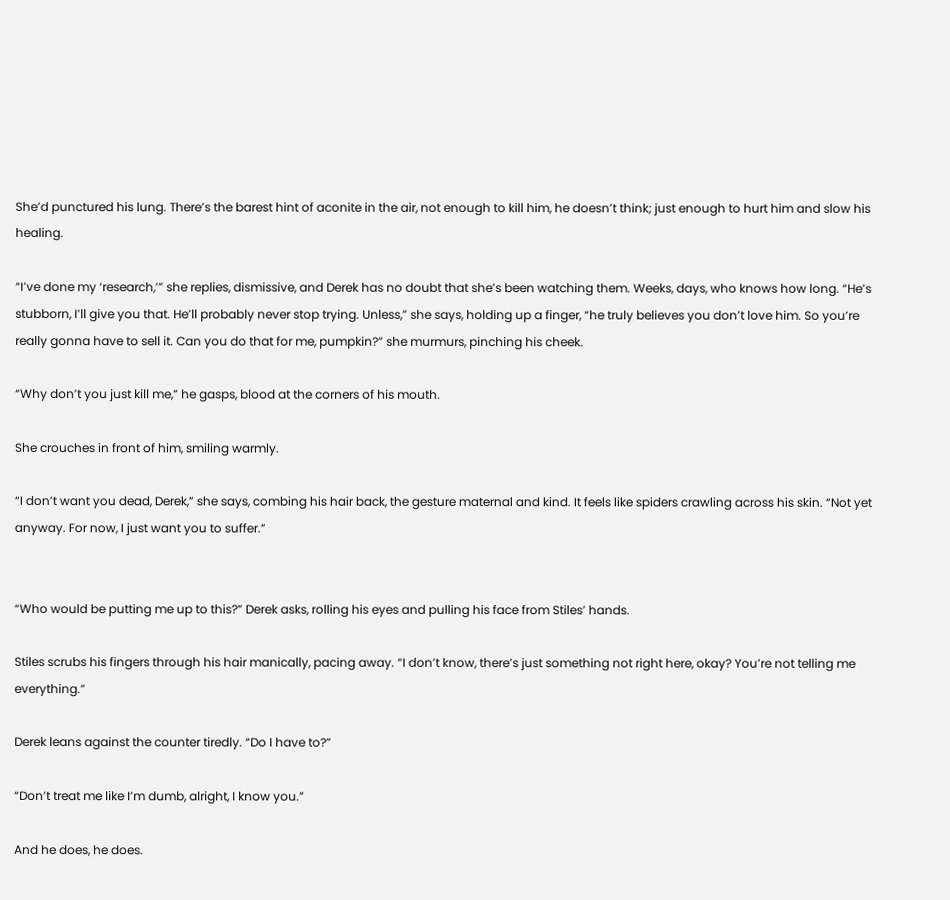She’d punctured his lung. There’s the barest hint of aconite in the air, not enough to kill him, he doesn’t think; just enough to hurt him and slow his healing.

“I’ve done my ‘research,’” she replies, dismissive, and Derek has no doubt that she’s been watching them. Weeks, days, who knows how long. “He’s stubborn, I’ll give you that. He’ll probably never stop trying. Unless,” she says, holding up a finger, “he truly believes you don’t love him. So you’re really gonna have to sell it. Can you do that for me, pumpkin?” she murmurs, pinching his cheek.

“Why don’t you just kill me,” he gasps, blood at the corners of his mouth.

She crouches in front of him, smiling warmly.

“I don’t want you dead, Derek,” she says, combing his hair back, the gesture maternal and kind. It feels like spiders crawling across his skin. “Not yet anyway. For now, I just want you to suffer.”


“Who would be putting me up to this?” Derek asks, rolling his eyes and pulling his face from Stiles’ hands.

Stiles scrubs his fingers through his hair manically, pacing away. “I don’t know, there’s just something not right here, okay? You’re not telling me everything.”

Derek leans against the counter tiredly. “Do I have to?”

“Don’t treat me like I’m dumb, alright, I know you.”

And he does, he does.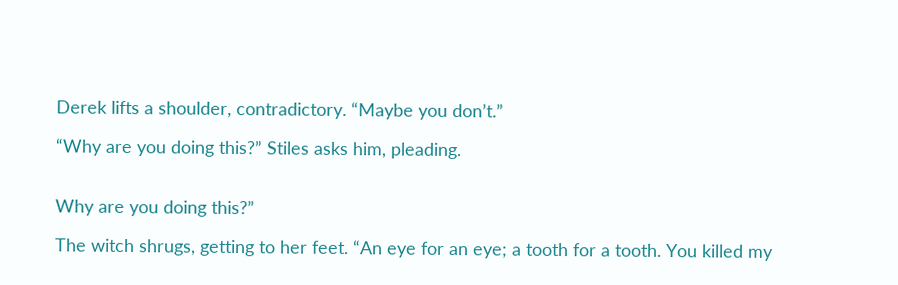Derek lifts a shoulder, contradictory. “Maybe you don’t.”

“Why are you doing this?” Stiles asks him, pleading.


Why are you doing this?”

The witch shrugs, getting to her feet. “An eye for an eye; a tooth for a tooth. You killed my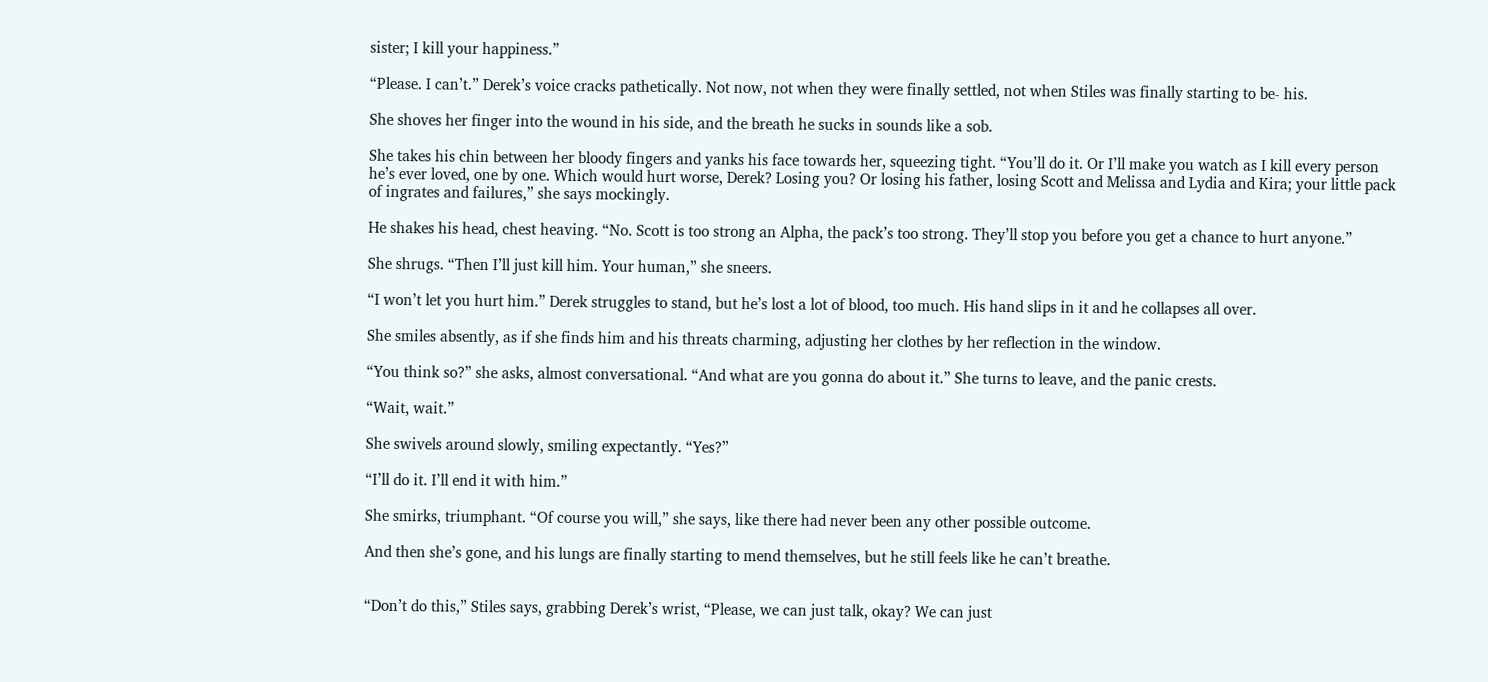sister; I kill your happiness.”

“Please. I can’t.” Derek’s voice cracks pathetically. Not now, not when they were finally settled, not when Stiles was finally starting to be- his.

She shoves her finger into the wound in his side, and the breath he sucks in sounds like a sob.

She takes his chin between her bloody fingers and yanks his face towards her, squeezing tight. “You’ll do it. Or I’ll make you watch as I kill every person he’s ever loved, one by one. Which would hurt worse, Derek? Losing you? Or losing his father, losing Scott and Melissa and Lydia and Kira; your little pack of ingrates and failures,” she says mockingly.

He shakes his head, chest heaving. “No. Scott is too strong an Alpha, the pack’s too strong. They’ll stop you before you get a chance to hurt anyone.”

She shrugs. “Then I’ll just kill him. Your human,” she sneers.

“I won’t let you hurt him.” Derek struggles to stand, but he’s lost a lot of blood, too much. His hand slips in it and he collapses all over.

She smiles absently, as if she finds him and his threats charming, adjusting her clothes by her reflection in the window.

“You think so?” she asks, almost conversational. “And what are you gonna do about it.” She turns to leave, and the panic crests.

“Wait, wait.”

She swivels around slowly, smiling expectantly. “Yes?”

“I’ll do it. I’ll end it with him.”

She smirks, triumphant. “Of course you will,” she says, like there had never been any other possible outcome.

And then she’s gone, and his lungs are finally starting to mend themselves, but he still feels like he can’t breathe.


“Don’t do this,” Stiles says, grabbing Derek’s wrist, “Please, we can just talk, okay? We can just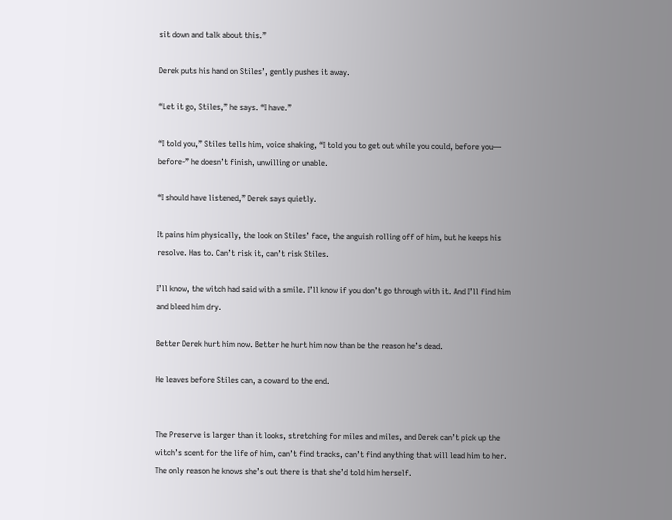sit down and talk about this.”

Derek puts his hand on Stiles’, gently pushes it away.

“Let it go, Stiles,” he says. “I have.”

“I told you,” Stiles tells him, voice shaking, “I told you to get out while you could, before you— before-” he doesn’t finish, unwilling or unable.

“I should have listened,” Derek says quietly.

It pains him physically, the look on Stiles’ face, the anguish rolling off of him, but he keeps his resolve. Has to. Can’t risk it, can’t risk Stiles.

I’ll know, the witch had said with a smile. I’ll know if you don’t go through with it. And I’ll find him and bleed him dry.

Better Derek hurt him now. Better he hurt him now than be the reason he’s dead.

He leaves before Stiles can, a coward to the end.


The Preserve is larger than it looks, stretching for miles and miles, and Derek can’t pick up the witch’s scent for the life of him, can’t find tracks, can’t find anything that will lead him to her. The only reason he knows she’s out there is that she’d told him herself.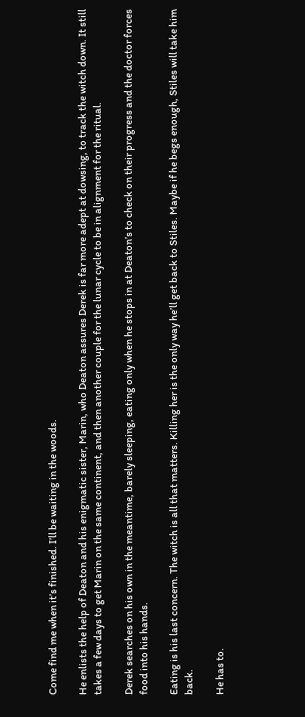Come find me when it’s finished. I’ll be waiting in the woods.

He enlists the help of Deaton and his enigmatic sister, Marin, who Deaton assures Derek is far more adept at dowsing, to track the witch down. It still takes a few days to get Marin on the same continent, and then another couple for the lunar cycle to be in alignment for the ritual.

Derek searches on his own in the meantime, barely sleeping, eating only when he stops in at Deaton’s to check on their progress and the doctor forces food into his hands.

Eating is his last concern. The witch is all that matters. Killing her is the only way he’ll get back to Stiles. Maybe if he begs enough, Stiles will take him back.

He has to.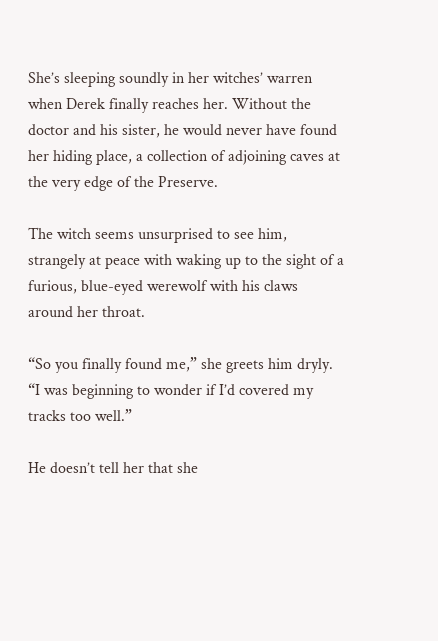She’s sleeping soundly in her witches’ warren when Derek finally reaches her. Without the doctor and his sister, he would never have found her hiding place, a collection of adjoining caves at the very edge of the Preserve.

The witch seems unsurprised to see him, strangely at peace with waking up to the sight of a furious, blue-eyed werewolf with his claws around her throat.

“So you finally found me,” she greets him dryly. “I was beginning to wonder if I’d covered my tracks too well.”

He doesn’t tell her that she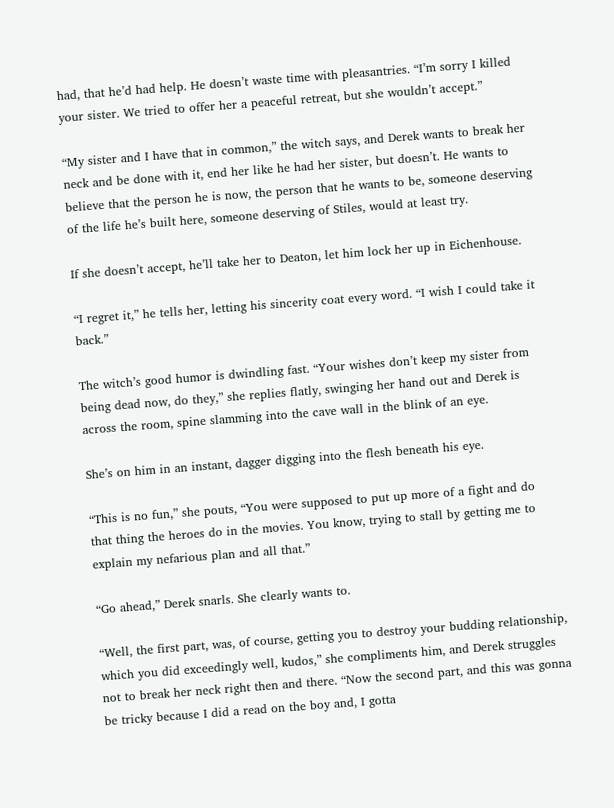had, that he’d had help. He doesn’t waste time with pleasantries. “I’m sorry I killed your sister. We tried to offer her a peaceful retreat, but she wouldn’t accept.”

“My sister and I have that in common,” the witch says, and Derek wants to break her neck and be done with it, end her like he had her sister, but doesn’t. He wants to believe that the person he is now, the person that he wants to be, someone deserving of the life he’s built here, someone deserving of Stiles, would at least try.

If she doesn’t accept, he’ll take her to Deaton, let him lock her up in Eichenhouse.

“I regret it,” he tells her, letting his sincerity coat every word. “I wish I could take it back.”

The witch’s good humor is dwindling fast. “Your wishes don’t keep my sister from being dead now, do they,” she replies flatly, swinging her hand out and Derek is across the room, spine slamming into the cave wall in the blink of an eye.

She’s on him in an instant, dagger digging into the flesh beneath his eye.

“This is no fun,” she pouts, “You were supposed to put up more of a fight and do that thing the heroes do in the movies. You know, trying to stall by getting me to explain my nefarious plan and all that.”

“Go ahead,” Derek snarls. She clearly wants to.

“Well, the first part, was, of course, getting you to destroy your budding relationship, which you did exceedingly well, kudos,” she compliments him, and Derek struggles not to break her neck right then and there. “Now the second part, and this was gonna be tricky because I did a read on the boy and, I gotta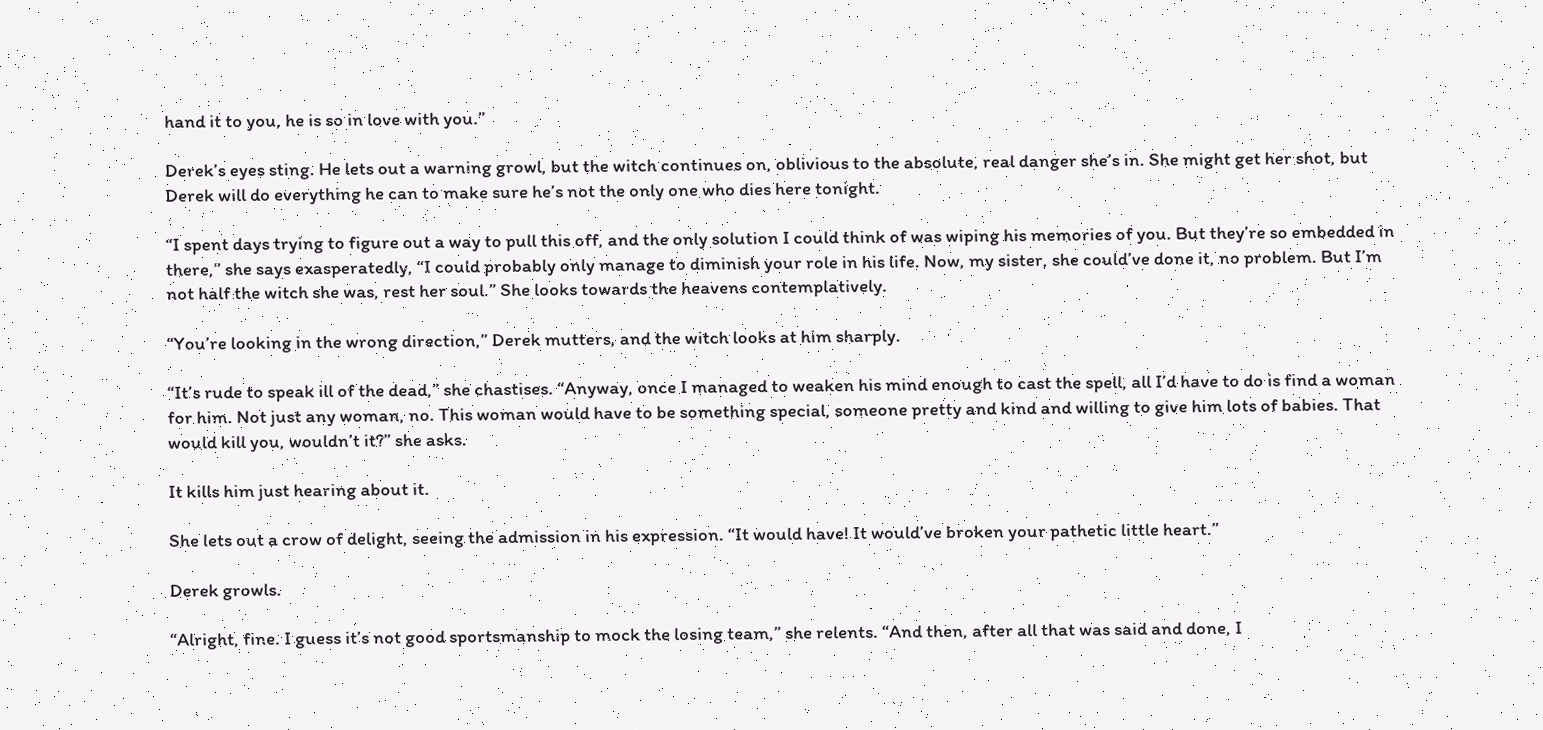hand it to you, he is so in love with you.”

Derek’s eyes sting. He lets out a warning growl, but the witch continues on, oblivious to the absolute, real danger she’s in. She might get her shot, but Derek will do everything he can to make sure he’s not the only one who dies here tonight.

“I spent days trying to figure out a way to pull this off, and the only solution I could think of was wiping his memories of you. But they’re so embedded in there,” she says exasperatedly, “I could probably only manage to diminish your role in his life. Now, my sister, she could’ve done it, no problem. But I’m not half the witch she was, rest her soul.” She looks towards the heavens contemplatively.

“You’re looking in the wrong direction,” Derek mutters, and the witch looks at him sharply.

“It’s rude to speak ill of the dead,” she chastises. “Anyway, once I managed to weaken his mind enough to cast the spell, all I’d have to do is find a woman for him. Not just any woman, no. This woman would have to be something special, someone pretty and kind and willing to give him lots of babies. That would kill you, wouldn’t it?” she asks.

It kills him just hearing about it.

She lets out a crow of delight, seeing the admission in his expression. “It would have! It would’ve broken your pathetic little heart.”

Derek growls.

“Alright, fine. I guess it’s not good sportsmanship to mock the losing team,” she relents. “And then, after all that was said and done, I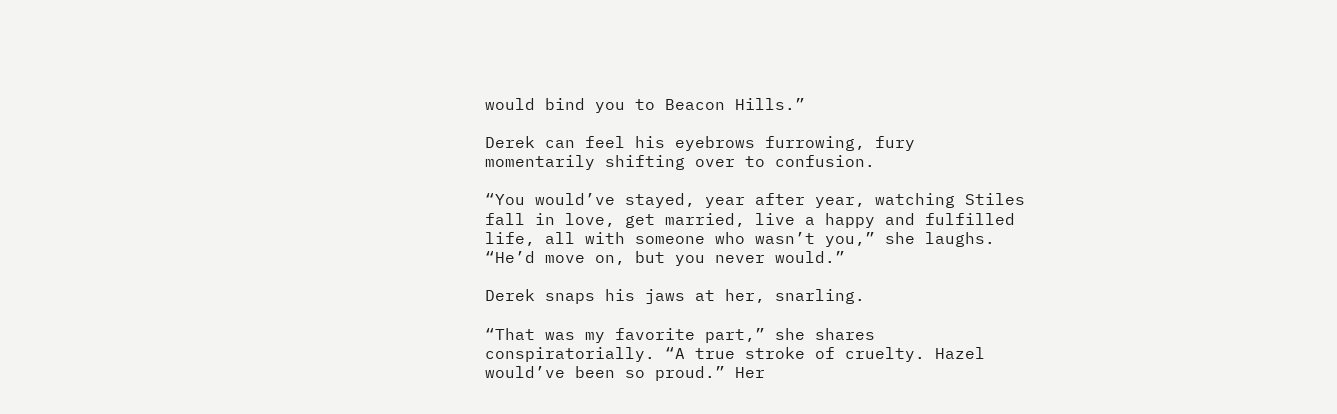would bind you to Beacon Hills.”

Derek can feel his eyebrows furrowing, fury momentarily shifting over to confusion.

“You would’ve stayed, year after year, watching Stiles fall in love, get married, live a happy and fulfilled life, all with someone who wasn’t you,” she laughs. “He’d move on, but you never would.”

Derek snaps his jaws at her, snarling.

“That was my favorite part,” she shares conspiratorially. “A true stroke of cruelty. Hazel would’ve been so proud.” Her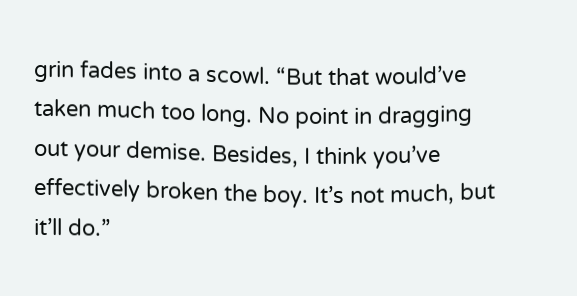grin fades into a scowl. “But that would’ve taken much too long. No point in dragging out your demise. Besides, I think you’ve effectively broken the boy. It’s not much, but it’ll do.”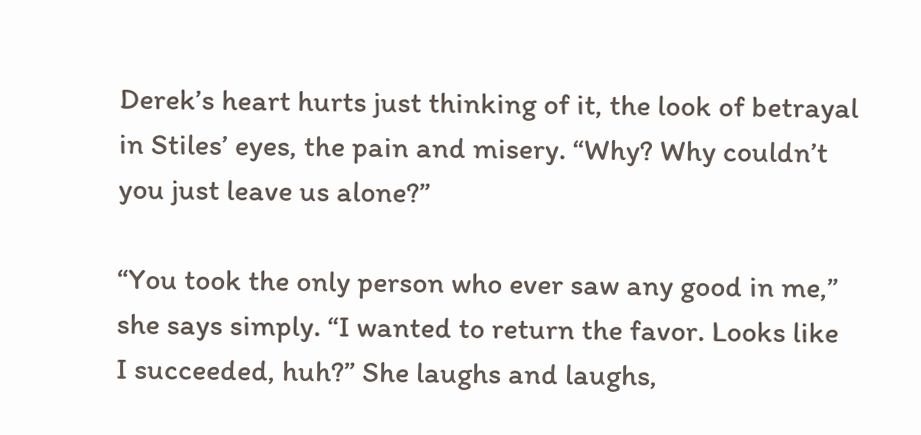Derek’s heart hurts just thinking of it, the look of betrayal in Stiles’ eyes, the pain and misery. “Why? Why couldn’t you just leave us alone?”

“You took the only person who ever saw any good in me,” she says simply. “I wanted to return the favor. Looks like I succeeded, huh?” She laughs and laughs,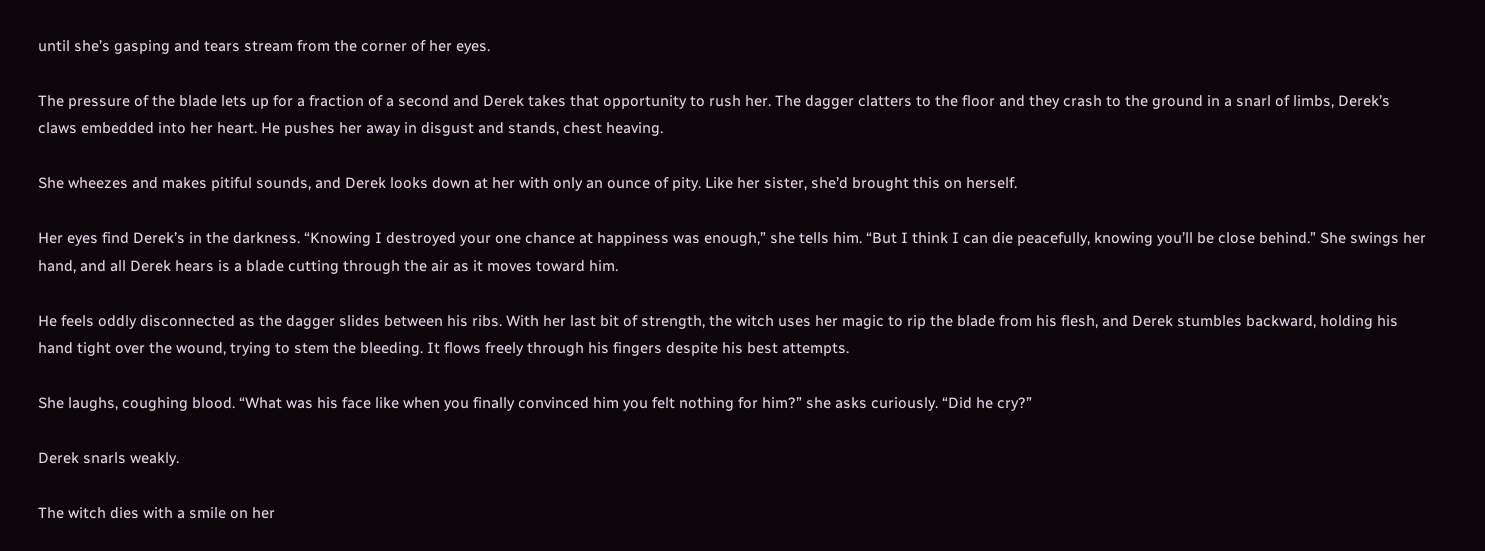until she’s gasping and tears stream from the corner of her eyes.

The pressure of the blade lets up for a fraction of a second and Derek takes that opportunity to rush her. The dagger clatters to the floor and they crash to the ground in a snarl of limbs, Derek’s claws embedded into her heart. He pushes her away in disgust and stands, chest heaving.

She wheezes and makes pitiful sounds, and Derek looks down at her with only an ounce of pity. Like her sister, she’d brought this on herself.

Her eyes find Derek’s in the darkness. “Knowing I destroyed your one chance at happiness was enough,” she tells him. “But I think I can die peacefully, knowing you’ll be close behind.” She swings her hand, and all Derek hears is a blade cutting through the air as it moves toward him.

He feels oddly disconnected as the dagger slides between his ribs. With her last bit of strength, the witch uses her magic to rip the blade from his flesh, and Derek stumbles backward, holding his hand tight over the wound, trying to stem the bleeding. It flows freely through his fingers despite his best attempts.

She laughs, coughing blood. “What was his face like when you finally convinced him you felt nothing for him?” she asks curiously. “Did he cry?”

Derek snarls weakly.

The witch dies with a smile on her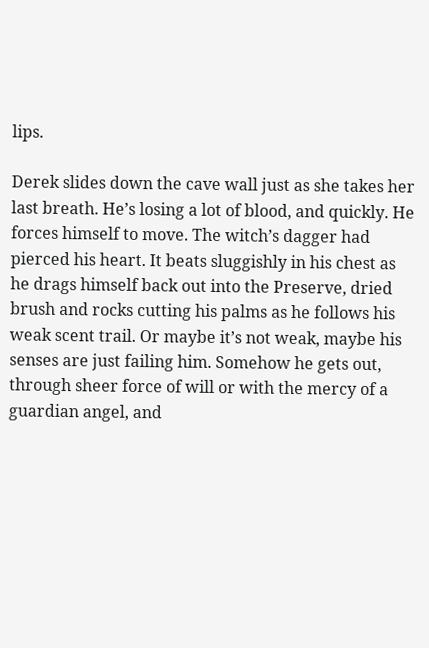lips.

Derek slides down the cave wall just as she takes her last breath. He’s losing a lot of blood, and quickly. He forces himself to move. The witch’s dagger had pierced his heart. It beats sluggishly in his chest as he drags himself back out into the Preserve, dried brush and rocks cutting his palms as he follows his weak scent trail. Or maybe it’s not weak, maybe his senses are just failing him. Somehow he gets out, through sheer force of will or with the mercy of a guardian angel, and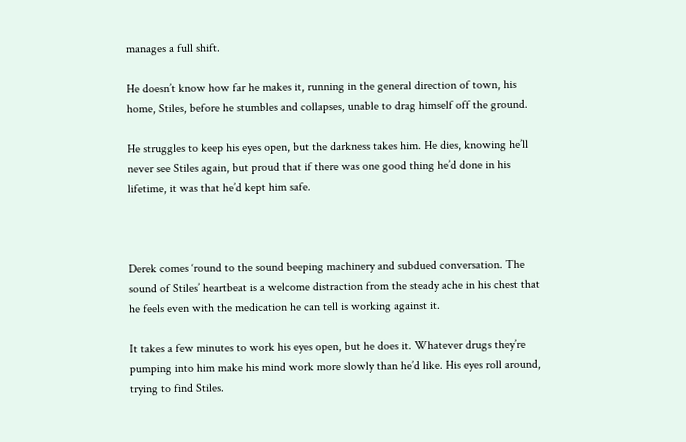manages a full shift.

He doesn’t know how far he makes it, running in the general direction of town, his home, Stiles, before he stumbles and collapses, unable to drag himself off the ground.

He struggles to keep his eyes open, but the darkness takes him. He dies, knowing he’ll never see Stiles again, but proud that if there was one good thing he’d done in his lifetime, it was that he’d kept him safe.



Derek comes ‘round to the sound beeping machinery and subdued conversation. The sound of Stiles’ heartbeat is a welcome distraction from the steady ache in his chest that he feels even with the medication he can tell is working against it.

It takes a few minutes to work his eyes open, but he does it. Whatever drugs they’re pumping into him make his mind work more slowly than he’d like. His eyes roll around, trying to find Stiles.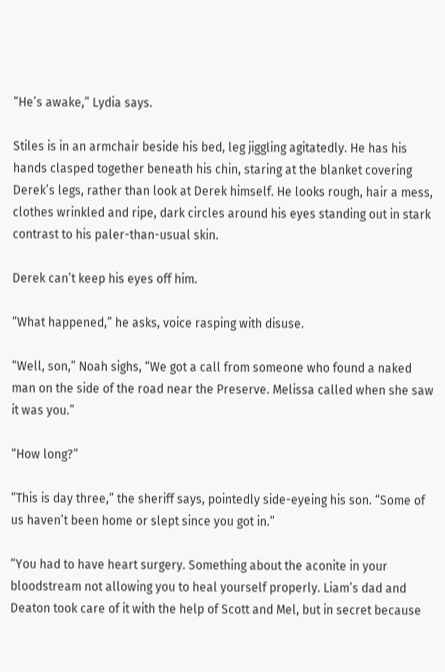“He’s awake,” Lydia says.

Stiles is in an armchair beside his bed, leg jiggling agitatedly. He has his hands clasped together beneath his chin, staring at the blanket covering Derek’s legs, rather than look at Derek himself. He looks rough, hair a mess, clothes wrinkled and ripe, dark circles around his eyes standing out in stark contrast to his paler-than-usual skin.

Derek can’t keep his eyes off him.

“What happened,” he asks, voice rasping with disuse.

“Well, son,” Noah sighs, “We got a call from someone who found a naked man on the side of the road near the Preserve. Melissa called when she saw it was you.”

“How long?”

“This is day three,” the sheriff says, pointedly side-eyeing his son. “Some of us haven’t been home or slept since you got in.”

“You had to have heart surgery. Something about the aconite in your bloodstream not allowing you to heal yourself properly. Liam’s dad and Deaton took care of it with the help of Scott and Mel, but in secret because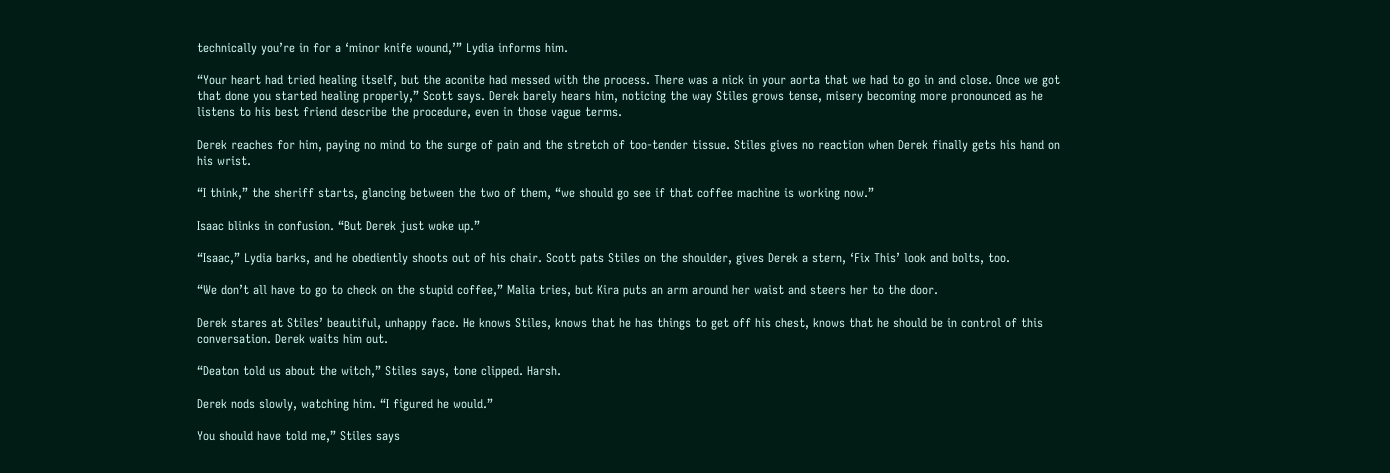technically you’re in for a ‘minor knife wound,’” Lydia informs him.

“Your heart had tried healing itself, but the aconite had messed with the process. There was a nick in your aorta that we had to go in and close. Once we got that done you started healing properly,” Scott says. Derek barely hears him, noticing the way Stiles grows tense, misery becoming more pronounced as he listens to his best friend describe the procedure, even in those vague terms.

Derek reaches for him, paying no mind to the surge of pain and the stretch of too-tender tissue. Stiles gives no reaction when Derek finally gets his hand on his wrist.

“I think,” the sheriff starts, glancing between the two of them, “we should go see if that coffee machine is working now.”

Isaac blinks in confusion. “But Derek just woke up.”

“Isaac,” Lydia barks, and he obediently shoots out of his chair. Scott pats Stiles on the shoulder, gives Derek a stern, ‘Fix This’ look and bolts, too.

“We don’t all have to go to check on the stupid coffee,” Malia tries, but Kira puts an arm around her waist and steers her to the door.

Derek stares at Stiles’ beautiful, unhappy face. He knows Stiles, knows that he has things to get off his chest, knows that he should be in control of this conversation. Derek waits him out.

“Deaton told us about the witch,” Stiles says, tone clipped. Harsh.

Derek nods slowly, watching him. “I figured he would.”

You should have told me,” Stiles says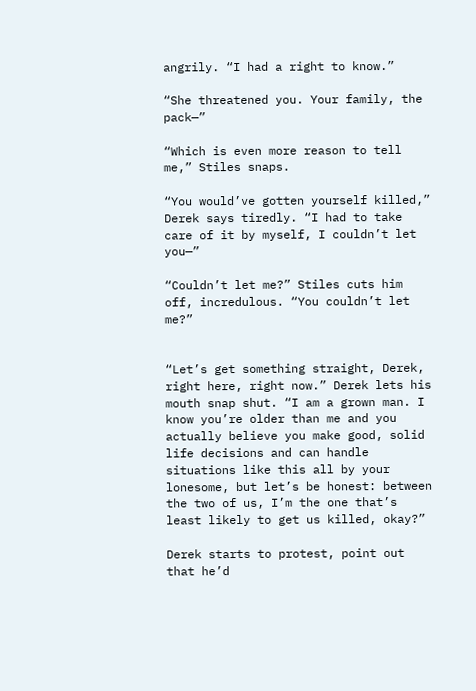angrily. “I had a right to know.”

“She threatened you. Your family, the pack—”

“Which is even more reason to tell me,” Stiles snaps.

“You would’ve gotten yourself killed,” Derek says tiredly. “I had to take care of it by myself, I couldn’t let you—”

“Couldn’t let me?” Stiles cuts him off, incredulous. “You couldn’t let me?”


“Let’s get something straight, Derek, right here, right now.” Derek lets his mouth snap shut. “I am a grown man. I know you’re older than me and you actually believe you make good, solid life decisions and can handle situations like this all by your lonesome, but let’s be honest: between the two of us, I’m the one that’s least likely to get us killed, okay?”

Derek starts to protest, point out that he’d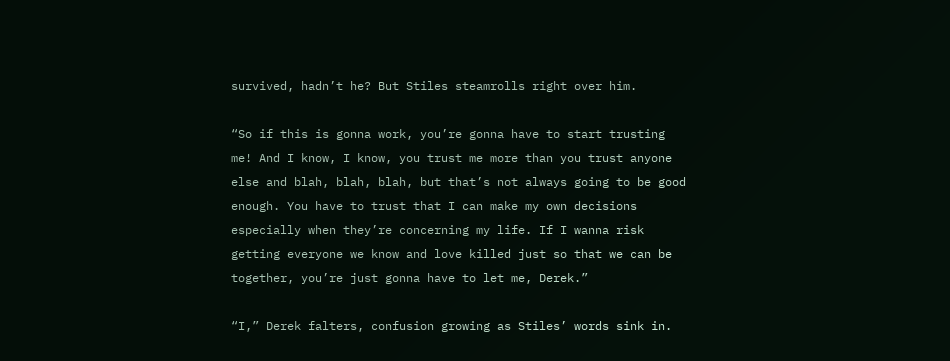survived, hadn’t he? But Stiles steamrolls right over him.

“So if this is gonna work, you’re gonna have to start trusting me! And I know, I know, you trust me more than you trust anyone else and blah, blah, blah, but that’s not always going to be good enough. You have to trust that I can make my own decisions especially when they’re concerning my life. If I wanna risk getting everyone we know and love killed just so that we can be together, you’re just gonna have to let me, Derek.”

“I,” Derek falters, confusion growing as Stiles’ words sink in.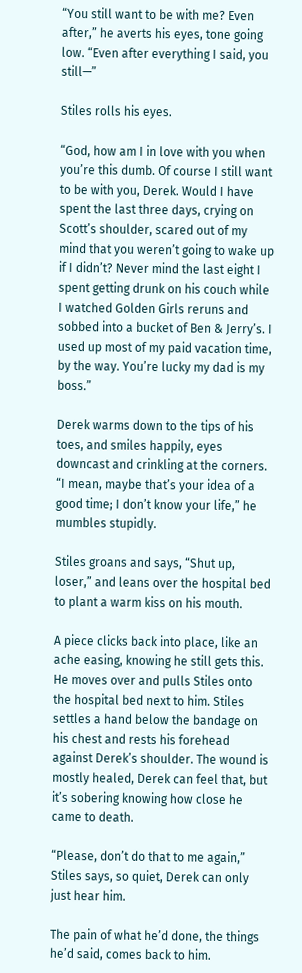“You still want to be with me? Even after,” he averts his eyes, tone going low. “Even after everything I said, you still—”

Stiles rolls his eyes.

“God, how am I in love with you when you’re this dumb. Of course I still want to be with you, Derek. Would I have spent the last three days, crying on Scott’s shoulder, scared out of my mind that you weren’t going to wake up if I didn’t? Never mind the last eight I spent getting drunk on his couch while I watched Golden Girls reruns and sobbed into a bucket of Ben & Jerry’s. I used up most of my paid vacation time, by the way. You’re lucky my dad is my boss.”

Derek warms down to the tips of his toes, and smiles happily, eyes downcast and crinkling at the corners. “I mean, maybe that’s your idea of a good time; I don’t know your life,” he mumbles stupidly.

Stiles groans and says, “Shut up, loser,” and leans over the hospital bed to plant a warm kiss on his mouth.

A piece clicks back into place, like an ache easing, knowing he still gets this. He moves over and pulls Stiles onto the hospital bed next to him. Stiles settles a hand below the bandage on his chest and rests his forehead against Derek’s shoulder. The wound is mostly healed, Derek can feel that, but it’s sobering knowing how close he came to death.

“Please, don’t do that to me again,” Stiles says, so quiet, Derek can only just hear him.

The pain of what he’d done, the things he’d said, comes back to him.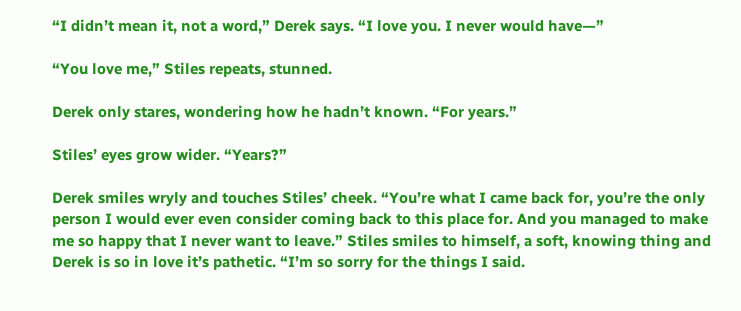“I didn’t mean it, not a word,” Derek says. “I love you. I never would have—”

“You love me,” Stiles repeats, stunned.

Derek only stares, wondering how he hadn’t known. “For years.”

Stiles’ eyes grow wider. “Years?”

Derek smiles wryly and touches Stiles’ cheek. “You’re what I came back for, you’re the only person I would ever even consider coming back to this place for. And you managed to make me so happy that I never want to leave.” Stiles smiles to himself, a soft, knowing thing and Derek is so in love it’s pathetic. “I’m so sorry for the things I said.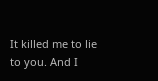It killed me to lie to you. And I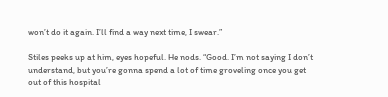won’t do it again. I’ll find a way next time, I swear.”

Stiles peeks up at him, eyes hopeful. He nods. “Good. I’m not saying I don’t understand, but you’re gonna spend a lot of time groveling once you get out of this hospital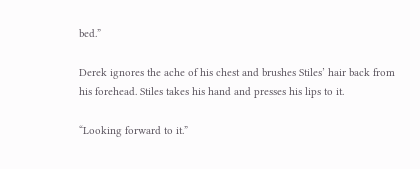bed.”

Derek ignores the ache of his chest and brushes Stiles’ hair back from his forehead. Stiles takes his hand and presses his lips to it.

“Looking forward to it.”